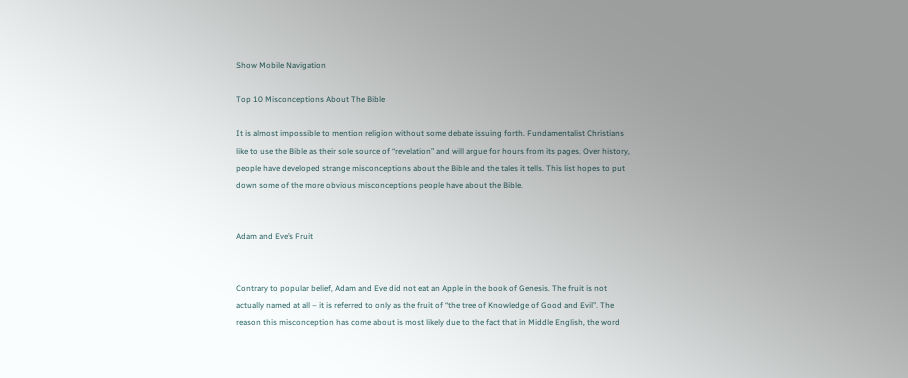Show Mobile Navigation

Top 10 Misconceptions About The Bible

It is almost impossible to mention religion without some debate issuing forth. Fundamentalist Christians like to use the Bible as their sole source of “revelation” and will argue for hours from its pages. Over history, people have developed strange misconceptions about the Bible and the tales it tells. This list hopes to put down some of the more obvious misconceptions people have about the Bible.


Adam and Eve’s Fruit


Contrary to popular belief, Adam and Eve did not eat an Apple in the book of Genesis. The fruit is not actually named at all – it is referred to only as the fruit of “the tree of Knowledge of Good and Evil”. The reason this misconception has come about is most likely due to the fact that in Middle English, the word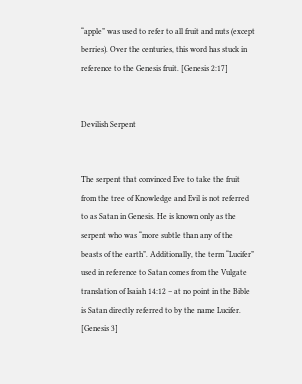“apple” was used to refer to all fruit and nuts (except berries). Over the centuries, this word has stuck in reference to the Genesis fruit. [Genesis 2:17]


Devilish Serpent


The serpent that convinced Eve to take the fruit from the tree of Knowledge and Evil is not referred to as Satan in Genesis. He is known only as the serpent who was “more subtle than any of the beasts of the earth”. Additionally, the term “Lucifer” used in reference to Satan comes from the Vulgate translation of Isaiah 14:12 – at no point in the Bible is Satan directly referred to by the name Lucifer. [Genesis 3]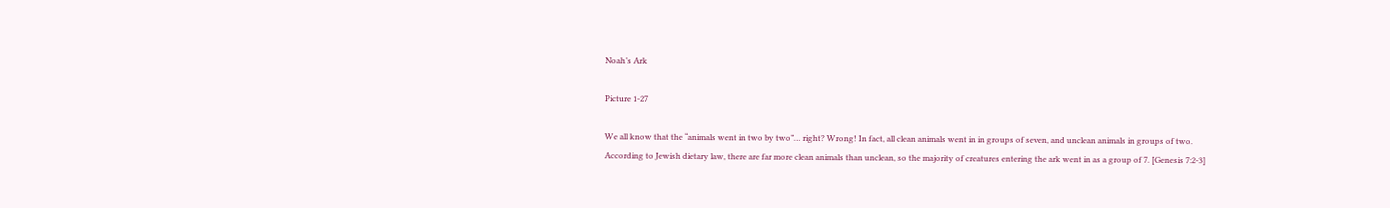Noah’s Ark

Picture 1-27

We all know that the “animals went in two by two”… right? Wrong! In fact, all clean animals went in in groups of seven, and unclean animals in groups of two. According to Jewish dietary law, there are far more clean animals than unclean, so the majority of creatures entering the ark went in as a group of 7. [Genesis 7:2-3]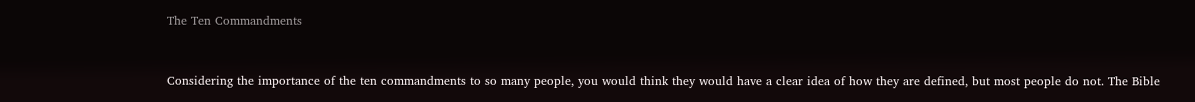The Ten Commandments


Considering the importance of the ten commandments to so many people, you would think they would have a clear idea of how they are defined, but most people do not. The Bible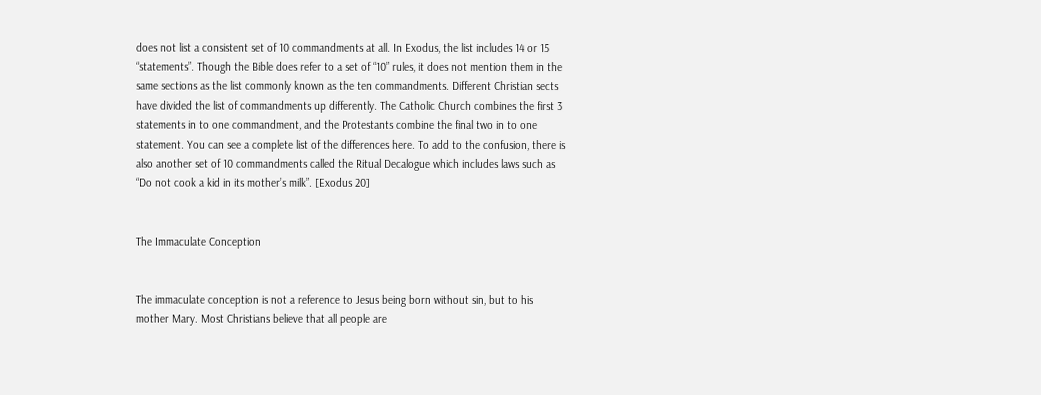does not list a consistent set of 10 commandments at all. In Exodus, the list includes 14 or 15 “statements”. Though the Bible does refer to a set of “10” rules, it does not mention them in the same sections as the list commonly known as the ten commandments. Different Christian sects have divided the list of commandments up differently. The Catholic Church combines the first 3 statements in to one commandment, and the Protestants combine the final two in to one statement. You can see a complete list of the differences here. To add to the confusion, there is also another set of 10 commandments called the Ritual Decalogue which includes laws such as “Do not cook a kid in its mother’s milk”. [Exodus 20]


The Immaculate Conception


The immaculate conception is not a reference to Jesus being born without sin, but to his mother Mary. Most Christians believe that all people are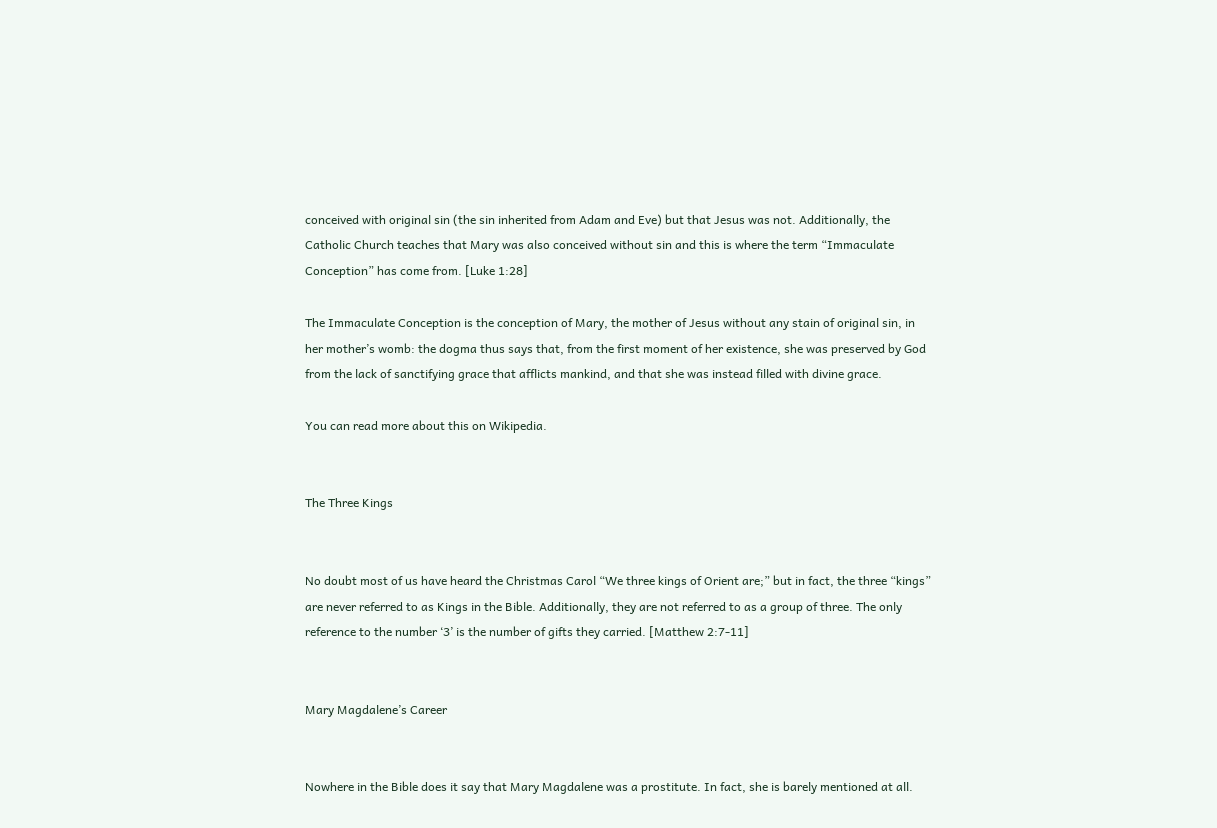conceived with original sin (the sin inherited from Adam and Eve) but that Jesus was not. Additionally, the Catholic Church teaches that Mary was also conceived without sin and this is where the term “Immaculate Conception” has come from. [Luke 1:28]

The Immaculate Conception is the conception of Mary, the mother of Jesus without any stain of original sin, in her mother’s womb: the dogma thus says that, from the first moment of her existence, she was preserved by God from the lack of sanctifying grace that afflicts mankind, and that she was instead filled with divine grace.

You can read more about this on Wikipedia.


The Three Kings


No doubt most of us have heard the Christmas Carol “We three kings of Orient are;” but in fact, the three “kings” are never referred to as Kings in the Bible. Additionally, they are not referred to as a group of three. The only reference to the number ‘3’ is the number of gifts they carried. [Matthew 2:7-11]


Mary Magdalene’s Career


Nowhere in the Bible does it say that Mary Magdalene was a prostitute. In fact, she is barely mentioned at all.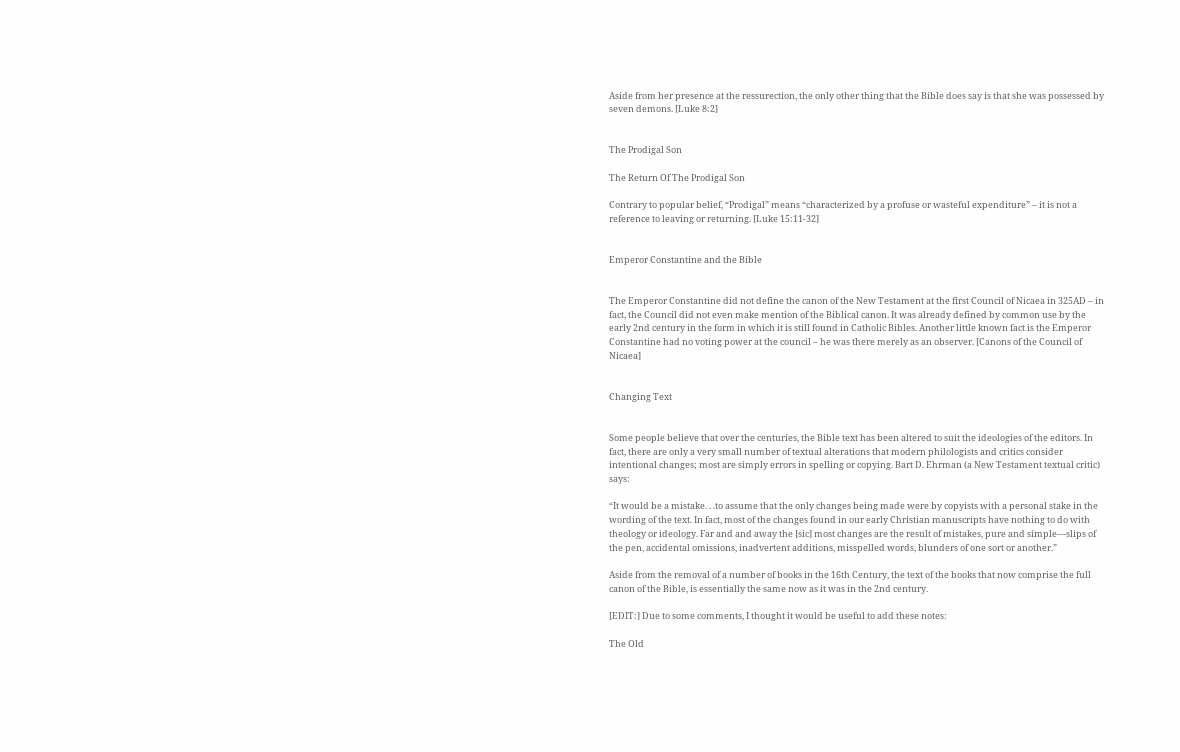Aside from her presence at the ressurection, the only other thing that the Bible does say is that she was possessed by seven demons. [Luke 8:2]


The Prodigal Son

The Return Of The Prodigal Son

Contrary to popular belief, “Prodigal” means “characterized by a profuse or wasteful expenditure” – it is not a reference to leaving or returning. [Luke 15:11-32]


Emperor Constantine and the Bible


The Emperor Constantine did not define the canon of the New Testament at the first Council of Nicaea in 325AD – in fact, the Council did not even make mention of the Biblical canon. It was already defined by common use by the early 2nd century in the form in which it is still found in Catholic Bibles. Another little known fact is the Emperor Constantine had no voting power at the council – he was there merely as an observer. [Canons of the Council of Nicaea]


Changing Text


Some people believe that over the centuries, the Bible text has been altered to suit the ideologies of the editors. In fact, there are only a very small number of textual alterations that modern philologists and critics consider intentional changes; most are simply errors in spelling or copying. Bart D. Ehrman (a New Testament textual critic) says:

“It would be a mistake. . .to assume that the only changes being made were by copyists with a personal stake in the wording of the text. In fact, most of the changes found in our early Christian manuscripts have nothing to do with theology or ideology. Far and and away the [sic] most changes are the result of mistakes, pure and simple—slips of the pen, accidental omissions, inadvertent additions, misspelled words, blunders of one sort or another.”

Aside from the removal of a number of books in the 16th Century, the text of the books that now comprise the full canon of the Bible, is essentially the same now as it was in the 2nd century.

[EDIT:] Due to some comments, I thought it would be useful to add these notes:

The Old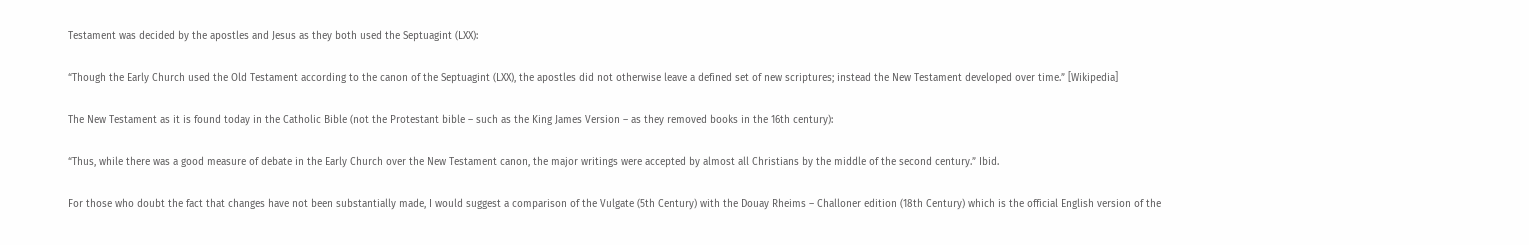Testament was decided by the apostles and Jesus as they both used the Septuagint (LXX):

“Though the Early Church used the Old Testament according to the canon of the Septuagint (LXX), the apostles did not otherwise leave a defined set of new scriptures; instead the New Testament developed over time.” [Wikipedia]

The New Testament as it is found today in the Catholic Bible (not the Protestant bible – such as the King James Version – as they removed books in the 16th century):

“Thus, while there was a good measure of debate in the Early Church over the New Testament canon, the major writings were accepted by almost all Christians by the middle of the second century.” Ibid.

For those who doubt the fact that changes have not been substantially made, I would suggest a comparison of the Vulgate (5th Century) with the Douay Rheims – Challoner edition (18th Century) which is the official English version of the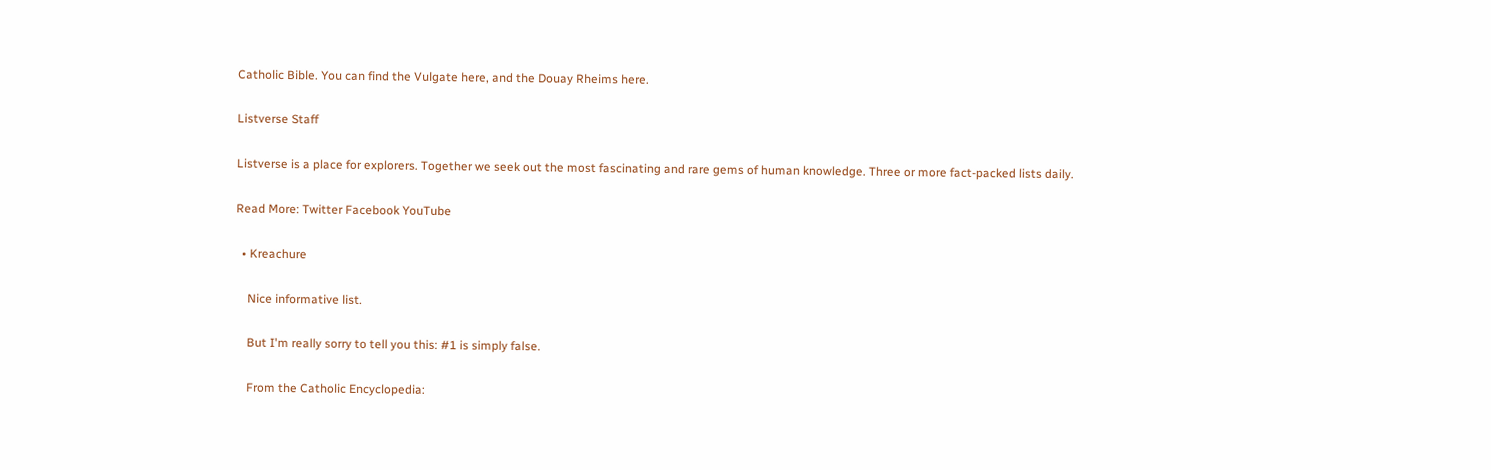Catholic Bible. You can find the Vulgate here, and the Douay Rheims here.

Listverse Staff

Listverse is a place for explorers. Together we seek out the most fascinating and rare gems of human knowledge. Three or more fact-packed lists daily.

Read More: Twitter Facebook YouTube

  • Kreachure

    Nice informative list.

    But I'm really sorry to tell you this: #1 is simply false.

    From the Catholic Encyclopedia: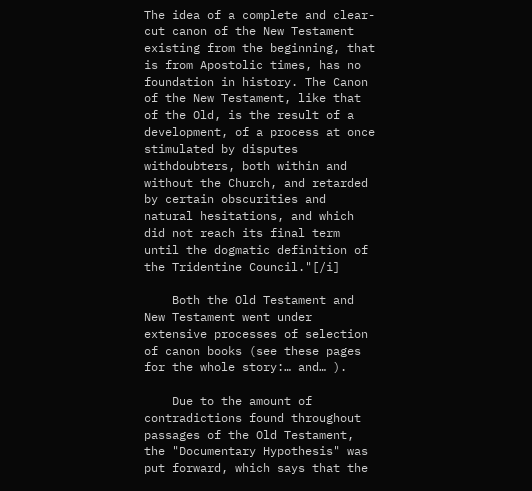The idea of a complete and clear-cut canon of the New Testament existing from the beginning, that is from Apostolic times, has no foundation in history. The Canon of the New Testament, like that of the Old, is the result of a development, of a process at once stimulated by disputes withdoubters, both within and without the Church, and retarded by certain obscurities and natural hesitations, and which did not reach its final term until the dogmatic definition of the Tridentine Council."[/i]

    Both the Old Testament and New Testament went under extensive processes of selection of canon books (see these pages for the whole story:… and… ).

    Due to the amount of contradictions found throughout passages of the Old Testament, the "Documentary Hypothesis" was put forward, which says that the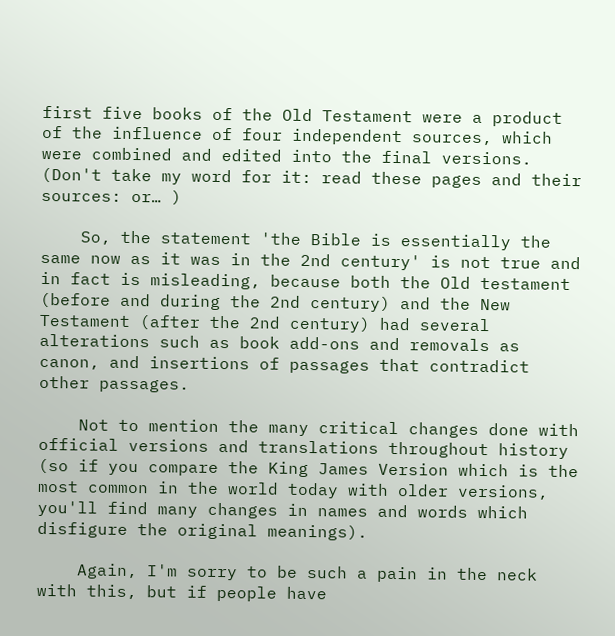first five books of the Old Testament were a product of the influence of four independent sources, which were combined and edited into the final versions. (Don't take my word for it: read these pages and their sources: or… )

    So, the statement 'the Bible is essentially the same now as it was in the 2nd century' is not true and in fact is misleading, because both the Old testament (before and during the 2nd century) and the New Testament (after the 2nd century) had several alterations such as book add-ons and removals as canon, and insertions of passages that contradict other passages.

    Not to mention the many critical changes done with official versions and translations throughout history (so if you compare the King James Version which is the most common in the world today with older versions, you'll find many changes in names and words which disfigure the original meanings).

    Again, I'm sorry to be such a pain in the neck with this, but if people have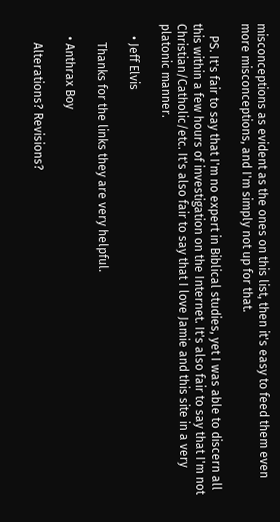misconceptions as evident as the ones on this list, then it's easy to feed them even more misconceptions, and I'm simply not up for that.

    PS. It's fair to say that I'm no expert in Biblical studies, yet I was able to discern all this within a few hours of investigation on the Internet. It's also fair to say that I'm not Christian/Catholic/etc. It's also fair to say that I love Jamie and this site in a very platonic manner.

    • Jeff Elvis

      Thanks for the links they are very helpful.

    • Anthrax Boy

      Alterations? Revisions?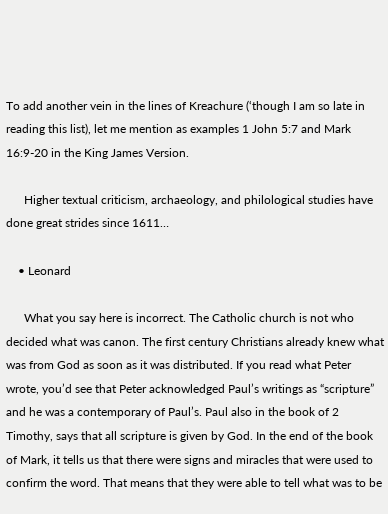To add another vein in the lines of Kreachure (‘though I am so late in reading this list), let me mention as examples 1 John 5:7 and Mark 16:9-20 in the King James Version.

      Higher textual criticism, archaeology, and philological studies have done great strides since 1611…

    • Leonard

      What you say here is incorrect. The Catholic church is not who decided what was canon. The first century Christians already knew what was from God as soon as it was distributed. If you read what Peter wrote, you’d see that Peter acknowledged Paul’s writings as “scripture” and he was a contemporary of Paul’s. Paul also in the book of 2 Timothy, says that all scripture is given by God. In the end of the book of Mark, it tells us that there were signs and miracles that were used to confirm the word. That means that they were able to tell what was to be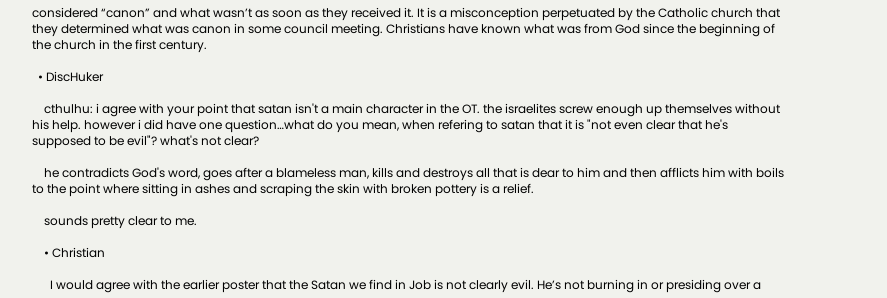considered “canon” and what wasn’t as soon as they received it. It is a misconception perpetuated by the Catholic church that they determined what was canon in some council meeting. Christians have known what was from God since the beginning of the church in the first century.

  • DiscHuker

    cthulhu: i agree with your point that satan isn't a main character in the OT. the israelites screw enough up themselves without his help. however i did have one question…what do you mean, when refering to satan that it is "not even clear that he's supposed to be evil"? what's not clear?

    he contradicts God's word, goes after a blameless man, kills and destroys all that is dear to him and then afflicts him with boils to the point where sitting in ashes and scraping the skin with broken pottery is a relief.

    sounds pretty clear to me.

    • Christian

      I would agree with the earlier poster that the Satan we find in Job is not clearly evil. He’s not burning in or presiding over a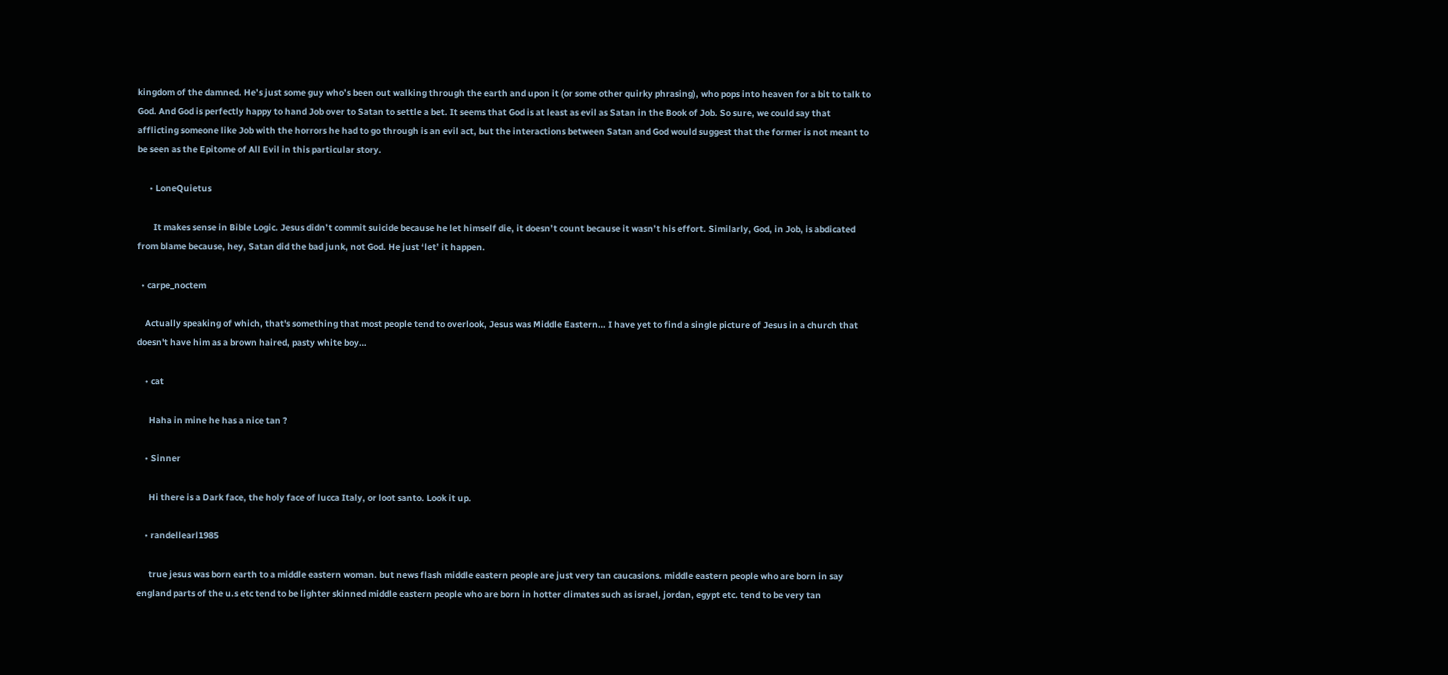kingdom of the damned. He’s just some guy who’s been out walking through the earth and upon it (or some other quirky phrasing), who pops into heaven for a bit to talk to God. And God is perfectly happy to hand Job over to Satan to settle a bet. It seems that God is at least as evil as Satan in the Book of Job. So sure, we could say that afflicting someone like Job with the horrors he had to go through is an evil act, but the interactions between Satan and God would suggest that the former is not meant to be seen as the Epitome of All Evil in this particular story.

      • LoneQuietus

        It makes sense in Bible Logic. Jesus didn’t commit suicide because he let himself die, it doesn’t count because it wasn’t his effort. Similarly, God, in Job, is abdicated from blame because, hey, Satan did the bad junk, not God. He just ‘let’ it happen.

  • carpe_noctem

    Actually speaking of which, that's something that most people tend to overlook, Jesus was Middle Eastern… I have yet to find a single picture of Jesus in a church that doesn't have him as a brown haired, pasty white boy…

    • cat

      Haha in mine he has a nice tan ?

    • Sinner

      Hi there is a Dark face, the holy face of lucca Italy, or loot santo. Look it up.

    • randellearl1985

      true jesus was born earth to a middle eastern woman. but news flash middle eastern people are just very tan caucasions. middle eastern people who are born in say england parts of the u.s etc tend to be lighter skinned middle eastern people who are born in hotter climates such as israel, jordan, egypt etc. tend to be very tan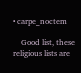• carpe_noctem

    Good list, these religious lists are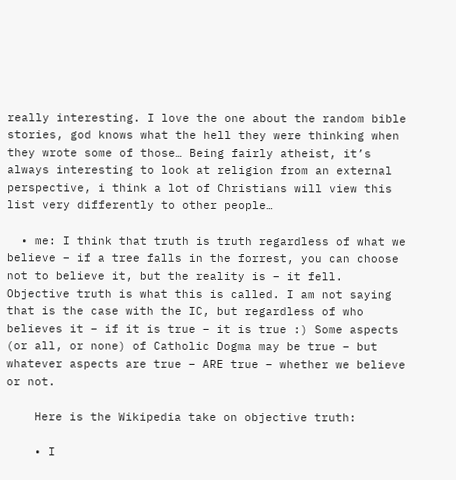really interesting. I love the one about the random bible stories, god knows what the hell they were thinking when they wrote some of those… Being fairly atheist, it’s always interesting to look at religion from an external perspective, i think a lot of Christians will view this list very differently to other people…

  • me: I think that truth is truth regardless of what we believe – if a tree falls in the forrest, you can choose not to believe it, but the reality is – it fell. Objective truth is what this is called. I am not saying that is the case with the IC, but regardless of who believes it – if it is true – it is true :) Some aspects (or all, or none) of Catholic Dogma may be true – but whatever aspects are true – ARE true – whether we believe or not.

    Here is the Wikipedia take on objective truth:

    • I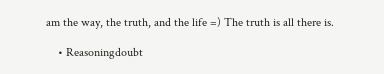am the way, the truth, and the life =) The truth is all there is.

    • Reasoningdoubt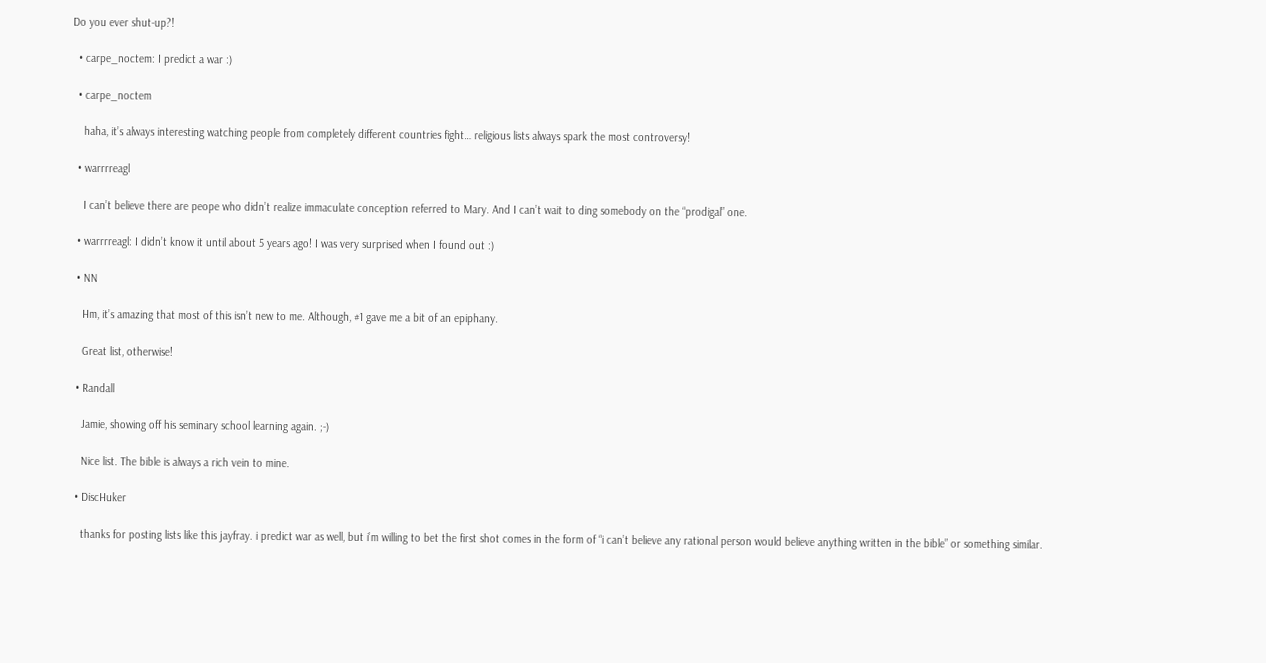Do you ever shut-up?!

  • carpe_noctem: I predict a war :)

  • carpe_noctem

    haha, it’s always interesting watching people from completely different countries fight… religious lists always spark the most controversy!

  • warrrreagl

    I can’t believe there are peope who didn’t realize immaculate conception referred to Mary. And I can’t wait to ding somebody on the “prodigal” one.

  • warrrreagl: I didn’t know it until about 5 years ago! I was very surprised when I found out :)

  • NN

    Hm, it’s amazing that most of this isn’t new to me. Although, #1 gave me a bit of an epiphany.

    Great list, otherwise!

  • Randall

    Jamie, showing off his seminary school learning again. ;-)

    Nice list. The bible is always a rich vein to mine.

  • DiscHuker

    thanks for posting lists like this jayfray. i predict war as well, but i’m willing to bet the first shot comes in the form of “i can’t believe any rational person would believe anything written in the bible” or something similar.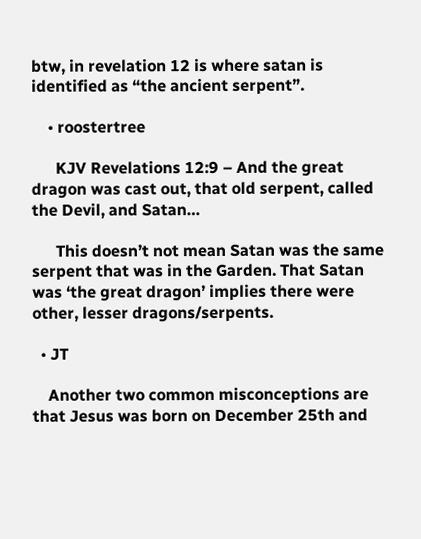btw, in revelation 12 is where satan is identified as “the ancient serpent”.

    • roostertree

      KJV Revelations 12:9 – And the great dragon was cast out, that old serpent, called the Devil, and Satan…

      This doesn’t not mean Satan was the same serpent that was in the Garden. That Satan was ‘the great dragon’ implies there were other, lesser dragons/serpents.

  • JT

    Another two common misconceptions are that Jesus was born on December 25th and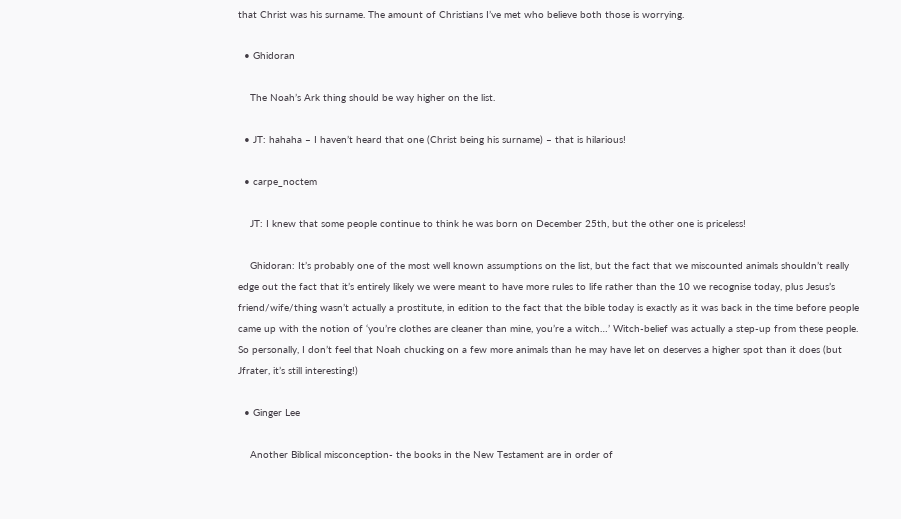that Christ was his surname. The amount of Christians I’ve met who believe both those is worrying.

  • Ghidoran

    The Noah’s Ark thing should be way higher on the list.

  • JT: hahaha – I haven’t heard that one (Christ being his surname) – that is hilarious!

  • carpe_noctem

    JT: I knew that some people continue to think he was born on December 25th, but the other one is priceless!

    Ghidoran: It’s probably one of the most well known assumptions on the list, but the fact that we miscounted animals shouldn’t really edge out the fact that it’s entirely likely we were meant to have more rules to life rather than the 10 we recognise today, plus Jesus’s friend/wife/thing wasn’t actually a prostitute, in edition to the fact that the bible today is exactly as it was back in the time before people came up with the notion of ‘you’re clothes are cleaner than mine, you’re a witch…’ Witch-belief was actually a step-up from these people. So personally, I don’t feel that Noah chucking on a few more animals than he may have let on deserves a higher spot than it does (but Jfrater, it’s still interesting!)

  • Ginger Lee

    Another Biblical misconception- the books in the New Testament are in order of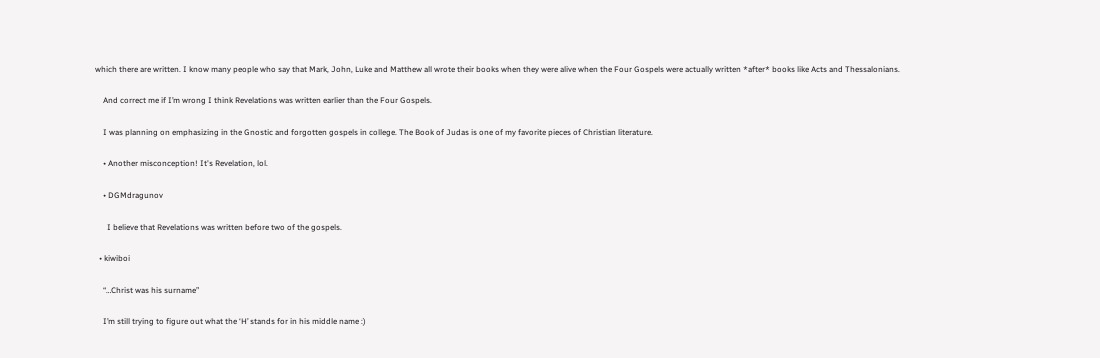which there are written. I know many people who say that Mark, John, Luke and Matthew all wrote their books when they were alive when the Four Gospels were actually written *after* books like Acts and Thessalonians.

    And correct me if I’m wrong I think Revelations was written earlier than the Four Gospels.

    I was planning on emphasizing in the Gnostic and forgotten gospels in college. The Book of Judas is one of my favorite pieces of Christian literature.

    • Another misconception! It's Revelation, lol.

    • DGMdragunov

      I believe that Revelations was written before two of the gospels.

  • kiwiboi

    “…Christ was his surname”

    I’m still trying to figure out what the ‘H’ stands for in his middle name :)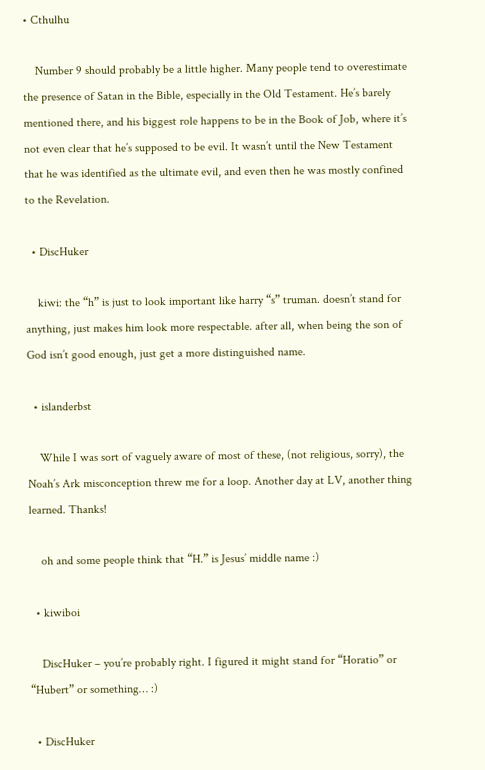• Cthulhu

    Number 9 should probably be a little higher. Many people tend to overestimate the presence of Satan in the Bible, especially in the Old Testament. He’s barely mentioned there, and his biggest role happens to be in the Book of Job, where it’s not even clear that he’s supposed to be evil. It wasn’t until the New Testament that he was identified as the ultimate evil, and even then he was mostly confined to the Revelation.

  • DiscHuker

    kiwi: the “h” is just to look important like harry “s” truman. doesn’t stand for anything, just makes him look more respectable. after all, when being the son of God isn’t good enough, just get a more distinguished name.

  • islanderbst

    While I was sort of vaguely aware of most of these, (not religious, sorry), the Noah’s Ark misconception threw me for a loop. Another day at LV, another thing learned. Thanks!

    oh and some people think that “H.” is Jesus’ middle name :)

  • kiwiboi

    DiscHuker – you’re probably right. I figured it might stand for “Horatio” or “Hubert” or something… :)

  • DiscHuker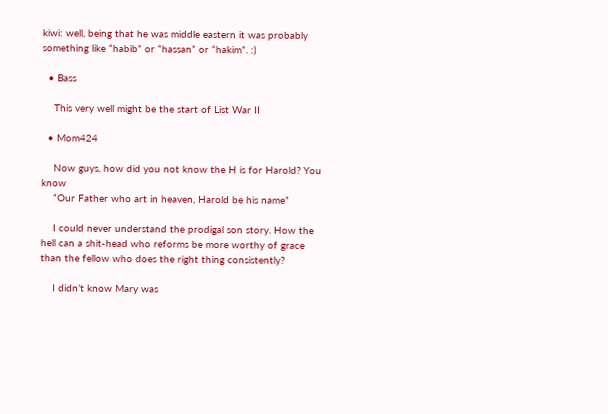kiwi: well, being that he was middle eastern it was probably something like “habib” or “hassan” or “hakim”. :)

  • Bass

    This very well might be the start of List War II

  • Mom424

    Now guys, how did you not know the H is for Harold? You know
    “Our Father who art in heaven, Harold be his name”

    I could never understand the prodigal son story. How the hell can a shit-head who reforms be more worthy of grace than the fellow who does the right thing consistently?

    I didn’t know Mary was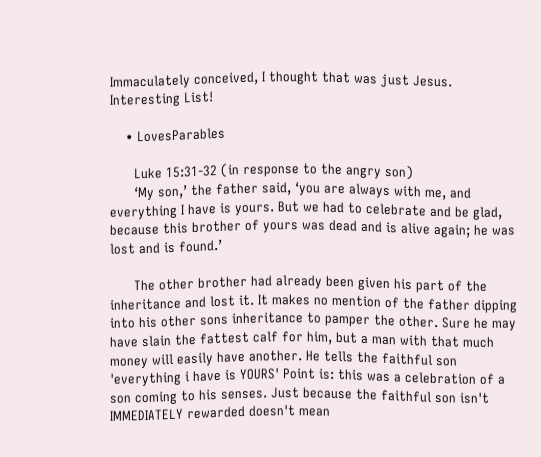Immaculately conceived, I thought that was just Jesus. Interesting List!

    • LovesParables

      Luke 15:31-32 (in response to the angry son)
      ‘My son,’ the father said, ‘you are always with me, and everything I have is yours. But we had to celebrate and be glad, because this brother of yours was dead and is alive again; he was lost and is found.’

      The other brother had already been given his part of the inheritance and lost it. It makes no mention of the father dipping into his other sons inheritance to pamper the other. Sure he may have slain the fattest calf for him, but a man with that much money will easily have another. He tells the faithful son 'everything i have is YOURS' Point is: this was a celebration of a son coming to his senses. Just because the faithful son isn't IMMEDIATELY rewarded doesn't mean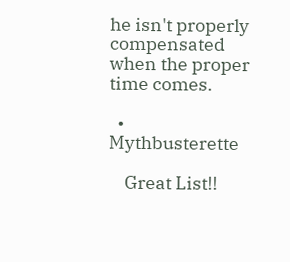he isn't properly compensated when the proper time comes.

  • Mythbusterette

    Great List!!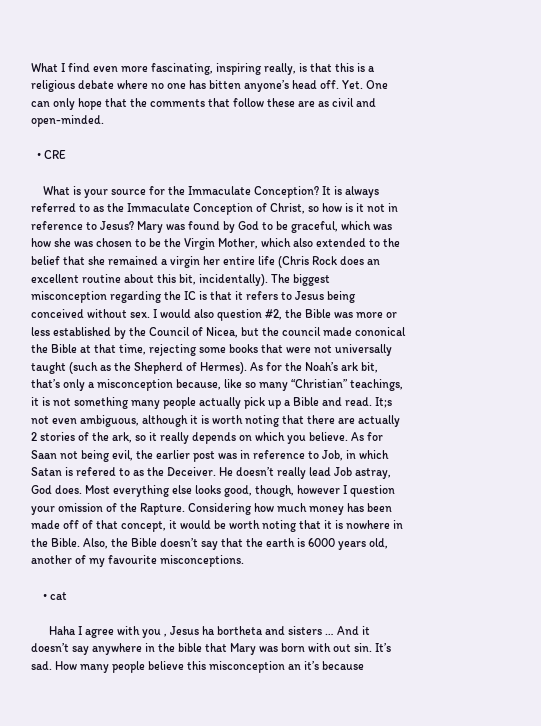What I find even more fascinating, inspiring really, is that this is a religious debate where no one has bitten anyone’s head off. Yet. One can only hope that the comments that follow these are as civil and open-minded.

  • CRE

    What is your source for the Immaculate Conception? It is always referred to as the Immaculate Conception of Christ, so how is it not in reference to Jesus? Mary was found by God to be graceful, which was how she was chosen to be the Virgin Mother, which also extended to the belief that she remained a virgin her entire life (Chris Rock does an excellent routine about this bit, incidentally). The biggest misconception regarding the IC is that it refers to Jesus being conceived without sex. I would also question #2, the Bible was more or less established by the Council of Nicea, but the council made cononical the Bible at that time, rejecting some books that were not universally taught (such as the Shepherd of Hermes). As for the Noah’s ark bit, that’s only a misconception because, like so many “Christian” teachings, it is not something many people actually pick up a Bible and read. It;s not even ambiguous, although it is worth noting that there are actually 2 stories of the ark, so it really depends on which you believe. As for Saan not being evil, the earlier post was in reference to Job, in which Satan is refered to as the Deceiver. He doesn’t really lead Job astray, God does. Most everything else looks good, though, however I question your omission of the Rapture. Considering how much money has been made off of that concept, it would be worth noting that it is nowhere in the Bible. Also, the Bible doesn’t say that the earth is 6000 years old, another of my favourite misconceptions.

    • cat

      Haha I agree with you , Jesus ha bortheta and sisters … And it doesn’t say anywhere in the bible that Mary was born with out sin. It’s sad. How many people believe this misconception an it’s because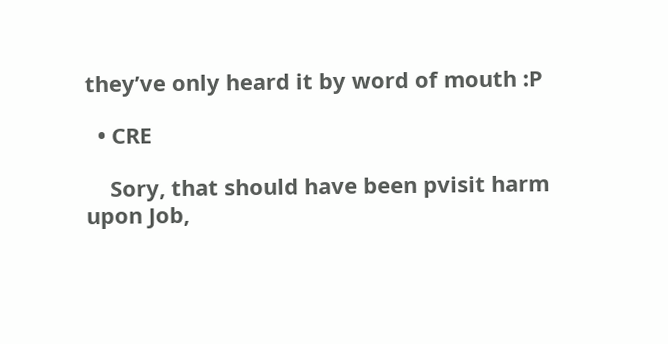they’ve only heard it by word of mouth :P

  • CRE

    Sory, that should have been pvisit harm upon Job,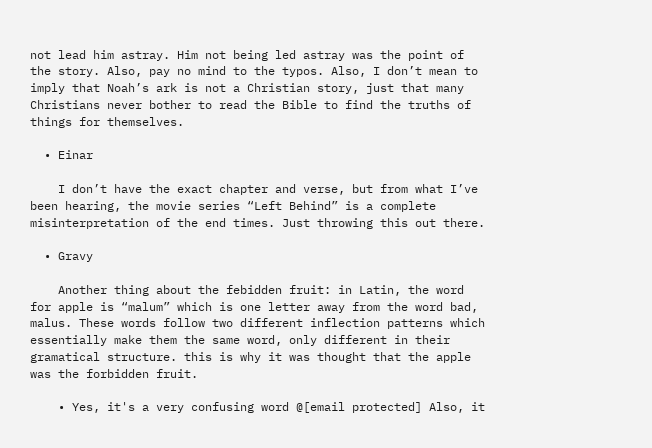not lead him astray. Him not being led astray was the point of the story. Also, pay no mind to the typos. Also, I don’t mean to imply that Noah’s ark is not a Christian story, just that many Christians never bother to read the Bible to find the truths of things for themselves.

  • Einar

    I don’t have the exact chapter and verse, but from what I’ve been hearing, the movie series “Left Behind” is a complete misinterpretation of the end times. Just throwing this out there.

  • Gravy

    Another thing about the febidden fruit: in Latin, the word for apple is “malum” which is one letter away from the word bad, malus. These words follow two different inflection patterns which essentially make them the same word, only different in their gramatical structure. this is why it was thought that the apple was the forbidden fruit.

    • Yes, it's a very confusing word @[email protected] Also, it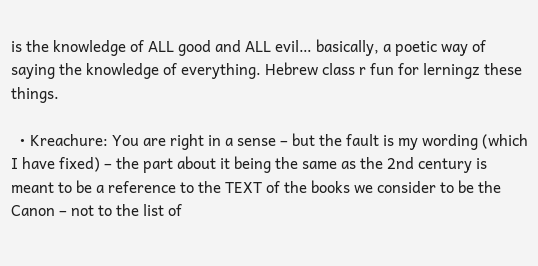is the knowledge of ALL good and ALL evil… basically, a poetic way of saying the knowledge of everything. Hebrew class r fun for lerningz these things.

  • Kreachure: You are right in a sense – but the fault is my wording (which I have fixed) – the part about it being the same as the 2nd century is meant to be a reference to the TEXT of the books we consider to be the Canon – not to the list of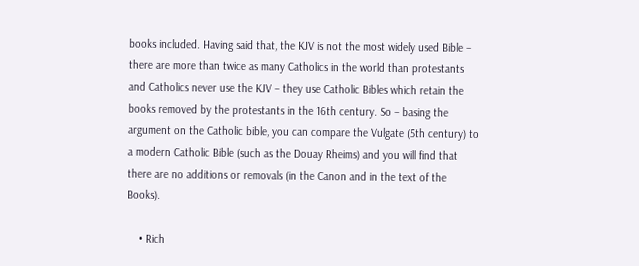books included. Having said that, the KJV is not the most widely used Bible – there are more than twice as many Catholics in the world than protestants and Catholics never use the KJV – they use Catholic Bibles which retain the books removed by the protestants in the 16th century. So – basing the argument on the Catholic bible, you can compare the Vulgate (5th century) to a modern Catholic Bible (such as the Douay Rheims) and you will find that there are no additions or removals (in the Canon and in the text of the Books).

    • Rich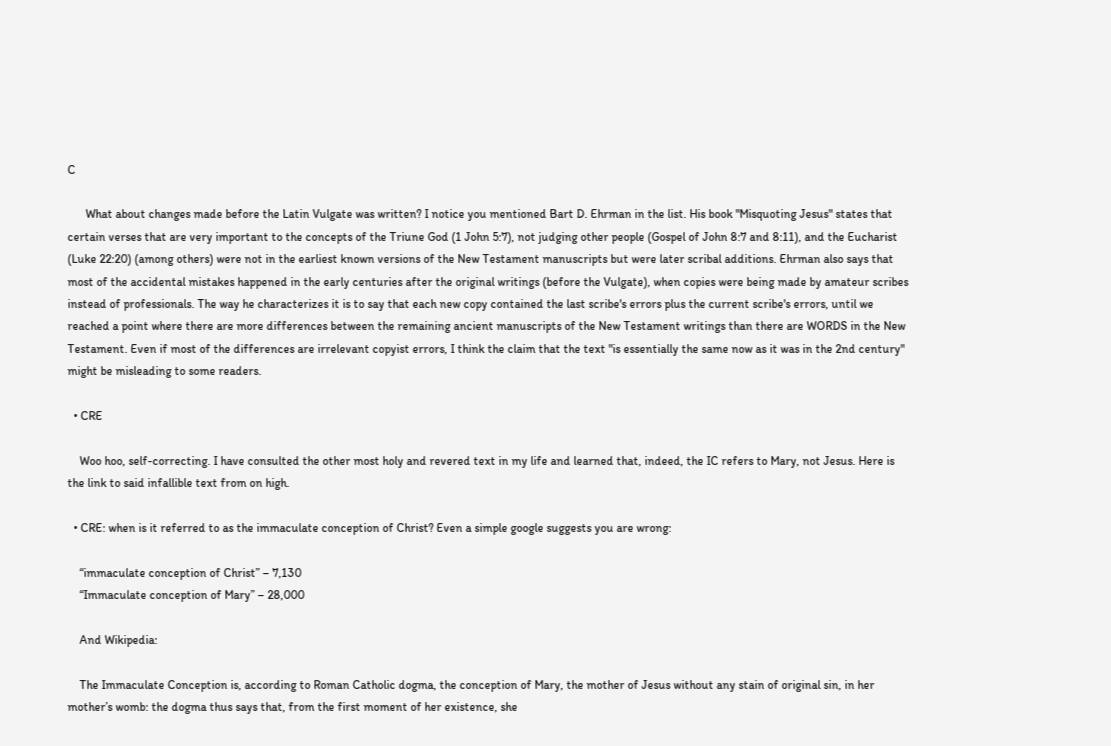C

      What about changes made before the Latin Vulgate was written? I notice you mentioned Bart D. Ehrman in the list. His book "Misquoting Jesus" states that certain verses that are very important to the concepts of the Triune God (1 John 5:7), not judging other people (Gospel of John 8:7 and 8:11), and the Eucharist (Luke 22:20) (among others) were not in the earliest known versions of the New Testament manuscripts but were later scribal additions. Ehrman also says that most of the accidental mistakes happened in the early centuries after the original writings (before the Vulgate), when copies were being made by amateur scribes instead of professionals. The way he characterizes it is to say that each new copy contained the last scribe's errors plus the current scribe's errors, until we reached a point where there are more differences between the remaining ancient manuscripts of the New Testament writings than there are WORDS in the New Testament. Even if most of the differences are irrelevant copyist errors, I think the claim that the text "is essentially the same now as it was in the 2nd century" might be misleading to some readers.

  • CRE

    Woo hoo, self-correcting. I have consulted the other most holy and revered text in my life and learned that, indeed, the IC refers to Mary, not Jesus. Here is the link to said infallible text from on high.

  • CRE: when is it referred to as the immaculate conception of Christ? Even a simple google suggests you are wrong:

    “immaculate conception of Christ” – 7,130
    “Immaculate conception of Mary” – 28,000

    And Wikipedia:

    The Immaculate Conception is, according to Roman Catholic dogma, the conception of Mary, the mother of Jesus without any stain of original sin, in her mother’s womb: the dogma thus says that, from the first moment of her existence, she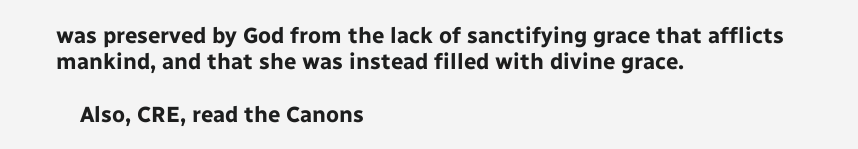was preserved by God from the lack of sanctifying grace that afflicts mankind, and that she was instead filled with divine grace.

    Also, CRE, read the Canons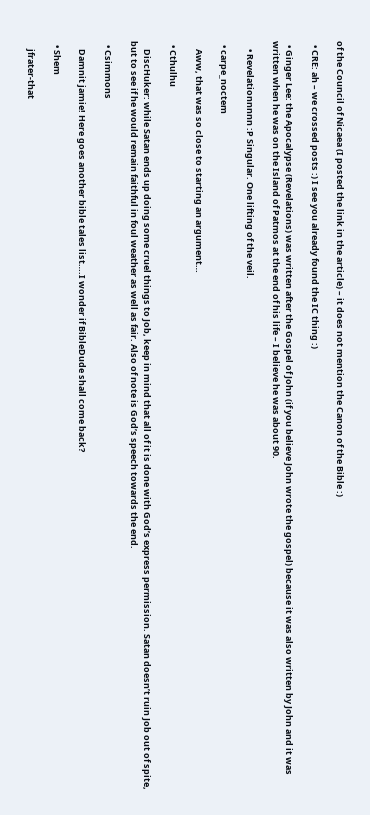of the Council of Nicaea (I posted the link in the article) – it does not mention the Canon of the Bible :)

  • CRE: ah – we crossed posts :) I see you already found the IC thing :)

  • Ginger Lee: the Apocalypse (Revelations) was written after the Gospel of John (if you believe John wrote the gospel) because it was also written by John and it was written when he was on the Island of Patmos at the end of his life – I believe he was about 90.

    • Revelationnnnn :P Singular. One lifting of the veil.

  • carpe_noctem

    Aww, that was so close to starting an argument…

  • Cthulhu

    DiscHuker: while Satan ends up doing some cruel things to Job, keep in mind that all of it is done with God’s express permission. Satan doesn’t ruin Job out of spite, but to see if he would remain faithful in foul weather as well as fair. Also of note is God’s speech towards the end.

  • Csimmons

    Damnit jamie! Here goes another bible tales list….I wonder if BibleDude shall come back?

  • Shem

    jfrater-that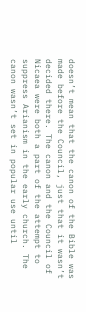doesn’t mean that the canon of the Bible was made before the Council, just that it wasn’t decided there. The canon and the Council of Nicaea were both a part of the attempt to suppress Arianism in the early church. The canon wasn’t set in popular use until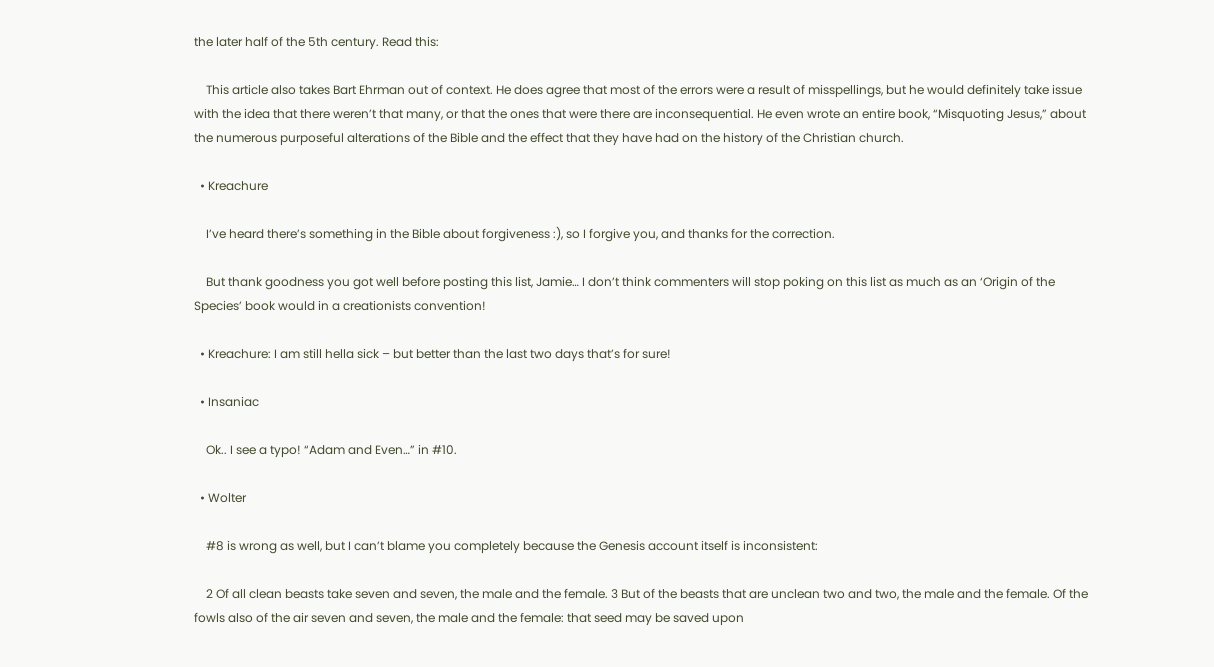the later half of the 5th century. Read this:

    This article also takes Bart Ehrman out of context. He does agree that most of the errors were a result of misspellings, but he would definitely take issue with the idea that there weren’t that many, or that the ones that were there are inconsequential. He even wrote an entire book, “Misquoting Jesus,” about the numerous purposeful alterations of the Bible and the effect that they have had on the history of the Christian church.

  • Kreachure

    I’ve heard there’s something in the Bible about forgiveness :), so I forgive you, and thanks for the correction.

    But thank goodness you got well before posting this list, Jamie… I don’t think commenters will stop poking on this list as much as an ‘Origin of the Species’ book would in a creationists convention!

  • Kreachure: I am still hella sick – but better than the last two days that’s for sure!

  • Insaniac

    Ok.. I see a typo! “Adam and Even…” in #10.

  • Wolter

    #8 is wrong as well, but I can’t blame you completely because the Genesis account itself is inconsistent:

    2 Of all clean beasts take seven and seven, the male and the female. 3 But of the beasts that are unclean two and two, the male and the female. Of the fowls also of the air seven and seven, the male and the female: that seed may be saved upon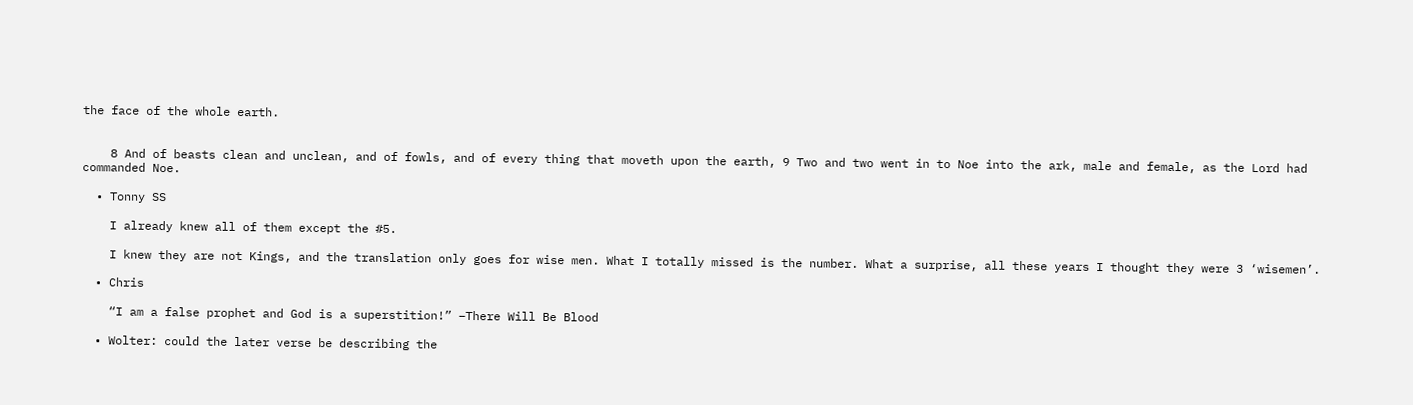the face of the whole earth.


    8 And of beasts clean and unclean, and of fowls, and of every thing that moveth upon the earth, 9 Two and two went in to Noe into the ark, male and female, as the Lord had commanded Noe.

  • Tonny SS

    I already knew all of them except the #5.

    I knew they are not Kings, and the translation only goes for wise men. What I totally missed is the number. What a surprise, all these years I thought they were 3 ‘wisemen’.

  • Chris

    “I am a false prophet and God is a superstition!” –There Will Be Blood

  • Wolter: could the later verse be describing the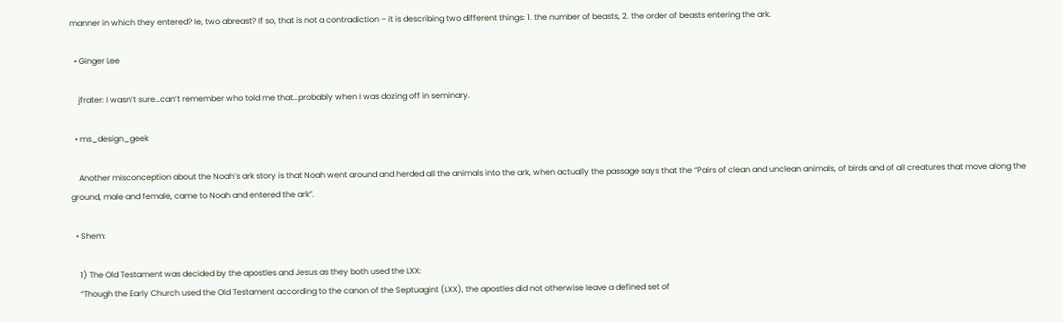manner in which they entered? Ie, two abreast? If so, that is not a contradiction – it is describing two different things: 1. the number of beasts, 2. the order of beasts entering the ark.

  • Ginger Lee

    jfrater: I wasn’t sure…can’t remember who told me that…probably when I was dozing off in seminary.

  • ms_design_geek

    Another misconception about the Noah’s ark story is that Noah went around and herded all the animals into the ark, when actually the passage says that the “Pairs of clean and unclean animals, of birds and of all creatures that move along the ground, male and female, came to Noah and entered the ark”.

  • Shem:

    1) The Old Testament was decided by the apostles and Jesus as they both used the LXX:
    “Though the Early Church used the Old Testament according to the canon of the Septuagint (LXX), the apostles did not otherwise leave a defined set of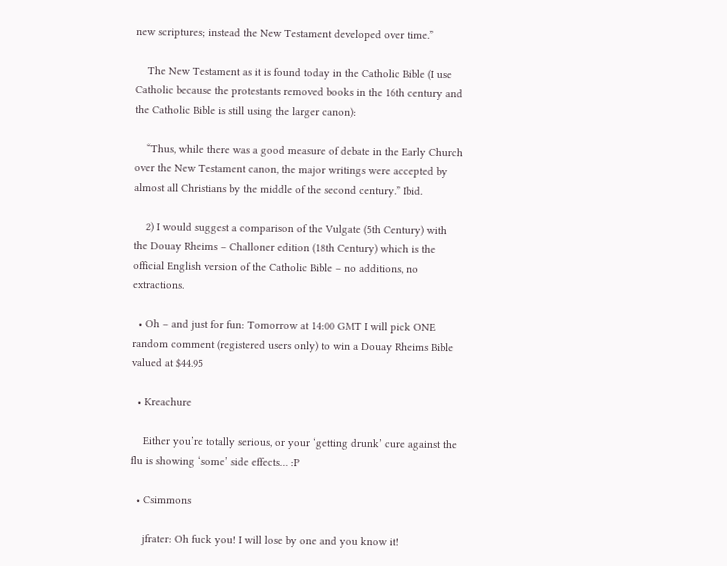new scriptures; instead the New Testament developed over time.”

    The New Testament as it is found today in the Catholic Bible (I use Catholic because the protestants removed books in the 16th century and the Catholic Bible is still using the larger canon):

    “Thus, while there was a good measure of debate in the Early Church over the New Testament canon, the major writings were accepted by almost all Christians by the middle of the second century.” Ibid.

    2) I would suggest a comparison of the Vulgate (5th Century) with the Douay Rheims – Challoner edition (18th Century) which is the official English version of the Catholic Bible – no additions, no extractions.

  • Oh – and just for fun: Tomorrow at 14:00 GMT I will pick ONE random comment (registered users only) to win a Douay Rheims Bible valued at $44.95

  • Kreachure

    Either you’re totally serious, or your ‘getting drunk’ cure against the flu is showing ‘some’ side effects… :P

  • Csimmons

    jfrater: Oh fuck you! I will lose by one and you know it!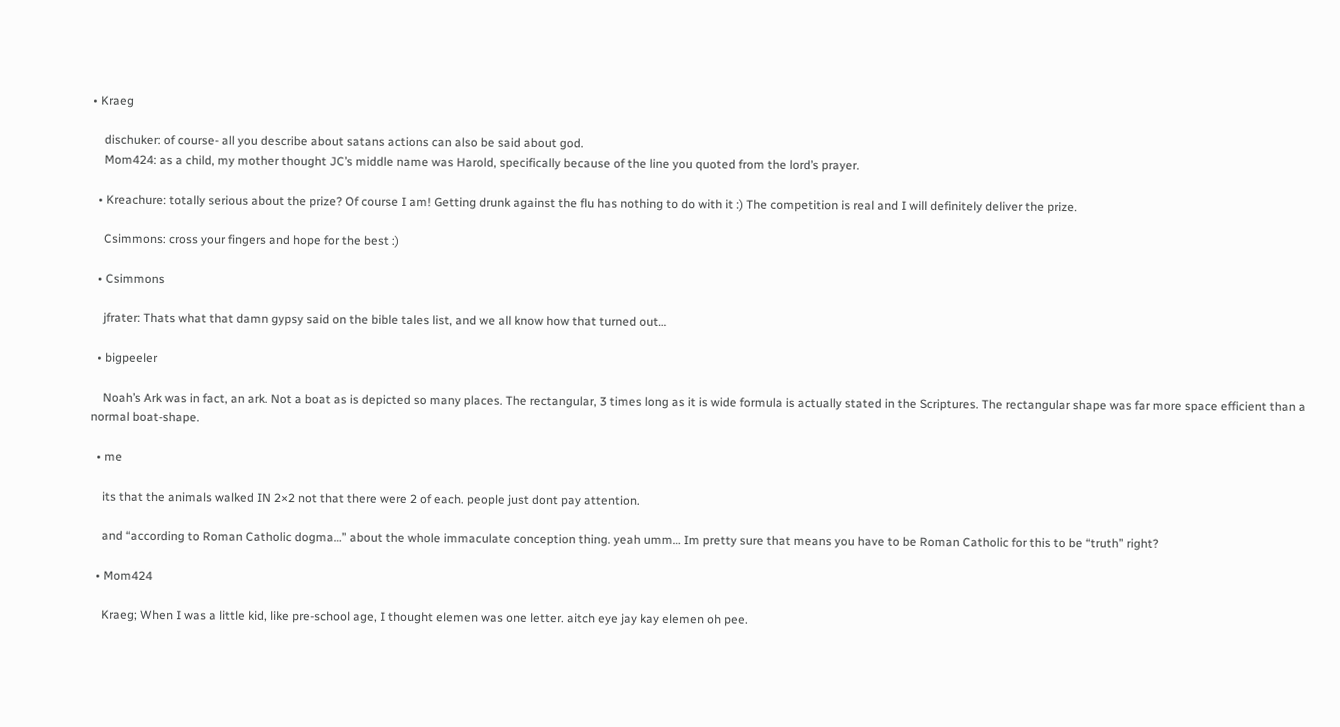• Kraeg

    dischuker: of course- all you describe about satans actions can also be said about god.
    Mom424: as a child, my mother thought JC’s middle name was Harold, specifically because of the line you quoted from the lord’s prayer.

  • Kreachure: totally serious about the prize? Of course I am! Getting drunk against the flu has nothing to do with it :) The competition is real and I will definitely deliver the prize.

    Csimmons: cross your fingers and hope for the best :)

  • Csimmons

    jfrater: Thats what that damn gypsy said on the bible tales list, and we all know how that turned out…

  • bigpeeler

    Noah’s Ark was in fact, an ark. Not a boat as is depicted so many places. The rectangular, 3 times long as it is wide formula is actually stated in the Scriptures. The rectangular shape was far more space efficient than a normal boat-shape.

  • me

    its that the animals walked IN 2×2 not that there were 2 of each. people just dont pay attention.

    and “according to Roman Catholic dogma…” about the whole immaculate conception thing. yeah umm… Im pretty sure that means you have to be Roman Catholic for this to be “truth” right?

  • Mom424

    Kraeg; When I was a little kid, like pre-school age, I thought elemen was one letter. aitch eye jay kay elemen oh pee.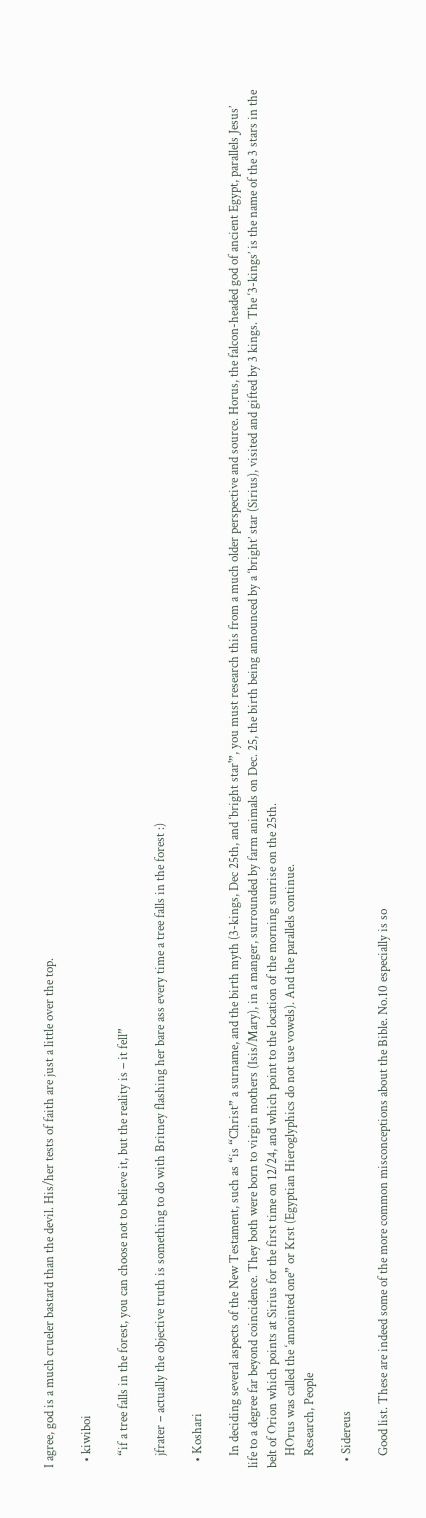I agree, god is a much crueler bastard than the devil. His/her tests of faith are just a little over the top.

  • kiwiboi

    “if a tree falls in the forest, you can choose not to believe it, but the reality is – it fell”

    jfrater – actually the objective truth is something to do with Britney flashing her bare ass every time a tree falls in the forest :)

  • Koshari

    In deciding several aspects of the New Testament, such as “is “Christ” a surname, and the birth myth (3-kings, Dec 25th, and ‘bright star'”, you must research this from a much older perspective and source. Horus, the falcon-headed god of ancient Egypt, parallels Jesus’ life to a degree far beyond coincidence. They both were born to virgin mothers (Isis/Mary), in a manger, surrounded by farm animals on Dec. 25, the birth being announced by a ‘bright’ star (Sirius), visited and gifted by 3 kings. The ‘3-kings’ is the name of the 3 stars in the belt of Orion which points at Sirius for the first time on 12/24, and which point to the location of the morning sunrise on the 25th.
    HOrus was called the ‘annointed one” or Krst (Egyptian Hieroglyphics do not use vowels). And the parallels continue.
    Research, People

  • Sidereus

    Good list. These are indeed some of the more common misconceptions about the Bible. No.10 especially is so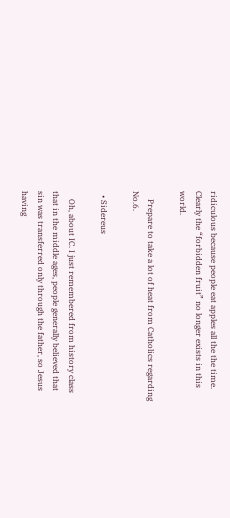ridiculous because people eat apples all the the time. Clearly the “forbidden fruit” no longer exists in this world.

    Prepare to take a lot of heat from Catholics regarding No.6.

  • Sidereus

    Oh, about IC. I just remembered from history class that in the middle ages, people generally believed that sin was transferred only through the father, so Jesus having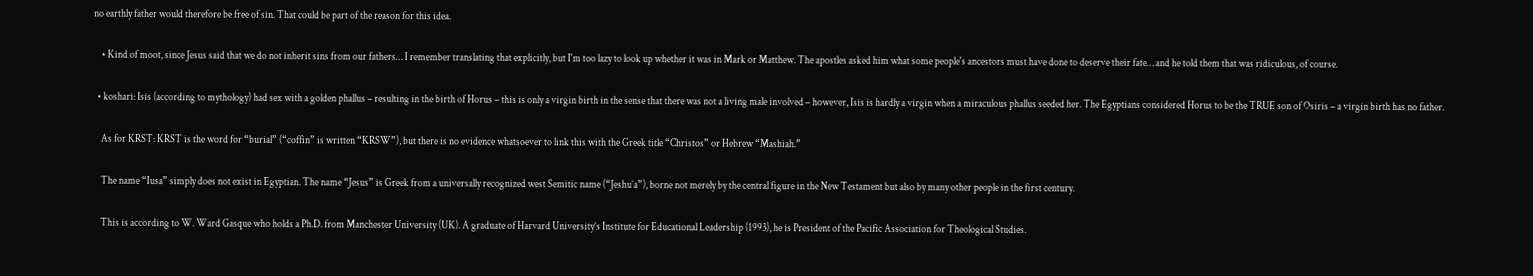no earthly father would therefore be free of sin. That could be part of the reason for this idea.

    • Kind of moot, since Jesus said that we do not inherit sins from our fathers… I remember translating that explicitly, but I'm too lazy to look up whether it was in Mark or Matthew. The apostles asked him what some people's ancestors must have done to deserve their fate… and he told them that was ridiculous, of course.

  • koshari: Isis (according to mythology) had sex with a golden phallus – resulting in the birth of Horus – this is only a virgin birth in the sense that there was not a living male involved – however, Isis is hardly a virgin when a miraculous phallus seeded her. The Egyptians considered Horus to be the TRUE son of Osiris – a virgin birth has no father.

    As for KRST: KRST is the word for “burial” (“coffin” is written “KRSW”), but there is no evidence whatsoever to link this with the Greek title “Christos” or Hebrew “Mashiah.”

    The name “Iusa” simply does not exist in Egyptian. The name “Jesus” is Greek from a universally recognized west Semitic name (“Jeshu’a”), borne not merely by the central figure in the New Testament but also by many other people in the first century.

    This is according to W. Ward Gasque who holds a Ph.D. from Manchester University (UK). A graduate of Harvard University’s Institute for Educational Leadership (1993), he is President of the Pacific Association for Theological Studies.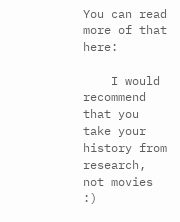You can read more of that here:

    I would recommend that you take your history from research, not movies :)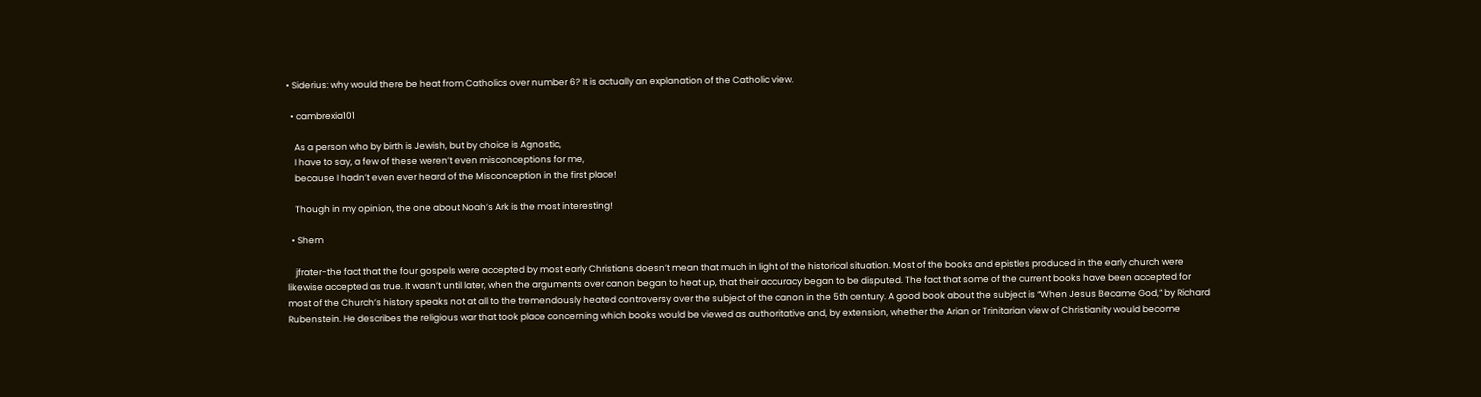• Siderius: why would there be heat from Catholics over number 6? It is actually an explanation of the Catholic view.

  • cambrexia101

    As a person who by birth is Jewish, but by choice is Agnostic,
    I have to say, a few of these weren’t even misconceptions for me,
    because I hadn’t even ever heard of the Misconception in the first place!

    Though in my opinion, the one about Noah’s Ark is the most interesting!

  • Shem

    jfrater-the fact that the four gospels were accepted by most early Christians doesn’t mean that much in light of the historical situation. Most of the books and epistles produced in the early church were likewise accepted as true. It wasn’t until later, when the arguments over canon began to heat up, that their accuracy began to be disputed. The fact that some of the current books have been accepted for most of the Church’s history speaks not at all to the tremendously heated controversy over the subject of the canon in the 5th century. A good book about the subject is “When Jesus Became God,” by Richard Rubenstein. He describes the religious war that took place concerning which books would be viewed as authoritative and, by extension, whether the Arian or Trinitarian view of Christianity would become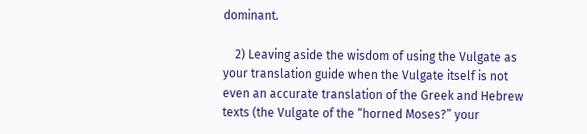dominant.

    2) Leaving aside the wisdom of using the Vulgate as your translation guide when the Vulgate itself is not even an accurate translation of the Greek and Hebrew texts (the Vulgate of the “horned Moses?” your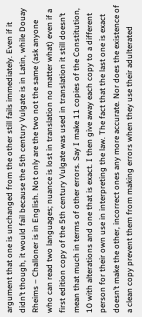argument that one is unchanged from the other still fails immediately. Even if it didn’t though, it would fail because the 5th century Vulgate is in Latin, while Douay Rheims – Challoner is in English. Not only are the two not the same (ask anyone who can read two languages; nuance is lost in translation no matter what) even if a first edition copy of the 5th century Vulgate was used in translation it still doesn’t mean that much in terms of other errors. Say I make 11 copies of the Constitution, 10 with alterations and one that is exact. I then give away each copy to a different person for their own use in interpreting the law. The fact that the last one is exact doesn’t make the other, incorrect ones any more accurate. Nor does the existence of a clean copy prevent them from making errors when they use their adulterated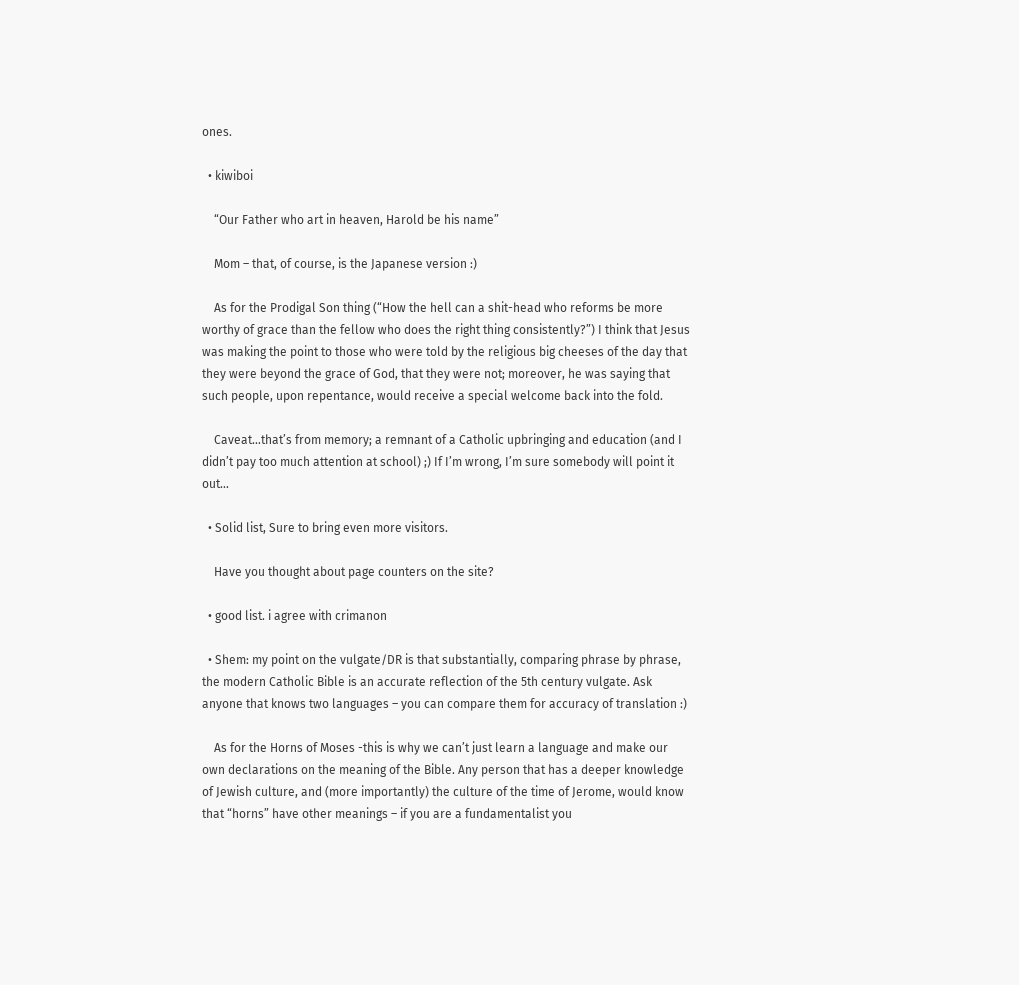ones.

  • kiwiboi

    “Our Father who art in heaven, Harold be his name”

    Mom – that, of course, is the Japanese version :)

    As for the Prodigal Son thing (“How the hell can a shit-head who reforms be more worthy of grace than the fellow who does the right thing consistently?”) I think that Jesus was making the point to those who were told by the religious big cheeses of the day that they were beyond the grace of God, that they were not; moreover, he was saying that such people, upon repentance, would receive a special welcome back into the fold.

    Caveat…that’s from memory; a remnant of a Catholic upbringing and education (and I didn’t pay too much attention at school) ;) If I’m wrong, I’m sure somebody will point it out…

  • Solid list, Sure to bring even more visitors.

    Have you thought about page counters on the site?

  • good list. i agree with crimanon

  • Shem: my point on the vulgate/DR is that substantially, comparing phrase by phrase, the modern Catholic Bible is an accurate reflection of the 5th century vulgate. Ask anyone that knows two languages – you can compare them for accuracy of translation :)

    As for the Horns of Moses -this is why we can’t just learn a language and make our own declarations on the meaning of the Bible. Any person that has a deeper knowledge of Jewish culture, and (more importantly) the culture of the time of Jerome, would know that “horns” have other meanings – if you are a fundamentalist you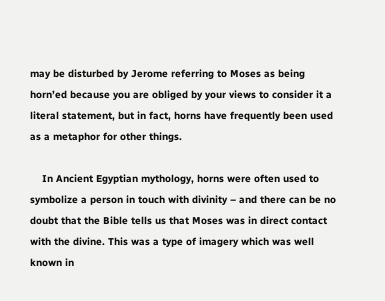may be disturbed by Jerome referring to Moses as being horn’ed because you are obliged by your views to consider it a literal statement, but in fact, horns have frequently been used as a metaphor for other things.

    In Ancient Egyptian mythology, horns were often used to symbolize a person in touch with divinity – and there can be no doubt that the Bible tells us that Moses was in direct contact with the divine. This was a type of imagery which was well known in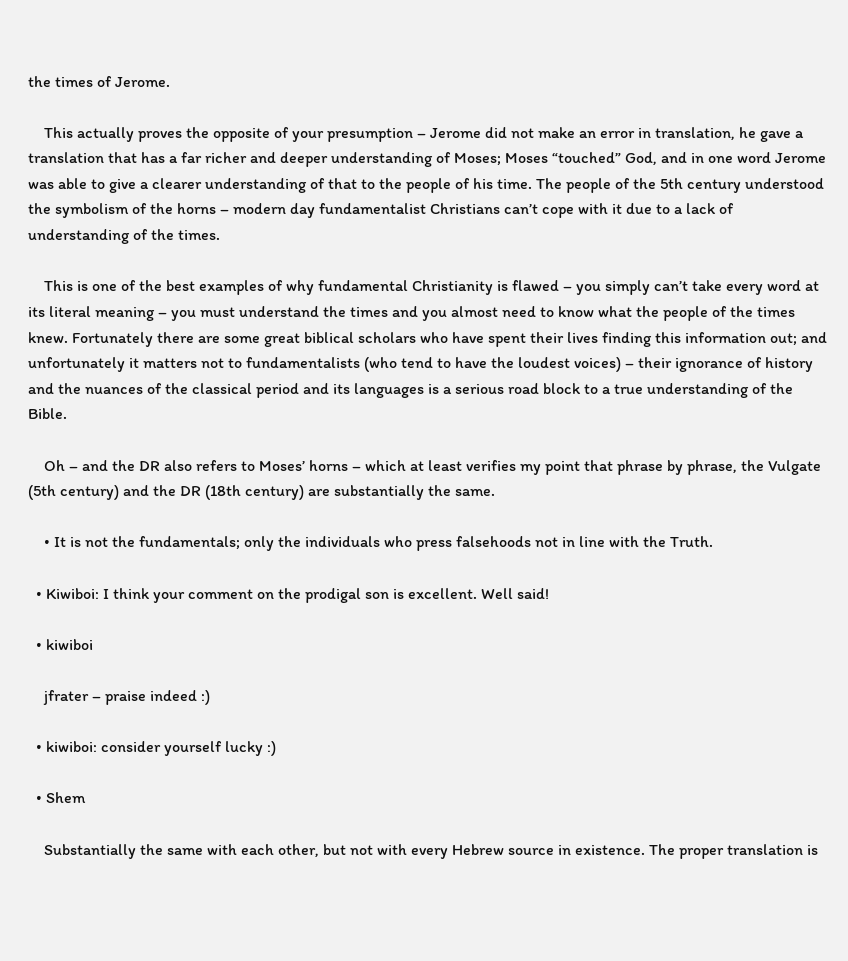the times of Jerome.

    This actually proves the opposite of your presumption – Jerome did not make an error in translation, he gave a translation that has a far richer and deeper understanding of Moses; Moses “touched” God, and in one word Jerome was able to give a clearer understanding of that to the people of his time. The people of the 5th century understood the symbolism of the horns – modern day fundamentalist Christians can’t cope with it due to a lack of understanding of the times.

    This is one of the best examples of why fundamental Christianity is flawed – you simply can’t take every word at its literal meaning – you must understand the times and you almost need to know what the people of the times knew. Fortunately there are some great biblical scholars who have spent their lives finding this information out; and unfortunately it matters not to fundamentalists (who tend to have the loudest voices) – their ignorance of history and the nuances of the classical period and its languages is a serious road block to a true understanding of the Bible.

    Oh – and the DR also refers to Moses’ horns – which at least verifies my point that phrase by phrase, the Vulgate (5th century) and the DR (18th century) are substantially the same.

    • It is not the fundamentals; only the individuals who press falsehoods not in line with the Truth.

  • Kiwiboi: I think your comment on the prodigal son is excellent. Well said!

  • kiwiboi

    jfrater – praise indeed :)

  • kiwiboi: consider yourself lucky :)

  • Shem

    Substantially the same with each other, but not with every Hebrew source in existence. The proper translation is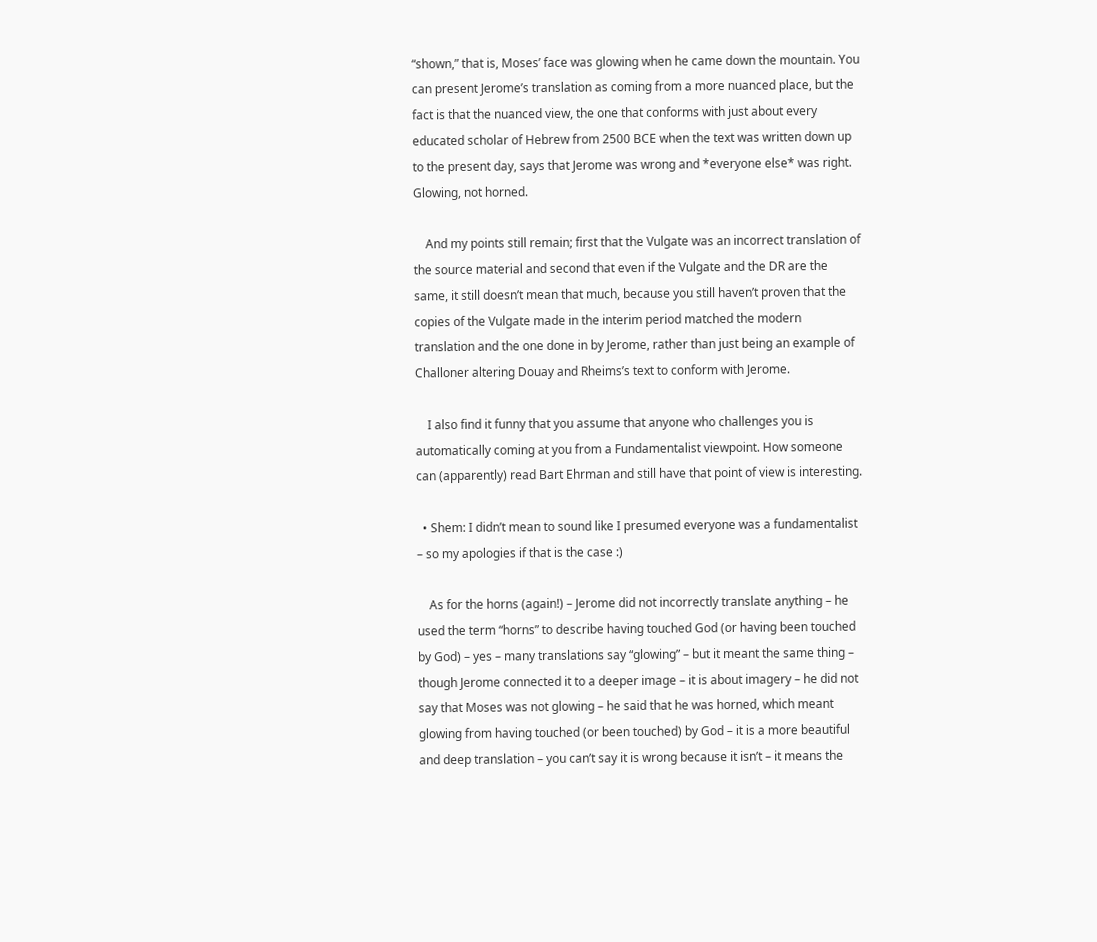“shown,” that is, Moses’ face was glowing when he came down the mountain. You can present Jerome’s translation as coming from a more nuanced place, but the fact is that the nuanced view, the one that conforms with just about every educated scholar of Hebrew from 2500 BCE when the text was written down up to the present day, says that Jerome was wrong and *everyone else* was right. Glowing, not horned.

    And my points still remain; first that the Vulgate was an incorrect translation of the source material and second that even if the Vulgate and the DR are the same, it still doesn’t mean that much, because you still haven’t proven that the copies of the Vulgate made in the interim period matched the modern translation and the one done in by Jerome, rather than just being an example of Challoner altering Douay and Rheims’s text to conform with Jerome.

    I also find it funny that you assume that anyone who challenges you is automatically coming at you from a Fundamentalist viewpoint. How someone can (apparently) read Bart Ehrman and still have that point of view is interesting.

  • Shem: I didn’t mean to sound like I presumed everyone was a fundamentalist – so my apologies if that is the case :)

    As for the horns (again!) – Jerome did not incorrectly translate anything – he used the term “horns” to describe having touched God (or having been touched by God) – yes – many translations say “glowing” – but it meant the same thing – though Jerome connected it to a deeper image – it is about imagery – he did not say that Moses was not glowing – he said that he was horned, which meant glowing from having touched (or been touched) by God – it is a more beautiful and deep translation – you can’t say it is wrong because it isn’t – it means the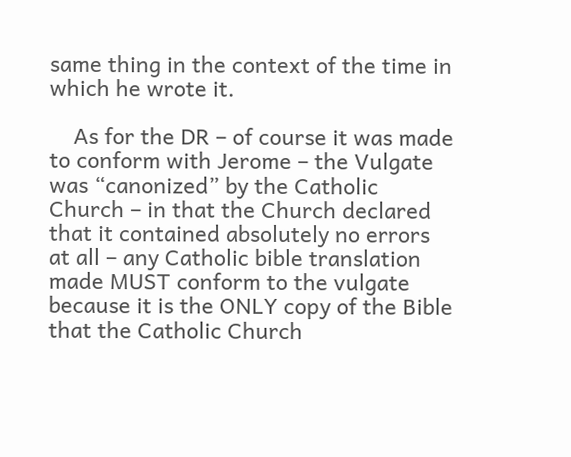same thing in the context of the time in which he wrote it.

    As for the DR – of course it was made to conform with Jerome – the Vulgate was “canonized” by the Catholic Church – in that the Church declared that it contained absolutely no errors at all – any Catholic bible translation made MUST conform to the vulgate because it is the ONLY copy of the Bible that the Catholic Church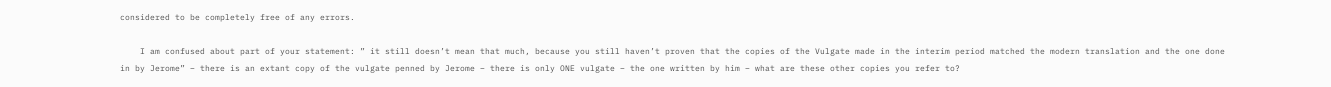considered to be completely free of any errors.

    I am confused about part of your statement: ” it still doesn’t mean that much, because you still haven’t proven that the copies of the Vulgate made in the interim period matched the modern translation and the one done in by Jerome” – there is an extant copy of the vulgate penned by Jerome – there is only ONE vulgate – the one written by him – what are these other copies you refer to?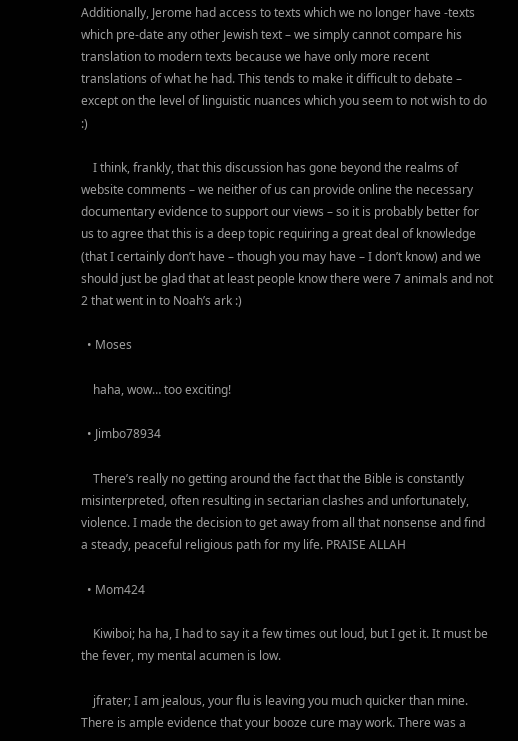Additionally, Jerome had access to texts which we no longer have -texts which pre-date any other Jewish text – we simply cannot compare his translation to modern texts because we have only more recent translations of what he had. This tends to make it difficult to debate – except on the level of linguistic nuances which you seem to not wish to do :)

    I think, frankly, that this discussion has gone beyond the realms of website comments – we neither of us can provide online the necessary documentary evidence to support our views – so it is probably better for us to agree that this is a deep topic requiring a great deal of knowledge (that I certainly don’t have – though you may have – I don’t know) and we should just be glad that at least people know there were 7 animals and not 2 that went in to Noah’s ark :)

  • Moses

    haha, wow… too exciting!

  • Jimbo78934

    There’s really no getting around the fact that the Bible is constantly misinterpreted, often resulting in sectarian clashes and unfortunately, violence. I made the decision to get away from all that nonsense and find a steady, peaceful religious path for my life. PRAISE ALLAH

  • Mom424

    Kiwiboi; ha ha, I had to say it a few times out loud, but I get it. It must be the fever, my mental acumen is low.

    jfrater; I am jealous, your flu is leaving you much quicker than mine. There is ample evidence that your booze cure may work. There was a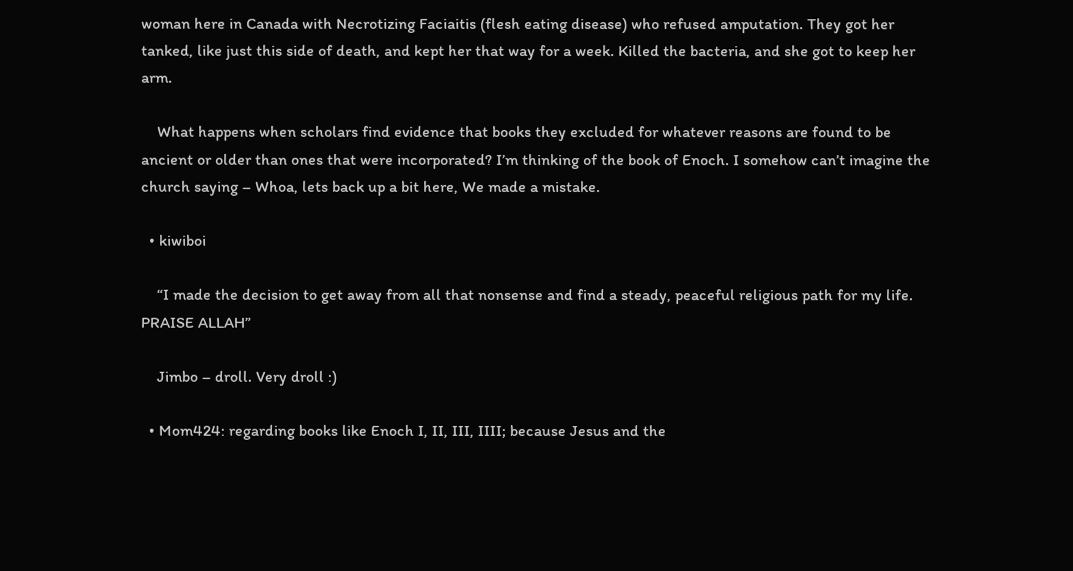woman here in Canada with Necrotizing Faciaitis (flesh eating disease) who refused amputation. They got her tanked, like just this side of death, and kept her that way for a week. Killed the bacteria, and she got to keep her arm.

    What happens when scholars find evidence that books they excluded for whatever reasons are found to be ancient or older than ones that were incorporated? I’m thinking of the book of Enoch. I somehow can’t imagine the church saying – Whoa, lets back up a bit here, We made a mistake.

  • kiwiboi

    “I made the decision to get away from all that nonsense and find a steady, peaceful religious path for my life. PRAISE ALLAH”

    Jimbo – droll. Very droll :)

  • Mom424: regarding books like Enoch I, II, III, IIII; because Jesus and the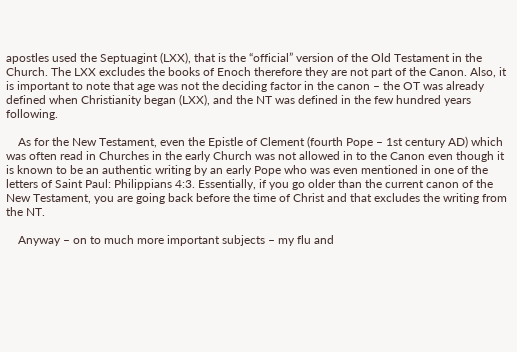apostles used the Septuagint (LXX), that is the “official” version of the Old Testament in the Church. The LXX excludes the books of Enoch therefore they are not part of the Canon. Also, it is important to note that age was not the deciding factor in the canon – the OT was already defined when Christianity began (LXX), and the NT was defined in the few hundred years following.

    As for the New Testament, even the Epistle of Clement (fourth Pope – 1st century AD) which was often read in Churches in the early Church was not allowed in to the Canon even though it is known to be an authentic writing by an early Pope who was even mentioned in one of the letters of Saint Paul: Philippians 4:3. Essentially, if you go older than the current canon of the New Testament, you are going back before the time of Christ and that excludes the writing from the NT.

    Anyway – on to much more important subjects – my flu and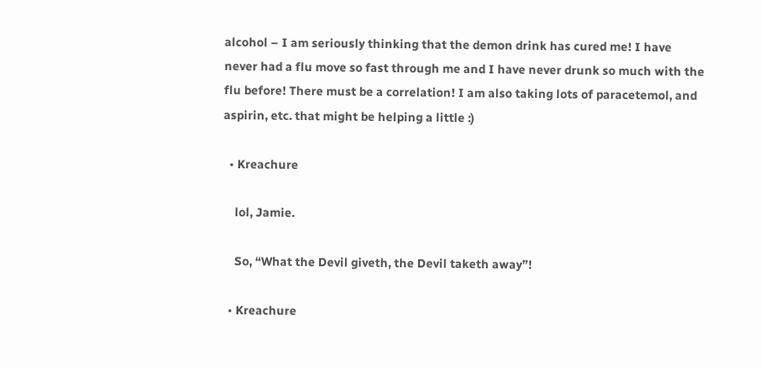alcohol – I am seriously thinking that the demon drink has cured me! I have never had a flu move so fast through me and I have never drunk so much with the flu before! There must be a correlation! I am also taking lots of paracetemol, and aspirin, etc. that might be helping a little :)

  • Kreachure

    lol, Jamie.

    So, “What the Devil giveth, the Devil taketh away”!

  • Kreachure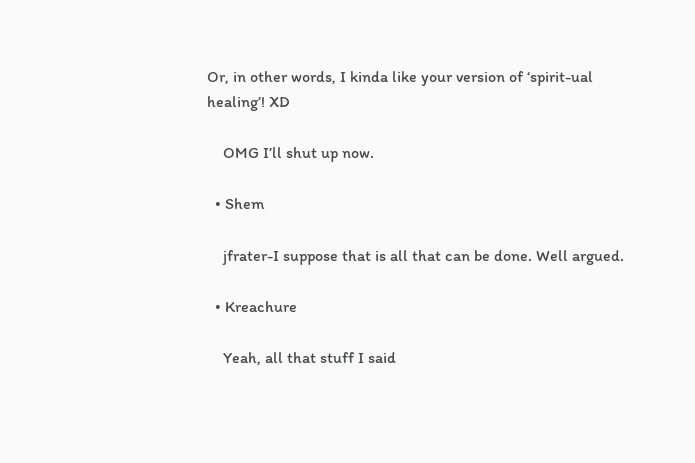Or, in other words, I kinda like your version of ‘spirit-ual healing’! XD

    OMG I’ll shut up now.

  • Shem

    jfrater-I suppose that is all that can be done. Well argued.

  • Kreachure

    Yeah, all that stuff I said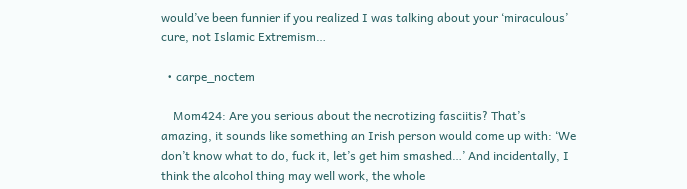would’ve been funnier if you realized I was talking about your ‘miraculous’ cure, not Islamic Extremism…

  • carpe_noctem

    Mom424: Are you serious about the necrotizing fasciitis? That’s amazing, it sounds like something an Irish person would come up with: ‘We don’t know what to do, fuck it, let’s get him smashed…’ And incidentally, I think the alcohol thing may well work, the whole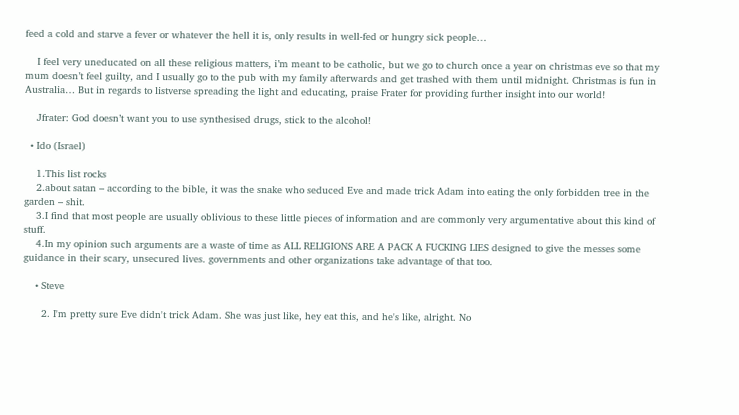feed a cold and starve a fever or whatever the hell it is, only results in well-fed or hungry sick people…

    I feel very uneducated on all these religious matters, i’m meant to be catholic, but we go to church once a year on christmas eve so that my mum doesn’t feel guilty, and I usually go to the pub with my family afterwards and get trashed with them until midnight. Christmas is fun in Australia… But in regards to listverse spreading the light and educating, praise Frater for providing further insight into our world!

    Jfrater: God doesn’t want you to use synthesised drugs, stick to the alcohol!

  • Ido (Israel)

    1.This list rocks
    2.about satan – according to the bible, it was the snake who seduced Eve and made trick Adam into eating the only forbidden tree in the garden – shit.
    3.I find that most people are usually oblivious to these little pieces of information and are commonly very argumentative about this kind of stuff.
    4.In my opinion such arguments are a waste of time as ALL RELIGIONS ARE A PACK A FUCKING LIES designed to give the messes some guidance in their scary, unsecured lives. governments and other organizations take advantage of that too.

    • Steve

      2. I'm pretty sure Eve didn't trick Adam. She was just like, hey eat this, and he's like, alright. No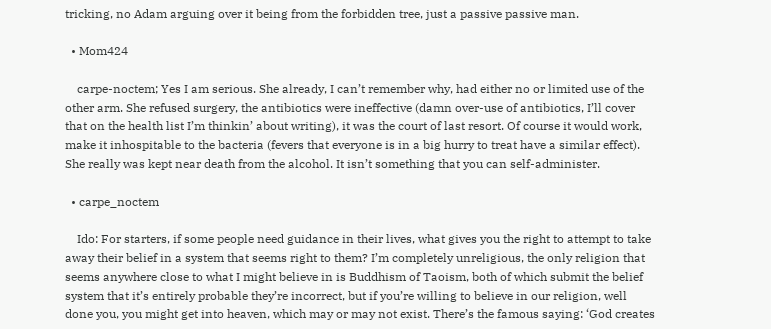tricking, no Adam arguing over it being from the forbidden tree, just a passive passive man.

  • Mom424

    carpe-noctem; Yes I am serious. She already, I can’t remember why, had either no or limited use of the other arm. She refused surgery, the antibiotics were ineffective (damn over-use of antibiotics, I’ll cover that on the health list I’m thinkin’ about writing), it was the court of last resort. Of course it would work, make it inhospitable to the bacteria (fevers that everyone is in a big hurry to treat have a similar effect). She really was kept near death from the alcohol. It isn’t something that you can self-administer.

  • carpe_noctem

    Ido: For starters, if some people need guidance in their lives, what gives you the right to attempt to take away their belief in a system that seems right to them? I’m completely unreligious, the only religion that seems anywhere close to what I might believe in is Buddhism of Taoism, both of which submit the belief system that it’s entirely probable they’re incorrect, but if you’re willing to believe in our religion, well done you, you might get into heaven, which may or may not exist. There’s the famous saying: ‘God creates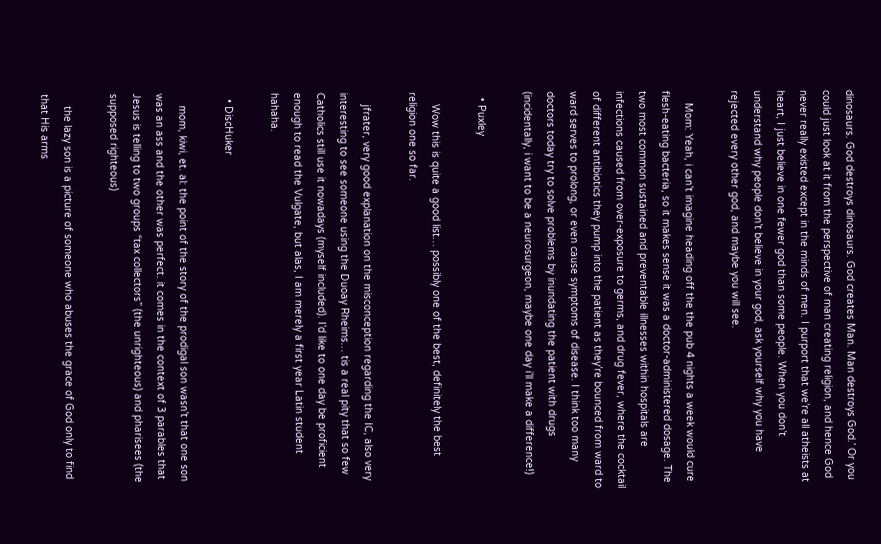dinosaurs. God destroys dinosaurs. God creates Man. Man destroys God.’ Or you could just look at it from the perspective of man creating religion, and hence God never really existed except in the minds of men. I purport that we’re all atheists at heart, I just believe in one fewer god than some people. When you don’t understand why people don’t believe in your god, ask yourself why you have rejected every other god, and maybe you will see.

    Mom: Yeah, i can’t imagine heading off the the pub 4 nights a week would cure flesh-eating bacteria, so it makes sense it was a doctor-administered dosage. The two most common sustained and preventable illnesses within hospitals are infections caused from over-exposure to germs, and drug fever, where the cocktail of different antibiotics they pump into the patient as they’re bounced from ward to ward serves to prolong, or even cause symptoms of disease. I think too many doctors today try to solve problems by inundating the patient with drugs (incidentally, i want to be a neurosurgeon, maybe one day i’ll make a difference!)

  • Puxley

    Wow this is quite a good list… possibly one of the best, definitely the best religion one so far.

    jfrater, very good explanation on the misconception regarding the IC, also very interesting to see someone using the Duoay Rheims… tis a real pity that so few Catholics still use it nowadays (myself included). I’d like to one day be proficient enough to read the Vulgate, but alas, I am merely a first year Latin student hahaha.

  • DiscHuker

    mom, kiwi, et. al: the point of the story of the prodigal son wasn’t that one son was an ass and the other was perfect. it comes in the context of 3 parables that Jesus is telling to two groups “tax collectors” (the unrighteous) and pharisees (the supposed righteous)

    the lazy son is a picture of someone who abuses the grace of God only to find that His arms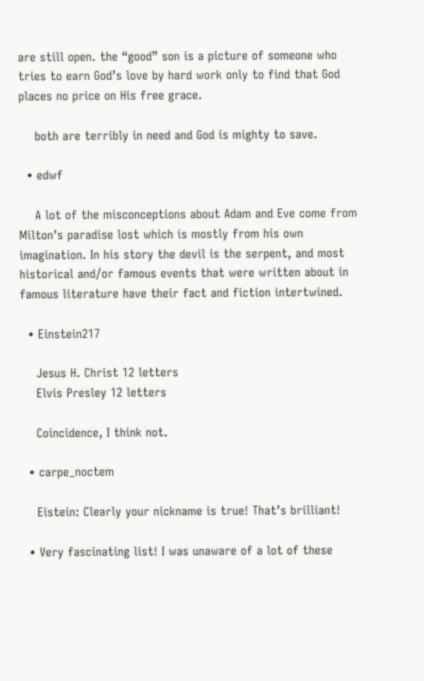are still open. the “good” son is a picture of someone who tries to earn God’s love by hard work only to find that God places no price on His free grace.

    both are terribly in need and God is mighty to save.

  • edwf

    A lot of the misconceptions about Adam and Eve come from Milton’s paradise lost which is mostly from his own imagination. In his story the devil is the serpent, and most historical and/or famous events that were written about in famous literature have their fact and fiction intertwined.

  • Einstein217

    Jesus H. Christ 12 letters
    Elvis Presley 12 letters

    Coincidence, I think not.

  • carpe_noctem

    Eistein: Clearly your nickname is true! That’s brilliant!

  • Very fascinating list! I was unaware of a lot of these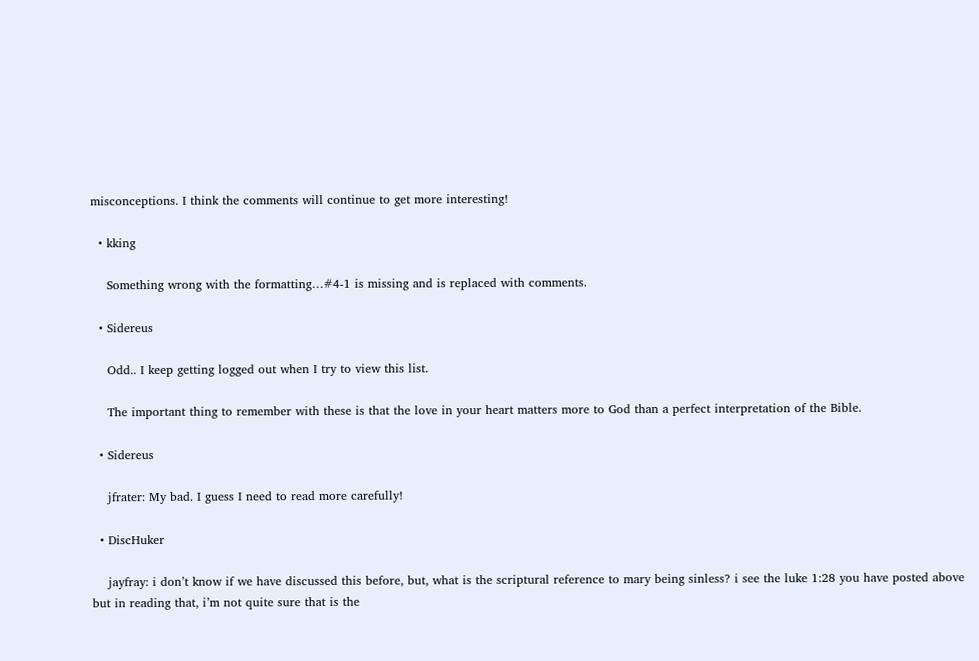misconceptions. I think the comments will continue to get more interesting!

  • kking

    Something wrong with the formatting…#4-1 is missing and is replaced with comments.

  • Sidereus

    Odd.. I keep getting logged out when I try to view this list.

    The important thing to remember with these is that the love in your heart matters more to God than a perfect interpretation of the Bible.

  • Sidereus

    jfrater: My bad. I guess I need to read more carefully!

  • DiscHuker

    jayfray: i don’t know if we have discussed this before, but, what is the scriptural reference to mary being sinless? i see the luke 1:28 you have posted above but in reading that, i’m not quite sure that is the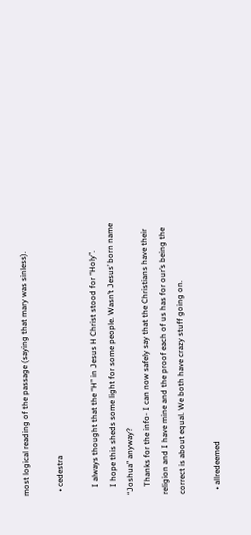most logical reading of the passage (saying that mary was sinless).

  • cedestra

    I always thought that the “H” in Jesus H Christ stood for “Holy”.
    I hope this sheds some light for some people. Wasn’t Jesus’ born name “Joshua” anyway?
    Thanks for the info- I can now safely say that the Christians have their religion and I have mine and the proof each of us has for our’s being the correct is about equal. We both have crazy stuff going on.

  • allredeemed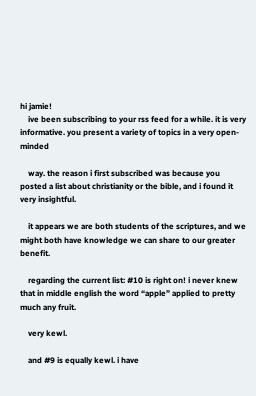hi jamie!
    ive been subscribing to your rss feed for a while. it is very informative. you present a variety of topics in a very open-minded

    way. the reason i first subscribed was because you posted a list about christianity or the bible, and i found it very insightful.

    it appears we are both students of the scriptures, and we might both have knowledge we can share to our greater benefit.

    regarding the current list: #10 is right on! i never knew that in middle english the word “apple” applied to pretty much any fruit.

    very kewl.

    and #9 is equally kewl. i have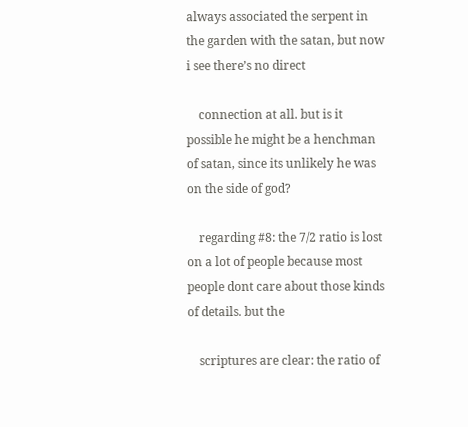always associated the serpent in the garden with the satan, but now i see there’s no direct

    connection at all. but is it possible he might be a henchman of satan, since its unlikely he was on the side of god?

    regarding #8: the 7/2 ratio is lost on a lot of people because most people dont care about those kinds of details. but the

    scriptures are clear: the ratio of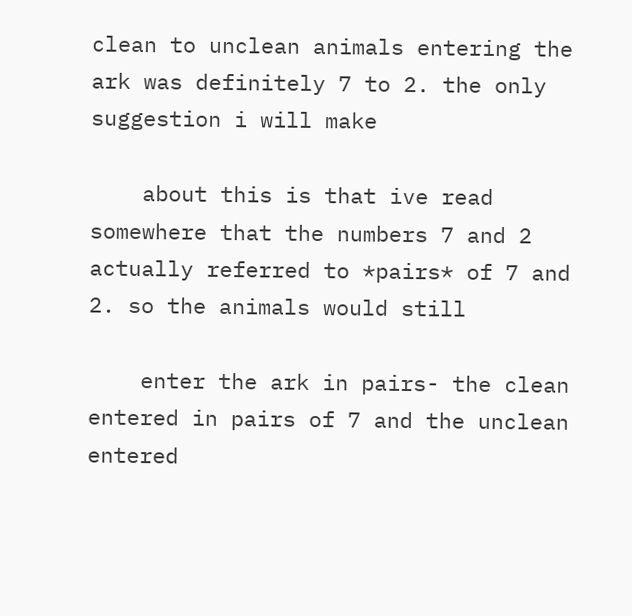clean to unclean animals entering the ark was definitely 7 to 2. the only suggestion i will make

    about this is that ive read somewhere that the numbers 7 and 2 actually referred to *pairs* of 7 and 2. so the animals would still

    enter the ark in pairs- the clean entered in pairs of 7 and the unclean entered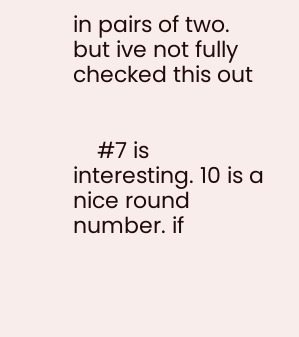in pairs of two. but ive not fully checked this out


    #7 is interesting. 10 is a nice round number. if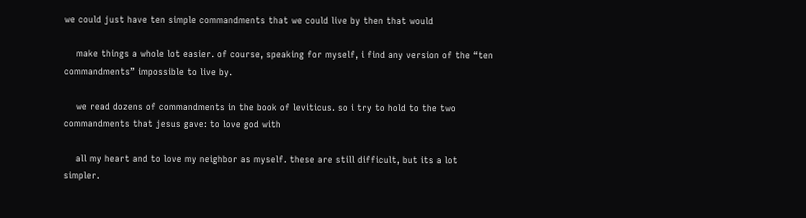we could just have ten simple commandments that we could live by then that would

    make things a whole lot easier. of course, speaking for myself, i find any version of the “ten commandments” impossible to live by.

    we read dozens of commandments in the book of leviticus. so i try to hold to the two commandments that jesus gave: to love god with

    all my heart and to love my neighbor as myself. these are still difficult, but its a lot simpler.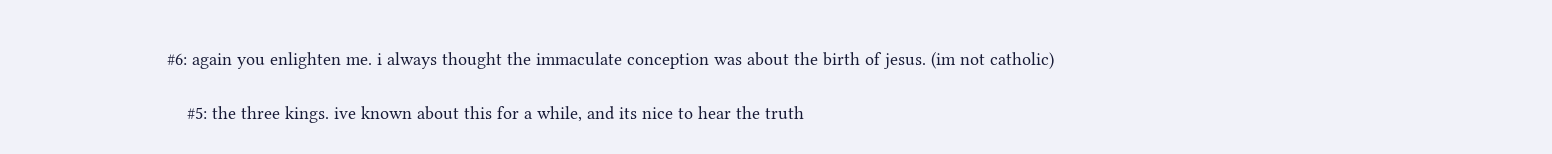#6: again you enlighten me. i always thought the immaculate conception was about the birth of jesus. (im not catholic)

    #5: the three kings. ive known about this for a while, and its nice to hear the truth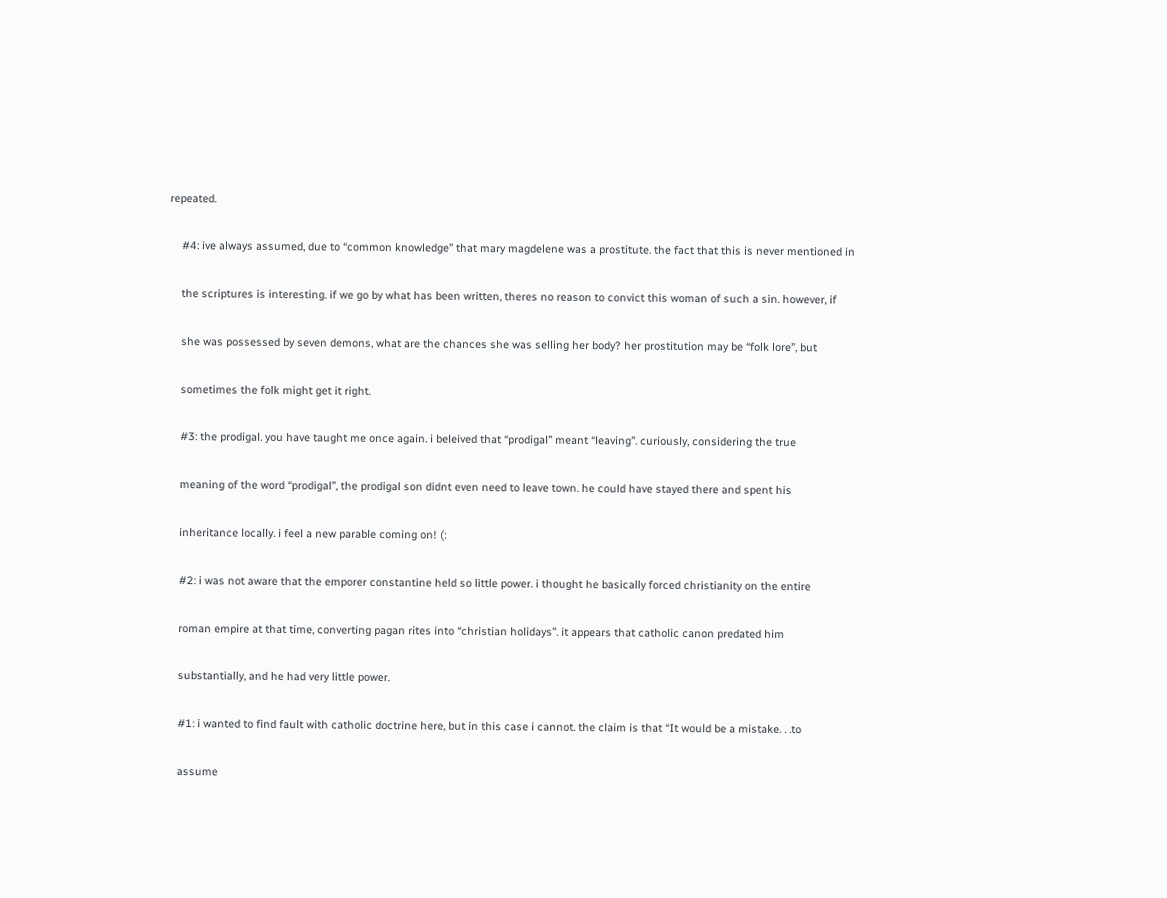repeated.

    #4: ive always assumed, due to “common knowledge” that mary magdelene was a prostitute. the fact that this is never mentioned in

    the scriptures is interesting. if we go by what has been written, theres no reason to convict this woman of such a sin. however, if

    she was possessed by seven demons, what are the chances she was selling her body? her prostitution may be “folk lore”, but

    sometimes the folk might get it right.

    #3: the prodigal. you have taught me once again. i beleived that “prodigal” meant “leaving”. curiously, considering the true

    meaning of the word “prodigal”, the prodigal son didnt even need to leave town. he could have stayed there and spent his

    inheritance locally. i feel a new parable coming on! (:

    #2: i was not aware that the emporer constantine held so little power. i thought he basically forced christianity on the entire

    roman empire at that time, converting pagan rites into “christian holidays”. it appears that catholic canon predated him

    substantially, and he had very little power.

    #1: i wanted to find fault with catholic doctrine here, but in this case i cannot. the claim is that “It would be a mistake. . .to

    assume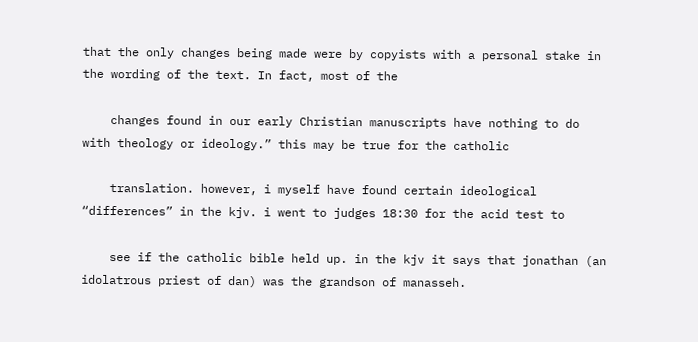that the only changes being made were by copyists with a personal stake in the wording of the text. In fact, most of the

    changes found in our early Christian manuscripts have nothing to do with theology or ideology.” this may be true for the catholic

    translation. however, i myself have found certain ideological “differences” in the kjv. i went to judges 18:30 for the acid test to

    see if the catholic bible held up. in the kjv it says that jonathan (an idolatrous priest of dan) was the grandson of manasseh.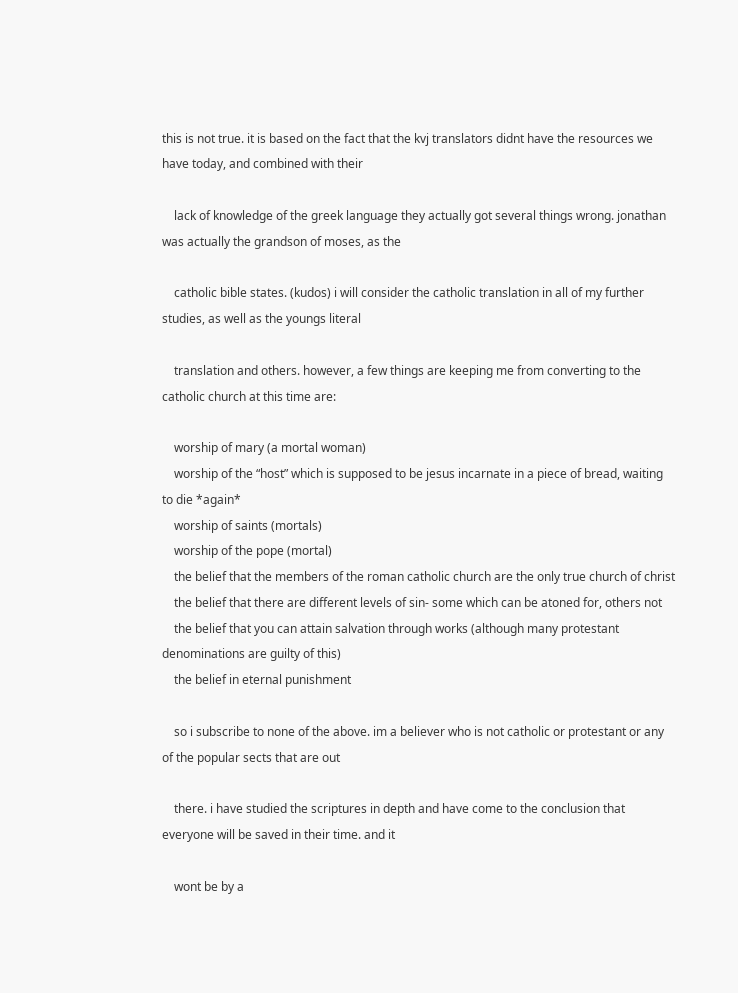this is not true. it is based on the fact that the kvj translators didnt have the resources we have today, and combined with their

    lack of knowledge of the greek language they actually got several things wrong. jonathan was actually the grandson of moses, as the

    catholic bible states. (kudos) i will consider the catholic translation in all of my further studies, as well as the youngs literal

    translation and others. however, a few things are keeping me from converting to the catholic church at this time are:

    worship of mary (a mortal woman)
    worship of the “host” which is supposed to be jesus incarnate in a piece of bread, waiting to die *again*
    worship of saints (mortals)
    worship of the pope (mortal)
    the belief that the members of the roman catholic church are the only true church of christ
    the belief that there are different levels of sin- some which can be atoned for, others not
    the belief that you can attain salvation through works (although many protestant denominations are guilty of this)
    the belief in eternal punishment

    so i subscribe to none of the above. im a believer who is not catholic or protestant or any of the popular sects that are out

    there. i have studied the scriptures in depth and have come to the conclusion that everyone will be saved in their time. and it

    wont be by a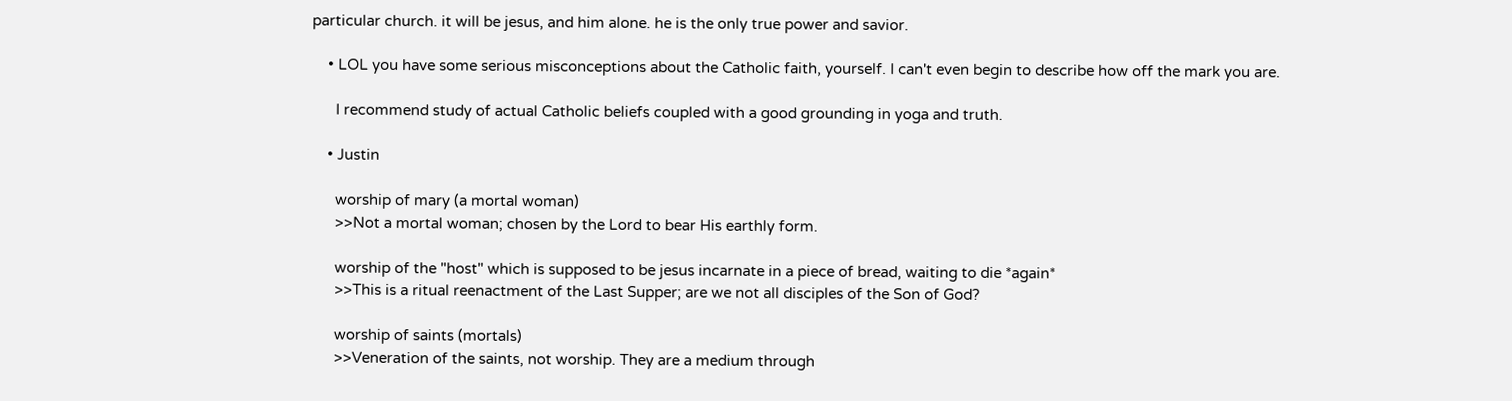particular church. it will be jesus, and him alone. he is the only true power and savior.

    • LOL you have some serious misconceptions about the Catholic faith, yourself. I can't even begin to describe how off the mark you are.

      I recommend study of actual Catholic beliefs coupled with a good grounding in yoga and truth.

    • Justin

      worship of mary (a mortal woman)
      >>Not a mortal woman; chosen by the Lord to bear His earthly form.

      worship of the "host" which is supposed to be jesus incarnate in a piece of bread, waiting to die *again*
      >>This is a ritual reenactment of the Last Supper; are we not all disciples of the Son of God?

      worship of saints (mortals)
      >>Veneration of the saints, not worship. They are a medium through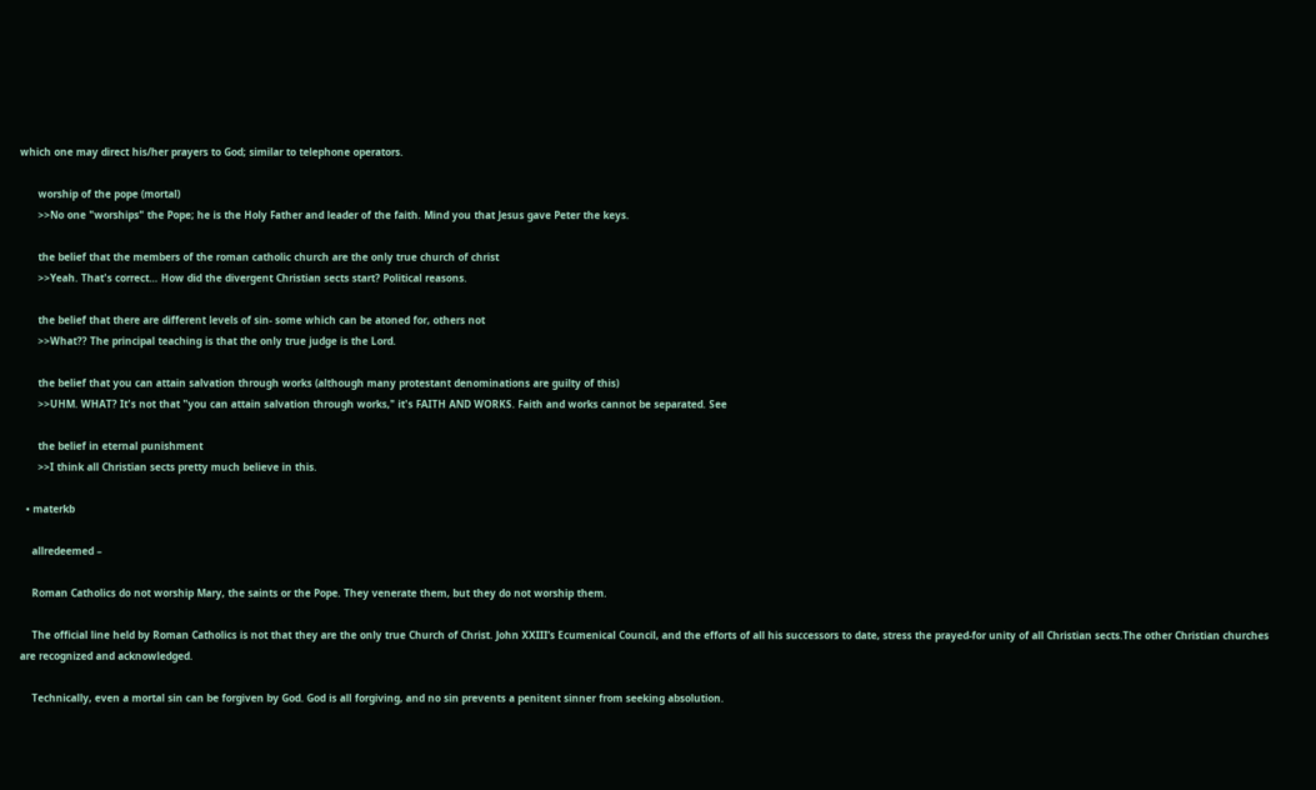which one may direct his/her prayers to God; similar to telephone operators.

      worship of the pope (mortal)
      >>No one "worships" the Pope; he is the Holy Father and leader of the faith. Mind you that Jesus gave Peter the keys.

      the belief that the members of the roman catholic church are the only true church of christ
      >>Yeah. That's correct… How did the divergent Christian sects start? Political reasons.

      the belief that there are different levels of sin- some which can be atoned for, others not
      >>What?? The principal teaching is that the only true judge is the Lord.

      the belief that you can attain salvation through works (although many protestant denominations are guilty of this)
      >>UHM. WHAT? It's not that "you can attain salvation through works," it's FAITH AND WORKS. Faith and works cannot be separated. See

      the belief in eternal punishment
      >>I think all Christian sects pretty much believe in this.

  • materkb

    allredeemed –

    Roman Catholics do not worship Mary, the saints or the Pope. They venerate them, but they do not worship them.

    The official line held by Roman Catholics is not that they are the only true Church of Christ. John XXIII’s Ecumenical Council, and the efforts of all his successors to date, stress the prayed-for unity of all Christian sects.The other Christian churches are recognized and acknowledged.

    Technically, even a mortal sin can be forgiven by God. God is all forgiving, and no sin prevents a penitent sinner from seeking absolution.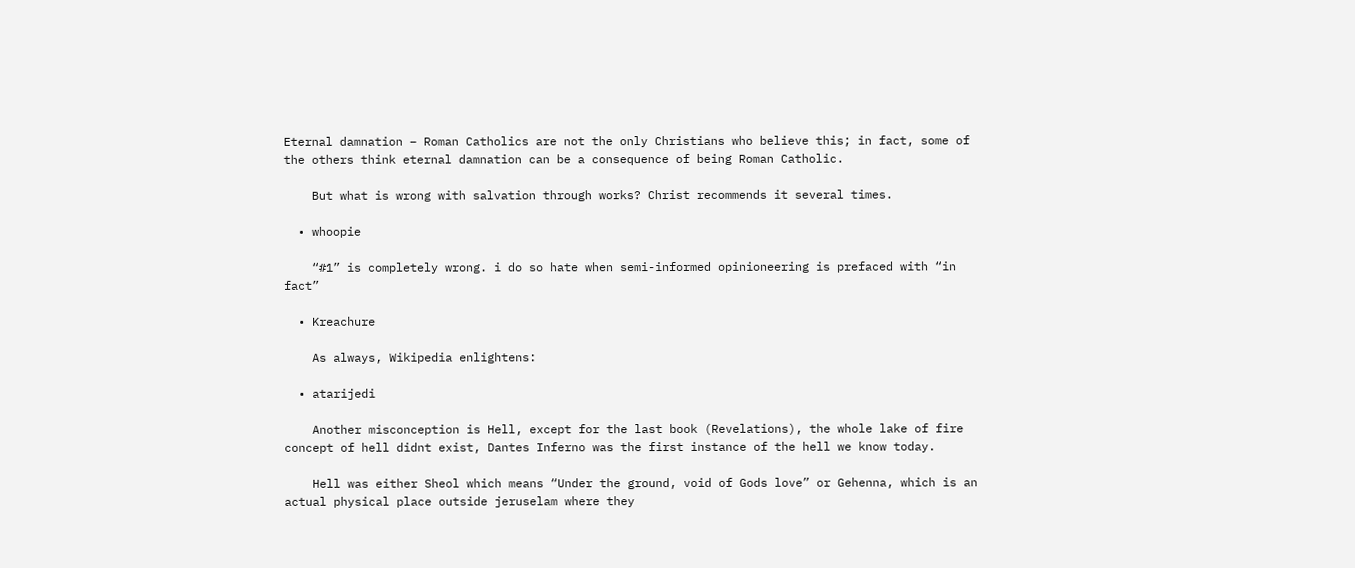Eternal damnation – Roman Catholics are not the only Christians who believe this; in fact, some of the others think eternal damnation can be a consequence of being Roman Catholic.

    But what is wrong with salvation through works? Christ recommends it several times.

  • whoopie

    “#1” is completely wrong. i do so hate when semi-informed opinioneering is prefaced with “in fact”

  • Kreachure

    As always, Wikipedia enlightens:

  • atarijedi

    Another misconception is Hell, except for the last book (Revelations), the whole lake of fire concept of hell didnt exist, Dantes Inferno was the first instance of the hell we know today.

    Hell was either Sheol which means “Under the ground, void of Gods love” or Gehenna, which is an actual physical place outside jeruselam where they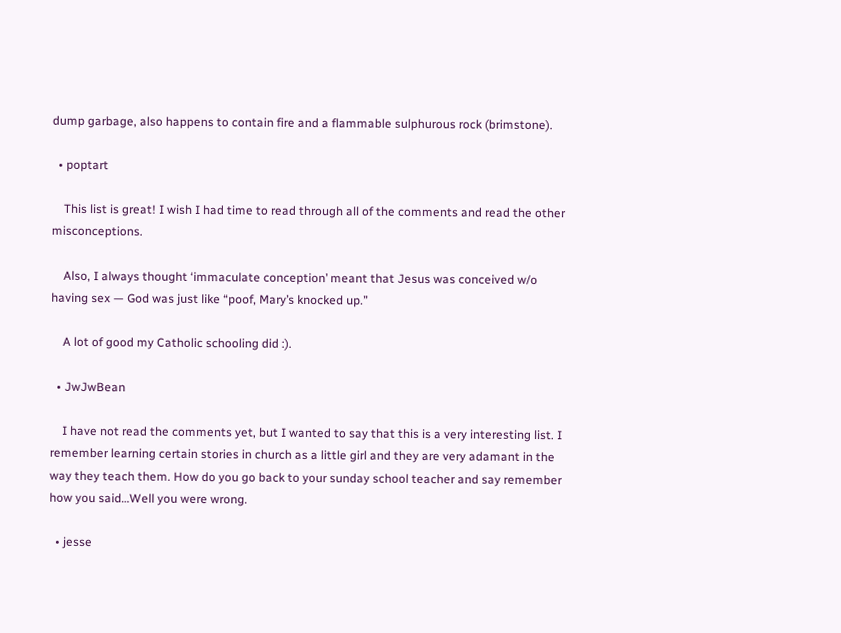dump garbage, also happens to contain fire and a flammable sulphurous rock (brimstone).

  • poptart

    This list is great! I wish I had time to read through all of the comments and read the other misconceptions.

    Also, I always thought ‘immaculate conception’ meant that Jesus was conceived w/o having sex — God was just like “poof, Mary’s knocked up.”

    A lot of good my Catholic schooling did :).

  • JwJwBean

    I have not read the comments yet, but I wanted to say that this is a very interesting list. I remember learning certain stories in church as a little girl and they are very adamant in the way they teach them. How do you go back to your sunday school teacher and say remember how you said…Well you were wrong.

  • jesse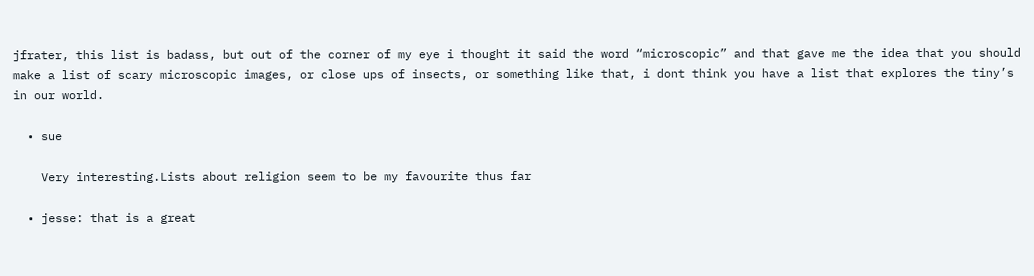jfrater, this list is badass, but out of the corner of my eye i thought it said the word “microscopic” and that gave me the idea that you should make a list of scary microscopic images, or close ups of insects, or something like that, i dont think you have a list that explores the tiny’s in our world.

  • sue

    Very interesting.Lists about religion seem to be my favourite thus far

  • jesse: that is a great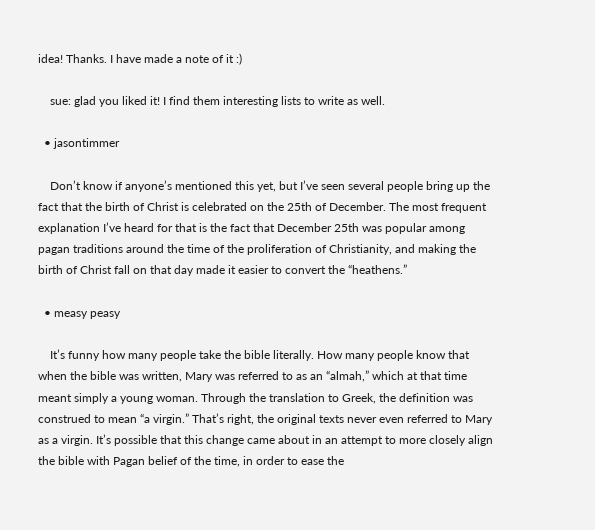idea! Thanks. I have made a note of it :)

    sue: glad you liked it! I find them interesting lists to write as well.

  • jasontimmer

    Don’t know if anyone’s mentioned this yet, but I’ve seen several people bring up the fact that the birth of Christ is celebrated on the 25th of December. The most frequent explanation I’ve heard for that is the fact that December 25th was popular among pagan traditions around the time of the proliferation of Christianity, and making the birth of Christ fall on that day made it easier to convert the “heathens.”

  • measy peasy

    It’s funny how many people take the bible literally. How many people know that when the bible was written, Mary was referred to as an “almah,” which at that time meant simply a young woman. Through the translation to Greek, the definition was construed to mean “a virgin.” That’s right, the original texts never even referred to Mary as a virgin. It’s possible that this change came about in an attempt to more closely align the bible with Pagan belief of the time, in order to ease the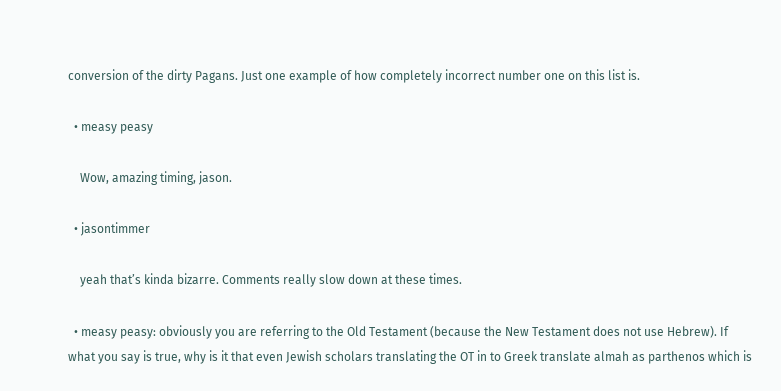conversion of the dirty Pagans. Just one example of how completely incorrect number one on this list is.

  • measy peasy

    Wow, amazing timing, jason.

  • jasontimmer

    yeah that’s kinda bizarre. Comments really slow down at these times.

  • measy peasy: obviously you are referring to the Old Testament (because the New Testament does not use Hebrew). If what you say is true, why is it that even Jewish scholars translating the OT in to Greek translate almah as parthenos which is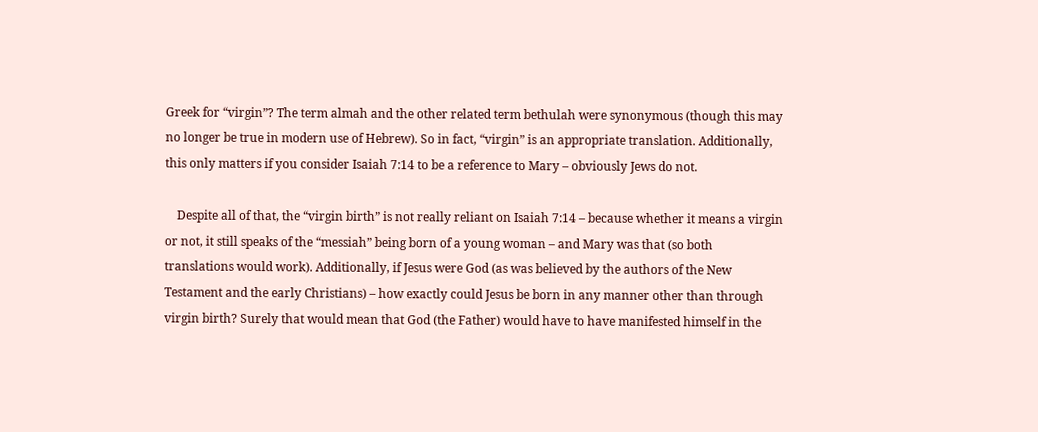Greek for “virgin”? The term almah and the other related term bethulah were synonymous (though this may no longer be true in modern use of Hebrew). So in fact, “virgin” is an appropriate translation. Additionally, this only matters if you consider Isaiah 7:14 to be a reference to Mary – obviously Jews do not.

    Despite all of that, the “virgin birth” is not really reliant on Isaiah 7:14 – because whether it means a virgin or not, it still speaks of the “messiah” being born of a young woman – and Mary was that (so both translations would work). Additionally, if Jesus were God (as was believed by the authors of the New Testament and the early Christians) – how exactly could Jesus be born in any manner other than through virgin birth? Surely that would mean that God (the Father) would have to have manifested himself in the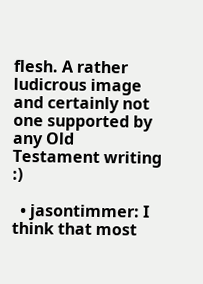flesh. A rather ludicrous image and certainly not one supported by any Old Testament writing :)

  • jasontimmer: I think that most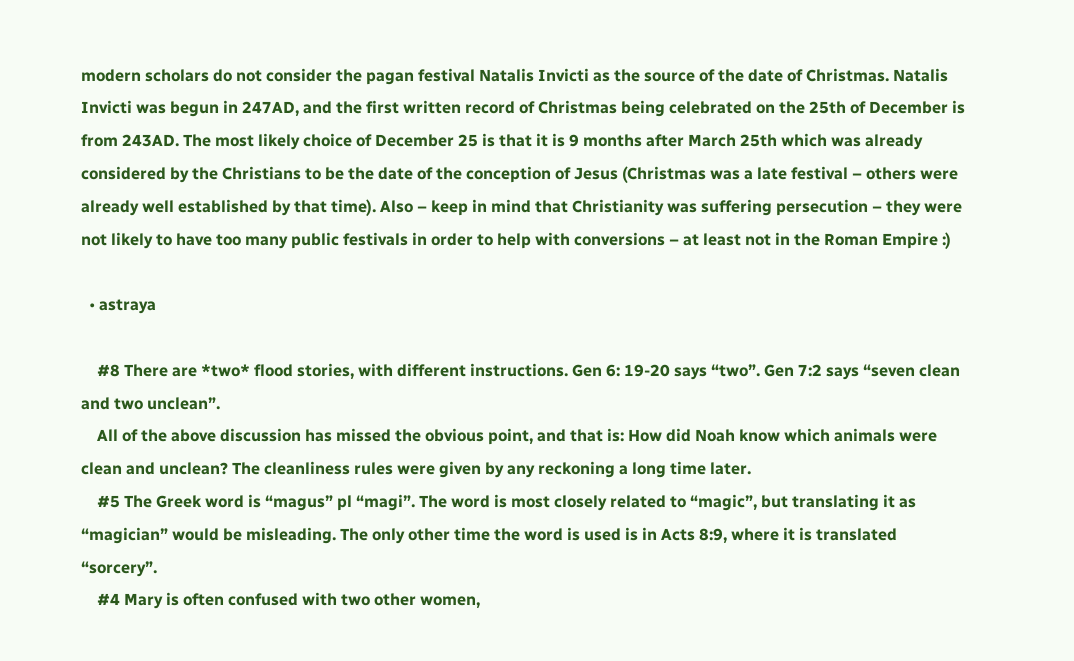modern scholars do not consider the pagan festival Natalis Invicti as the source of the date of Christmas. Natalis Invicti was begun in 247AD, and the first written record of Christmas being celebrated on the 25th of December is from 243AD. The most likely choice of December 25 is that it is 9 months after March 25th which was already considered by the Christians to be the date of the conception of Jesus (Christmas was a late festival – others were already well established by that time). Also – keep in mind that Christianity was suffering persecution – they were not likely to have too many public festivals in order to help with conversions – at least not in the Roman Empire :)

  • astraya

    #8 There are *two* flood stories, with different instructions. Gen 6: 19-20 says “two”. Gen 7:2 says “seven clean and two unclean”.
    All of the above discussion has missed the obvious point, and that is: How did Noah know which animals were clean and unclean? The cleanliness rules were given by any reckoning a long time later.
    #5 The Greek word is “magus” pl “magi”. The word is most closely related to “magic”, but translating it as “magician” would be misleading. The only other time the word is used is in Acts 8:9, where it is translated “sorcery”.
    #4 Mary is often confused with two other women,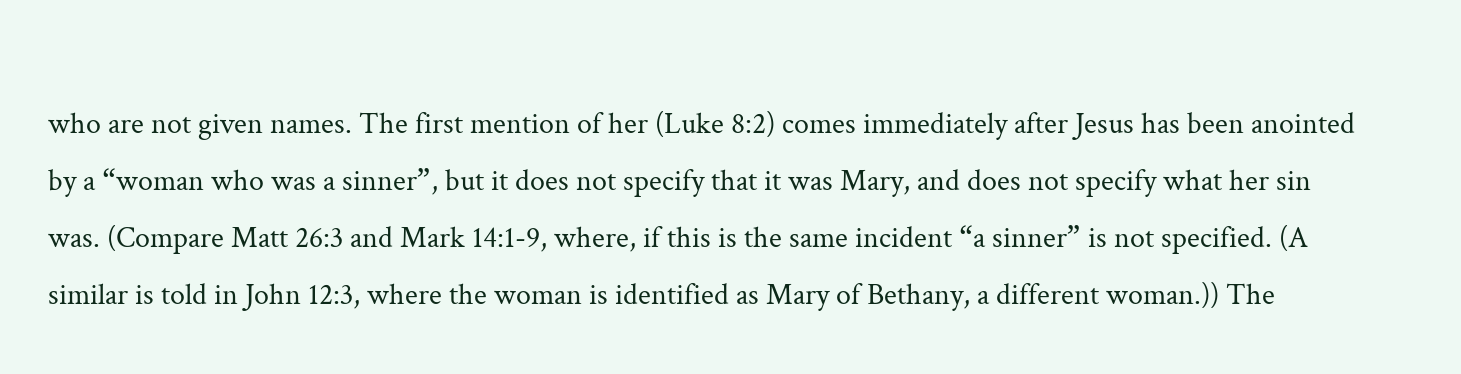who are not given names. The first mention of her (Luke 8:2) comes immediately after Jesus has been anointed by a “woman who was a sinner”, but it does not specify that it was Mary, and does not specify what her sin was. (Compare Matt 26:3 and Mark 14:1-9, where, if this is the same incident “a sinner” is not specified. (A similar is told in John 12:3, where the woman is identified as Mary of Bethany, a different woman.)) The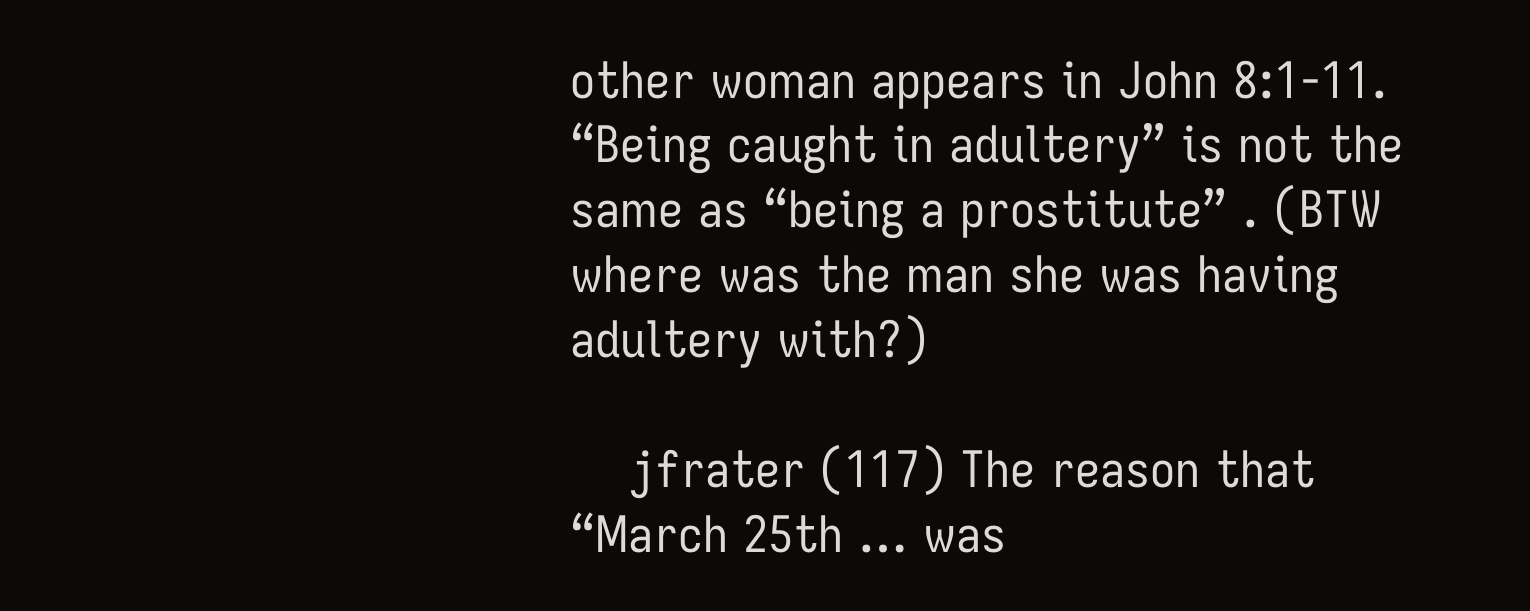other woman appears in John 8:1-11. “Being caught in adultery” is not the same as “being a prostitute” . (BTW where was the man she was having adultery with?)

    jfrater (117) The reason that “March 25th … was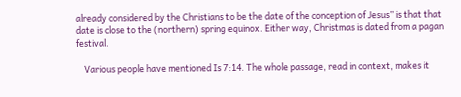already considered by the Christians to be the date of the conception of Jesus” is that that date is close to the (northern) spring equinox. Either way, Christmas is dated from a pagan festival.

    Various people have mentioned Is 7:14. The whole passage, read in context, makes it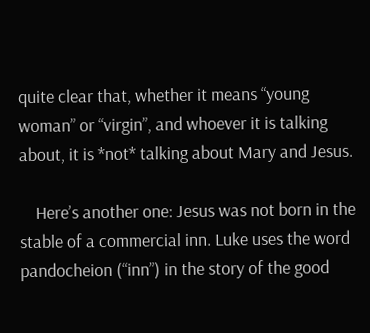quite clear that, whether it means “young woman” or “virgin”, and whoever it is talking about, it is *not* talking about Mary and Jesus.

    Here’s another one: Jesus was not born in the stable of a commercial inn. Luke uses the word pandocheion (“inn”) in the story of the good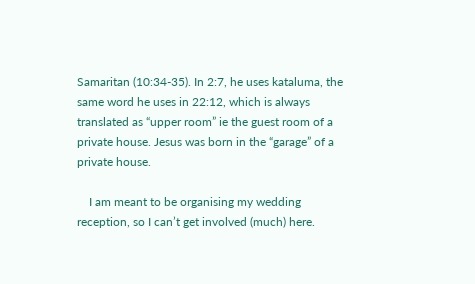Samaritan (10:34-35). In 2:7, he uses kataluma, the same word he uses in 22:12, which is always translated as “upper room” ie the guest room of a private house. Jesus was born in the “garage” of a private house.

    I am meant to be organising my wedding reception, so I can’t get involved (much) here.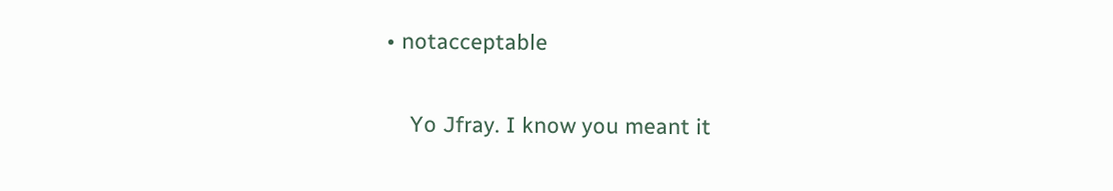• notacceptable

    Yo Jfray. I know you meant it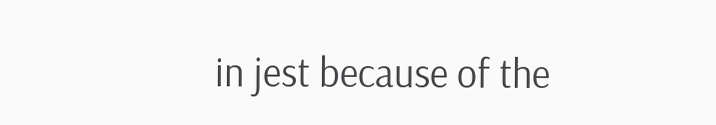in jest because of the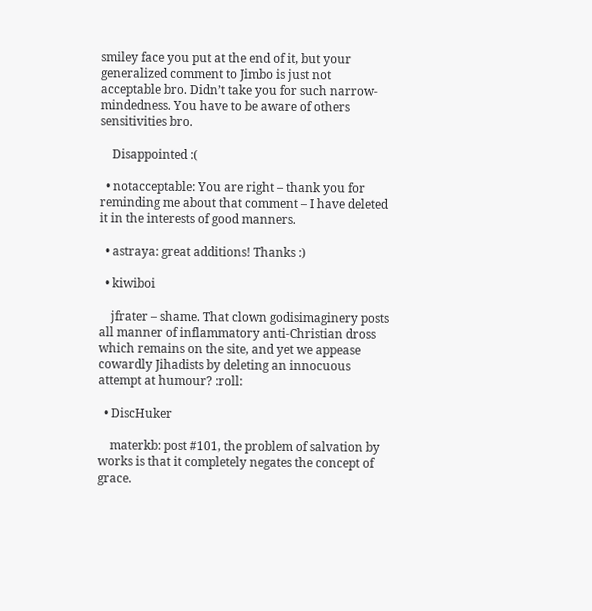smiley face you put at the end of it, but your generalized comment to Jimbo is just not acceptable bro. Didn’t take you for such narrow-mindedness. You have to be aware of others sensitivities bro.

    Disappointed :(

  • notacceptable: You are right – thank you for reminding me about that comment – I have deleted it in the interests of good manners.

  • astraya: great additions! Thanks :)

  • kiwiboi

    jfrater – shame. That clown godisimaginery posts all manner of inflammatory anti-Christian dross which remains on the site, and yet we appease cowardly Jihadists by deleting an innocuous attempt at humour? :roll:

  • DiscHuker

    materkb: post #101, the problem of salvation by works is that it completely negates the concept of grace.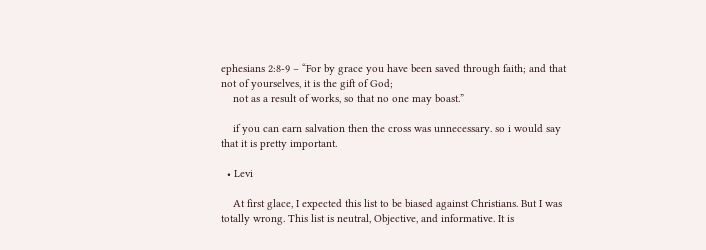ephesians 2:8-9 – “For by grace you have been saved through faith; and that not of yourselves, it is the gift of God;
    not as a result of works, so that no one may boast.”

    if you can earn salvation then the cross was unnecessary. so i would say that it is pretty important.

  • Levi

    At first glace, I expected this list to be biased against Christians. But I was totally wrong. This list is neutral, Objective, and informative. It is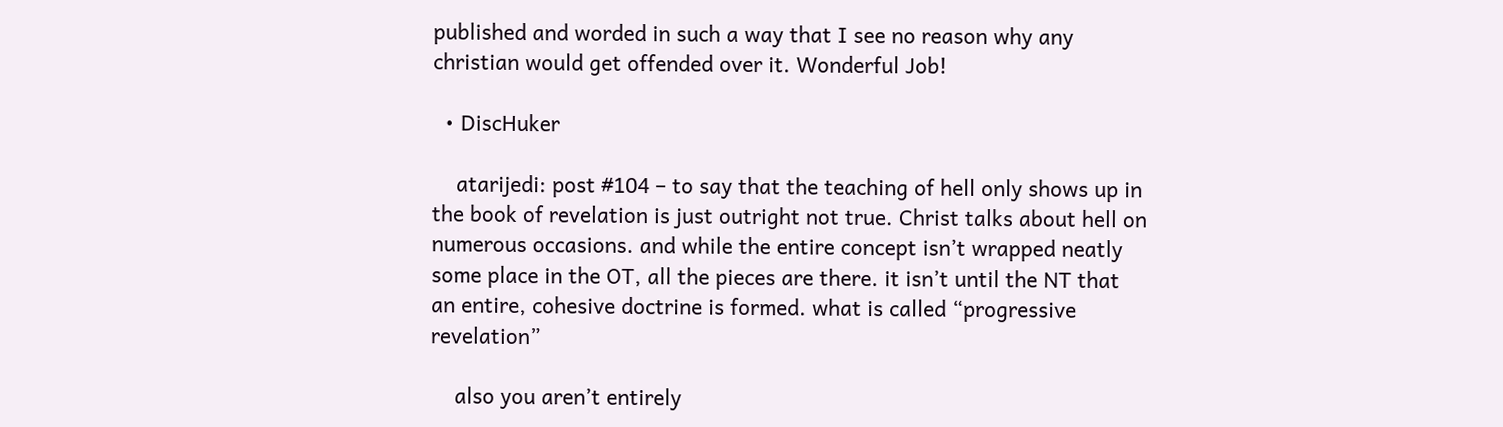published and worded in such a way that I see no reason why any christian would get offended over it. Wonderful Job!

  • DiscHuker

    atarijedi: post #104 – to say that the teaching of hell only shows up in the book of revelation is just outright not true. Christ talks about hell on numerous occasions. and while the entire concept isn’t wrapped neatly some place in the OT, all the pieces are there. it isn’t until the NT that an entire, cohesive doctrine is formed. what is called “progressive revelation”

    also you aren’t entirely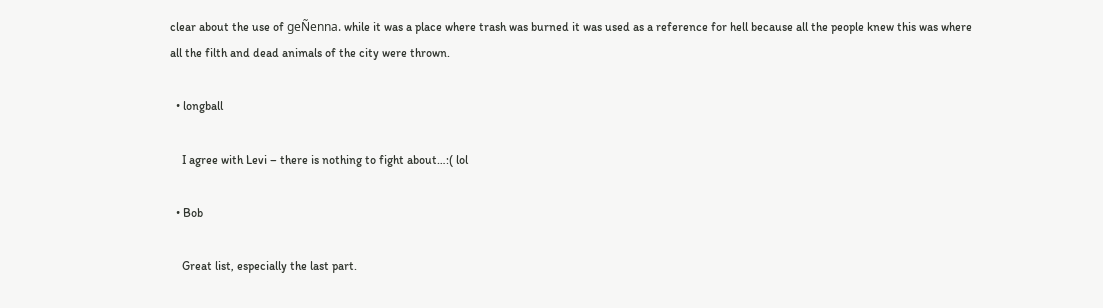clear about the use of geÑenna. while it was a place where trash was burned it was used as a reference for hell because all the people knew this was where all the filth and dead animals of the city were thrown.

  • longball

    I agree with Levi – there is nothing to fight about…:( lol

  • Bob

    Great list, especially the last part.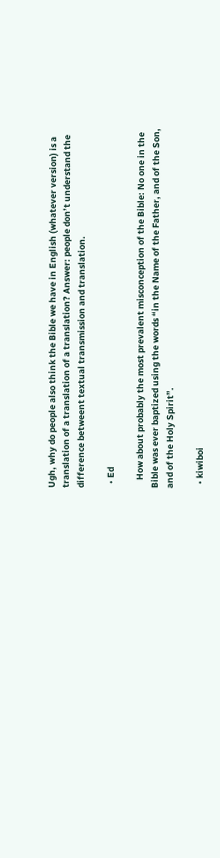Ugh, why do people also think the Bible we have in English (whatever version) is a translation of a translation of a translation? Answer: people don’t understand the difference betweent textual transmission and translation.

  • Ed

    How about probably the most prevalent misconception of the Bible: No one in the Bible was ever baptized using the words “in the Name of the Father, and of the Son, and of the Holy Spirit”.

  • kiwiboi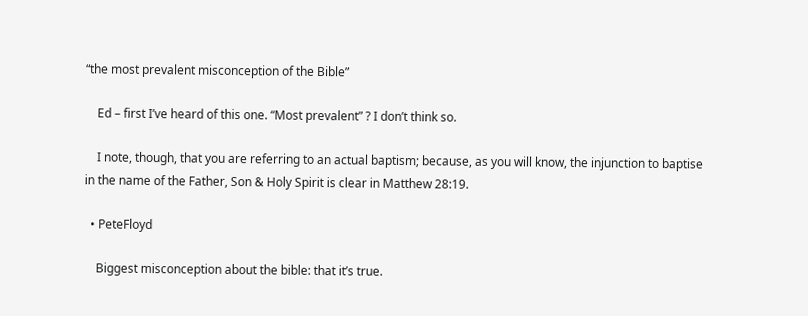“the most prevalent misconception of the Bible”

    Ed – first I’ve heard of this one. “Most prevalent” ? I don’t think so.

    I note, though, that you are referring to an actual baptism; because, as you will know, the injunction to baptise in the name of the Father, Son & Holy Spirit is clear in Matthew 28:19.

  • PeteFloyd

    Biggest misconception about the bible: that it’s true.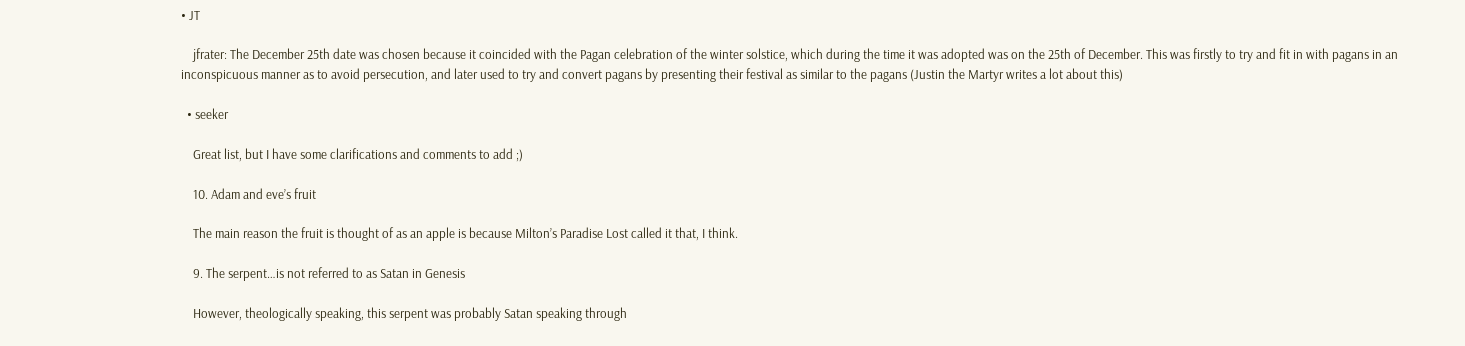• JT

    jfrater: The December 25th date was chosen because it coincided with the Pagan celebration of the winter solstice, which during the time it was adopted was on the 25th of December. This was firstly to try and fit in with pagans in an inconspicuous manner as to avoid persecution, and later used to try and convert pagans by presenting their festival as similar to the pagans (Justin the Martyr writes a lot about this)

  • seeker

    Great list, but I have some clarifications and comments to add ;)

    10. Adam and eve’s fruit

    The main reason the fruit is thought of as an apple is because Milton’s Paradise Lost called it that, I think.

    9. The serpent…is not referred to as Satan in Genesis

    However, theologically speaking, this serpent was probably Satan speaking through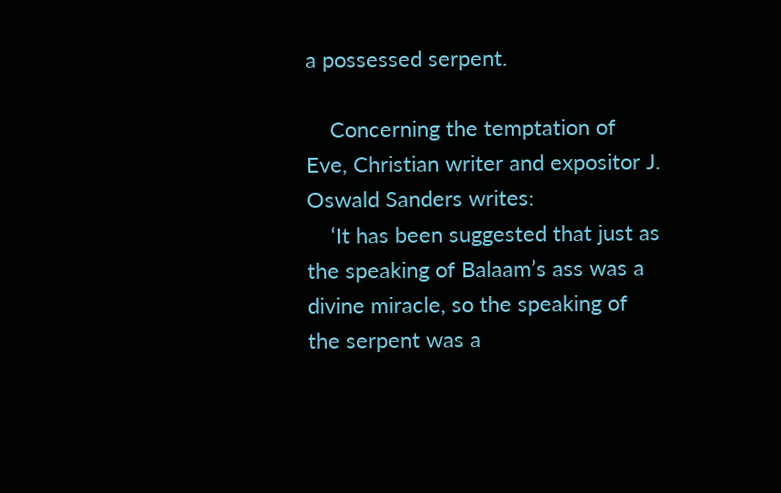a possessed serpent.

    Concerning the temptation of Eve, Christian writer and expositor J. Oswald Sanders writes:
    ‘It has been suggested that just as the speaking of Balaam’s ass was a divine miracle, so the speaking of the serpent was a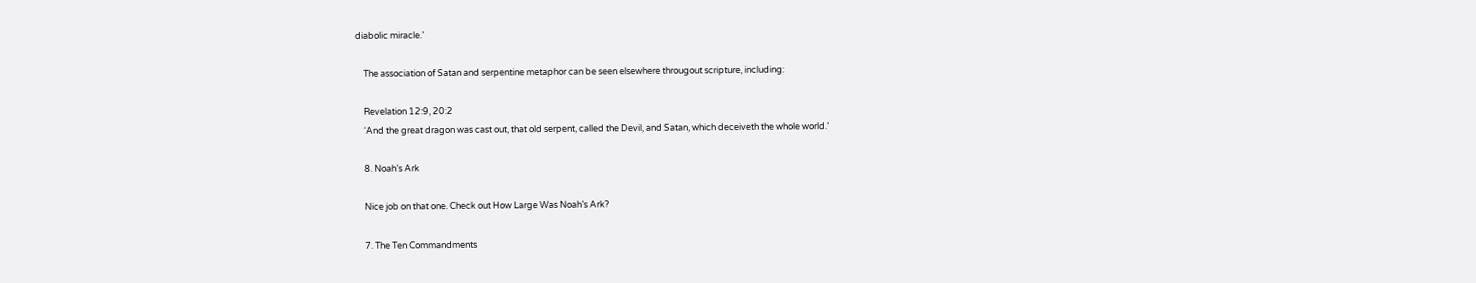diabolic miracle.’

    The association of Satan and serpentine metaphor can be seen elsewhere througout scripture, including:

    Revelation 12:9, 20:2
    ‘And the great dragon was cast out, that old serpent, called the Devil, and Satan, which deceiveth the whole world.’

    8. Noah’s Ark

    Nice job on that one. Check out How Large Was Noah’s Ark?

    7. The Ten Commandments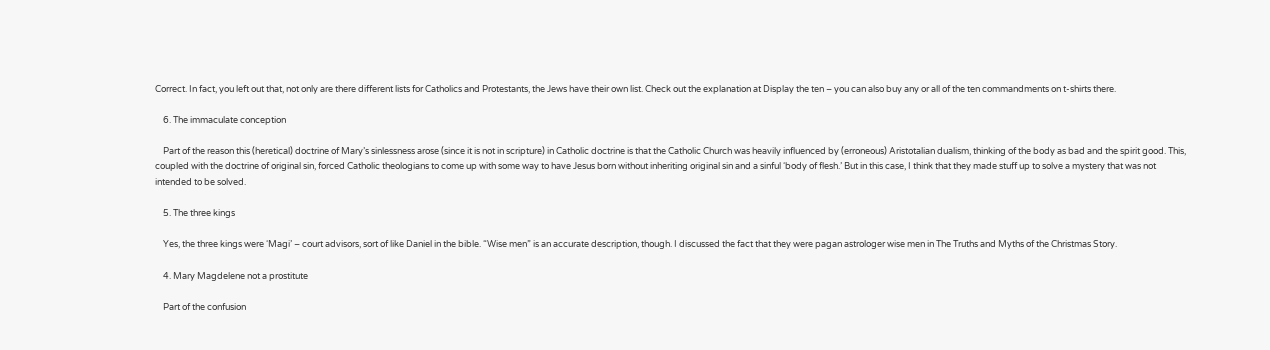Correct. In fact, you left out that, not only are there different lists for Catholics and Protestants, the Jews have their own list. Check out the explanation at Display the ten – you can also buy any or all of the ten commandments on t-shirts there.

    6. The immaculate conception

    Part of the reason this (heretical) doctrine of Mary’s sinlessness arose (since it is not in scripture) in Catholic doctrine is that the Catholic Church was heavily influenced by (erroneous) Aristotalian dualism, thinking of the body as bad and the spirit good. This, coupled with the doctrine of original sin, forced Catholic theologians to come up with some way to have Jesus born without inheriting original sin and a sinful ‘body of flesh.’ But in this case, I think that they made stuff up to solve a mystery that was not intended to be solved.

    5. The three kings

    Yes, the three kings were ‘Magi’ – court advisors, sort of like Daniel in the bible. “Wise men” is an accurate description, though. I discussed the fact that they were pagan astrologer wise men in The Truths and Myths of the Christmas Story.

    4. Mary Magdelene not a prostitute

    Part of the confusion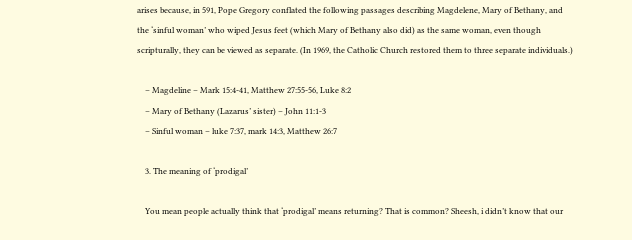arises because, in 591, Pope Gregory conflated the following passages describing Magdelene, Mary of Bethany, and the ‘sinful woman’ who wiped Jesus feet (which Mary of Bethany also did) as the same woman, even though scripturally, they can be viewed as separate. (In 1969, the Catholic Church restored them to three separate individuals.)

    – Magdeline – Mark 15:4-41, Matthew 27:55-56, Luke 8:2
    – Mary of Bethany (Lazarus’ sister) – John 11:1-3
    – Sinful woman – luke 7:37, mark 14:3, Matthew 26:7

    3. The meaning of ‘prodigal’

    You mean people actually think that ‘prodigal’ means returning? That is common? Sheesh, i didn’t know that our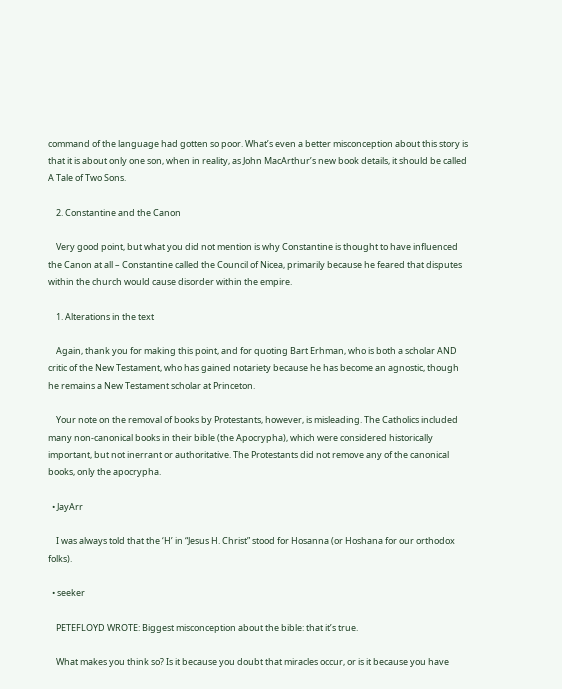command of the language had gotten so poor. What’s even a better misconception about this story is that it is about only one son, when in reality, as John MacArthur’s new book details, it should be called A Tale of Two Sons.

    2. Constantine and the Canon

    Very good point, but what you did not mention is why Constantine is thought to have influenced the Canon at all – Constantine called the Council of Nicea, primarily because he feared that disputes within the church would cause disorder within the empire.

    1. Alterations in the text

    Again, thank you for making this point, and for quoting Bart Erhman, who is both a scholar AND critic of the New Testament, who has gained notariety because he has become an agnostic, though he remains a New Testament scholar at Princeton.

    Your note on the removal of books by Protestants, however, is misleading. The Catholics included many non-canonical books in their bible (the Apocrypha), which were considered historically important, but not inerrant or authoritative. The Protestants did not remove any of the canonical books, only the apocrypha.

  • JayArr

    I was always told that the ‘H’ in “Jesus H. Christ” stood for Hosanna (or Hoshana for our orthodox folks).

  • seeker

    PETEFLOYD WROTE: Biggest misconception about the bible: that it’s true.

    What makes you think so? Is it because you doubt that miracles occur, or is it because you have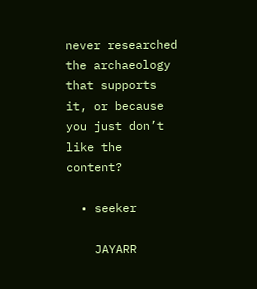never researched the archaeology that supports it, or because you just don’t like the content?

  • seeker

    JAYARR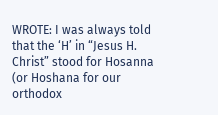WROTE: I was always told that the ‘H’ in “Jesus H. Christ” stood for Hosanna (or Hoshana for our orthodox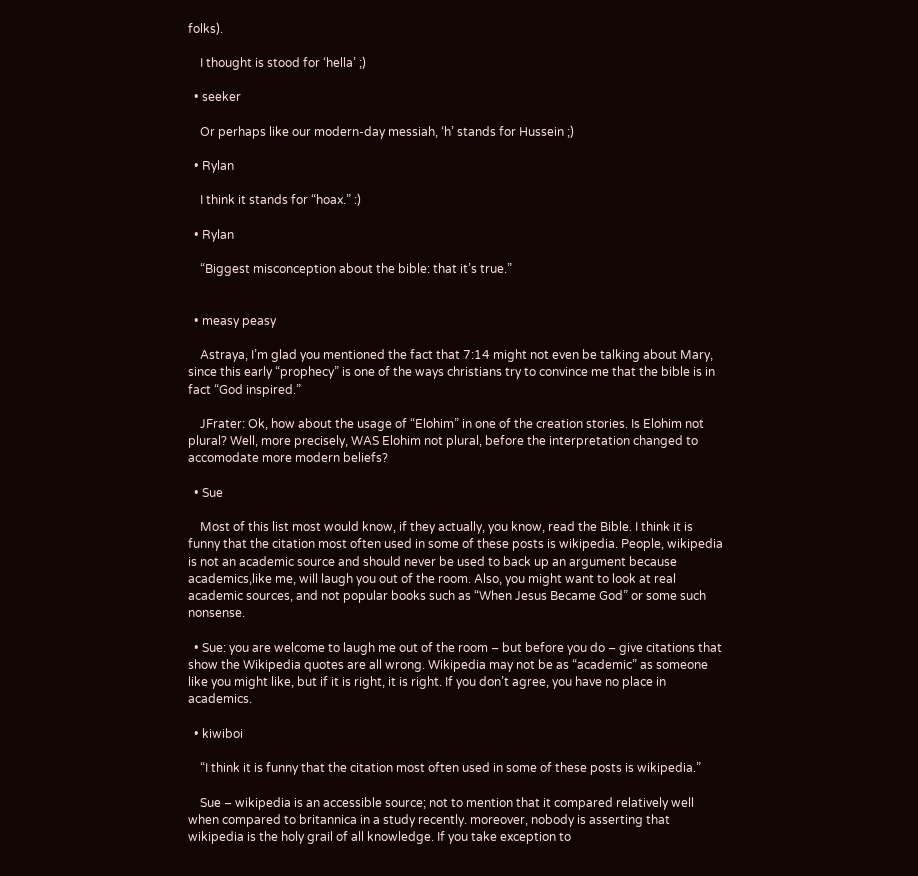folks).

    I thought is stood for ‘hella’ ;)

  • seeker

    Or perhaps like our modern-day messiah, ‘h’ stands for Hussein ;)

  • Rylan

    I think it stands for “hoax.” :)

  • Rylan

    “Biggest misconception about the bible: that it’s true.”


  • measy peasy

    Astraya, I’m glad you mentioned the fact that 7:14 might not even be talking about Mary, since this early “prophecy” is one of the ways christians try to convince me that the bible is in fact “God inspired.”

    JFrater: Ok, how about the usage of “Elohim” in one of the creation stories. Is Elohim not plural? Well, more precisely, WAS Elohim not plural, before the interpretation changed to accomodate more modern beliefs?

  • Sue

    Most of this list most would know, if they actually, you know, read the Bible. I think it is funny that the citation most often used in some of these posts is wikipedia. People, wikipedia is not an academic source and should never be used to back up an argument because academics,like me, will laugh you out of the room. Also, you might want to look at real academic sources, and not popular books such as “When Jesus Became God” or some such nonsense.

  • Sue: you are welcome to laugh me out of the room – but before you do – give citations that show the Wikipedia quotes are all wrong. Wikipedia may not be as “academic” as someone like you might like, but if it is right, it is right. If you don’t agree, you have no place in academics.

  • kiwiboi

    “I think it is funny that the citation most often used in some of these posts is wikipedia.”

    Sue – wikipedia is an accessible source; not to mention that it compared relatively well when compared to britannica in a study recently. moreover, nobody is asserting that wikipedia is the holy grail of all knowledge. If you take exception to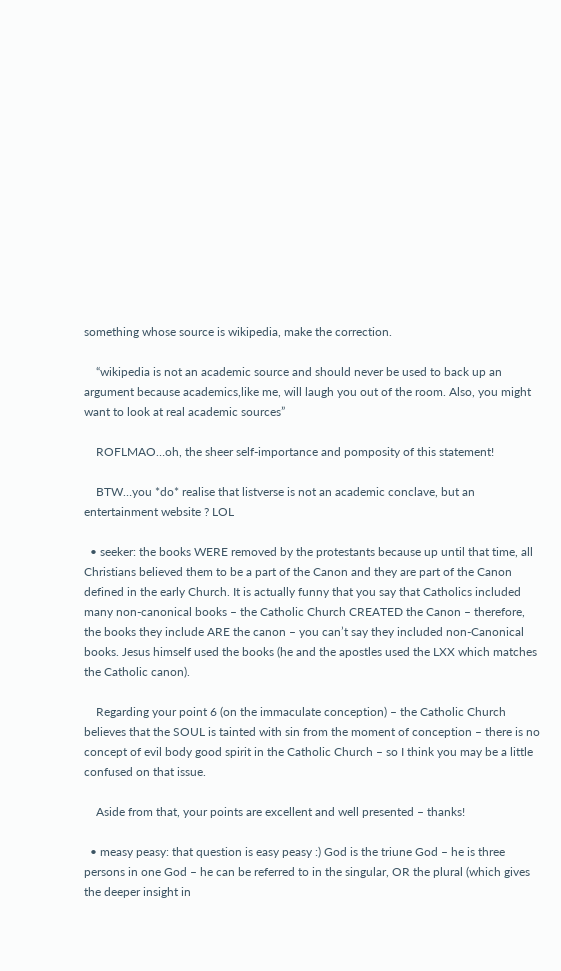something whose source is wikipedia, make the correction.

    “wikipedia is not an academic source and should never be used to back up an argument because academics,like me, will laugh you out of the room. Also, you might want to look at real academic sources”

    ROFLMAO…oh, the sheer self-importance and pomposity of this statement!

    BTW…you *do* realise that listverse is not an academic conclave, but an entertainment website ? LOL

  • seeker: the books WERE removed by the protestants because up until that time, all Christians believed them to be a part of the Canon and they are part of the Canon defined in the early Church. It is actually funny that you say that Catholics included many non-canonical books – the Catholic Church CREATED the Canon – therefore, the books they include ARE the canon – you can’t say they included non-Canonical books. Jesus himself used the books (he and the apostles used the LXX which matches the Catholic canon).

    Regarding your point 6 (on the immaculate conception) – the Catholic Church believes that the SOUL is tainted with sin from the moment of conception – there is no concept of evil body good spirit in the Catholic Church – so I think you may be a little confused on that issue.

    Aside from that, your points are excellent and well presented – thanks!

  • measy peasy: that question is easy peasy :) God is the triune God – he is three persons in one God – he can be referred to in the singular, OR the plural (which gives the deeper insight in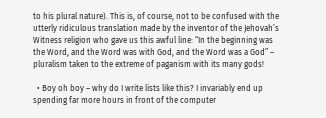to his plural nature). This is, of course, not to be confused with the utterly ridiculous translation made by the inventor of the Jehovah’s Witness religion who gave us this awful line: “In the beginning was the Word, and the Word was with God, and the Word was a God” – pluralism taken to the extreme of paganism with its many gods!

  • Boy oh boy – why do I write lists like this? I invariably end up spending far more hours in front of the computer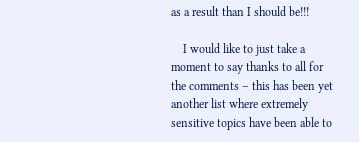as a result than I should be!!!

    I would like to just take a moment to say thanks to all for the comments – this has been yet another list where extremely sensitive topics have been able to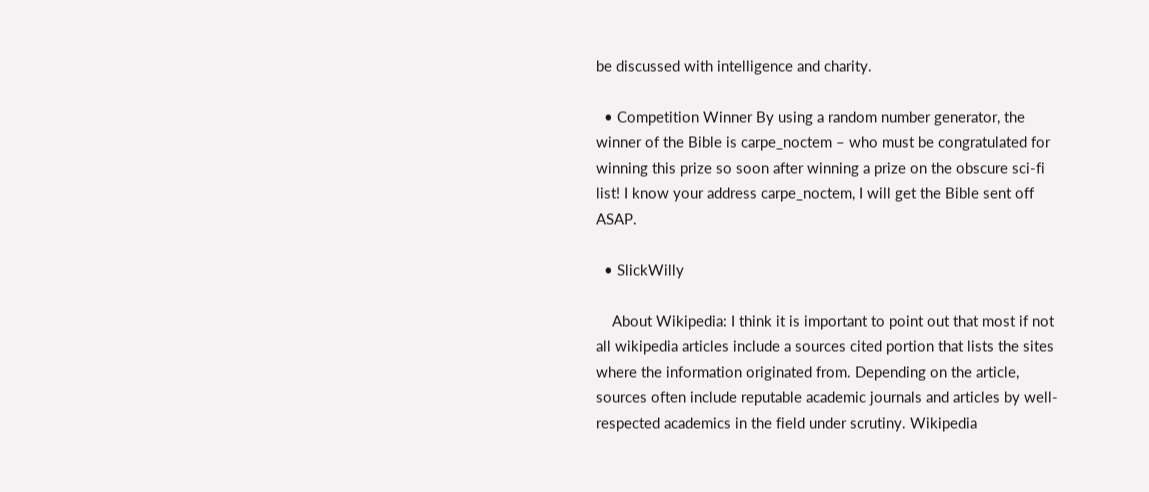be discussed with intelligence and charity.

  • Competition Winner By using a random number generator, the winner of the Bible is carpe_noctem – who must be congratulated for winning this prize so soon after winning a prize on the obscure sci-fi list! I know your address carpe_noctem, I will get the Bible sent off ASAP.

  • SlickWilly

    About Wikipedia: I think it is important to point out that most if not all wikipedia articles include a sources cited portion that lists the sites where the information originated from. Depending on the article, sources often include reputable academic journals and articles by well-respected academics in the field under scrutiny. Wikipedia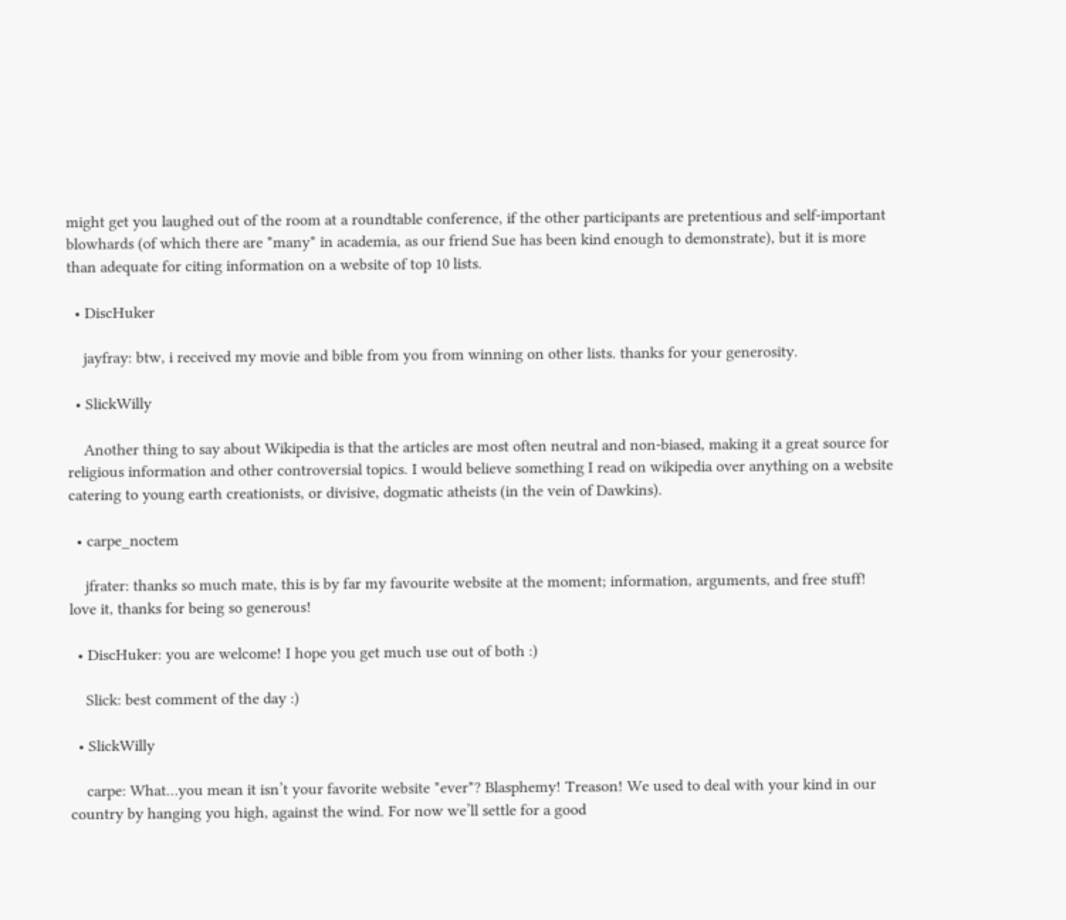might get you laughed out of the room at a roundtable conference, if the other participants are pretentious and self-important blowhards (of which there are *many* in academia, as our friend Sue has been kind enough to demonstrate), but it is more than adequate for citing information on a website of top 10 lists.

  • DiscHuker

    jayfray: btw, i received my movie and bible from you from winning on other lists. thanks for your generosity.

  • SlickWilly

    Another thing to say about Wikipedia is that the articles are most often neutral and non-biased, making it a great source for religious information and other controversial topics. I would believe something I read on wikipedia over anything on a website catering to young earth creationists, or divisive, dogmatic atheists (in the vein of Dawkins).

  • carpe_noctem

    jfrater: thanks so much mate, this is by far my favourite website at the moment; information, arguments, and free stuff! love it, thanks for being so generous!

  • DiscHuker: you are welcome! I hope you get much use out of both :)

    Slick: best comment of the day :)

  • SlickWilly

    carpe: What…you mean it isn’t your favorite website *ever*? Blasphemy! Treason! We used to deal with your kind in our country by hanging you high, against the wind. For now we’ll settle for a good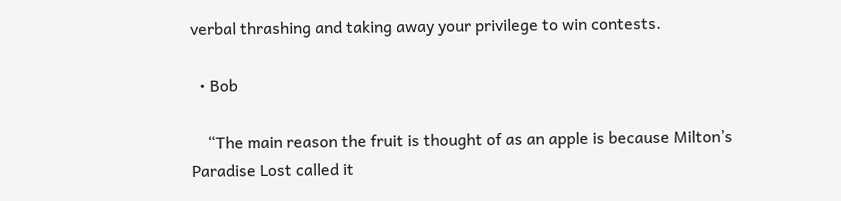verbal thrashing and taking away your privilege to win contests.

  • Bob

    “The main reason the fruit is thought of as an apple is because Milton’s Paradise Lost called it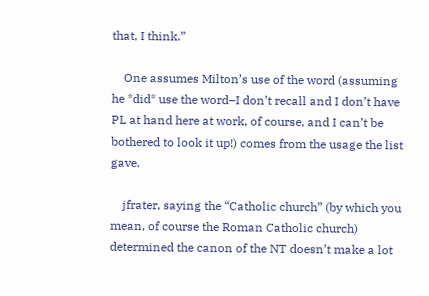that, I think.”

    One assumes Milton’s use of the word (assuming he *did* use the word–I don’t recall and I don’t have PL at hand here at work, of course, and I can’t be bothered to look it up!) comes from the usage the list gave.

    jfrater, saying the “Catholic church” (by which you mean, of course the Roman Catholic church) determined the canon of the NT doesn’t make a lot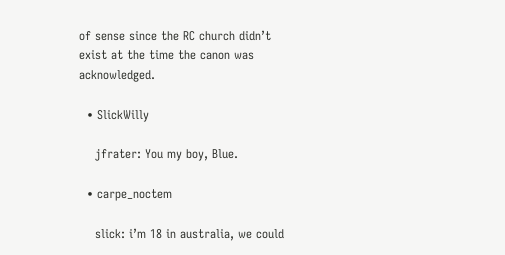of sense since the RC church didn’t exist at the time the canon was acknowledged.

  • SlickWilly

    jfrater: You my boy, Blue.

  • carpe_noctem

    slick: i’m 18 in australia, we could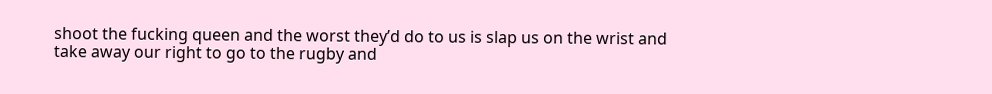shoot the fucking queen and the worst they’d do to us is slap us on the wrist and take away our right to go to the rugby and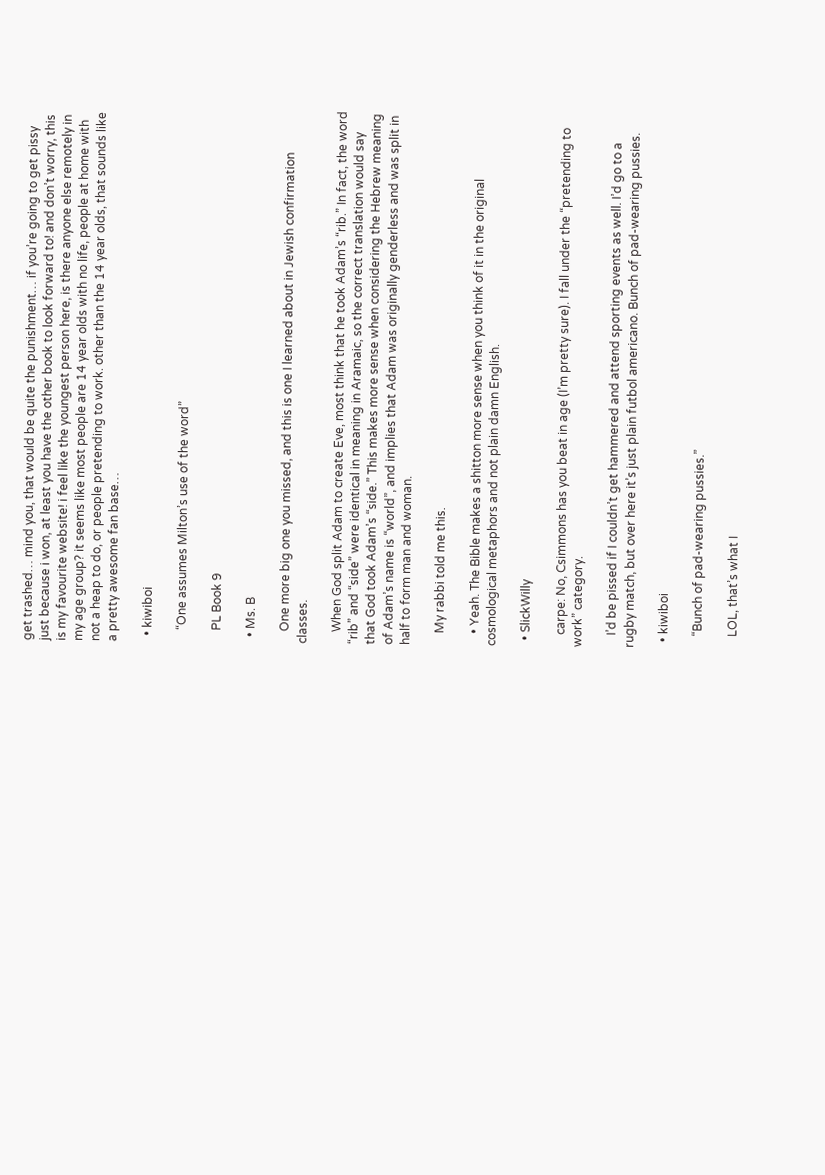get trashed… mind you, that would be quite the punishment… if you’re going to get pissy just because i won, at least you have the other book to look forward to! and don’t worry, this is my favourite website! i feel like the youngest person here, is there anyone else remotely in my age group? it seems like most people are 14 year olds with no life, people at home with not a heap to do, or people pretending to work. other than the 14 year olds, that sounds like a pretty awesome fan base…

  • kiwiboi

    “One assumes Milton’s use of the word”

    PL Book 9

  • Ms. B

    One more big one you missed, and this is one I learned about in Jewish confirmation classes.

    When God split Adam to create Eve, most think that he took Adam’s “rib.” In fact, the word “rib” and “side” were identical in meaning in Aramaic, so the correct translation would say that God took Adam’s “side.” This makes more sense when considering the Hebrew meaning of Adam’s name is “world”, and implies that Adam was originally genderless and was split in half to form man and woman.

    My rabbi told me this.

    • Yeah. The Bible makes a shitton more sense when you think of it in the original cosmological metaphors and not plain damn English.

  • SlickWilly

    carpe: No, Csimmons has you beat in age (I’m pretty sure). I fall under the “pretending to work” category.

    I’d be pissed if I couldn’t get hammered and attend sporting events as well. I’d go to a rugby match, but over here it’s just plain futbol americano. Bunch of pad-wearing pussies.

  • kiwiboi

    “Bunch of pad-wearing pussies.”

    LOL, that’s what I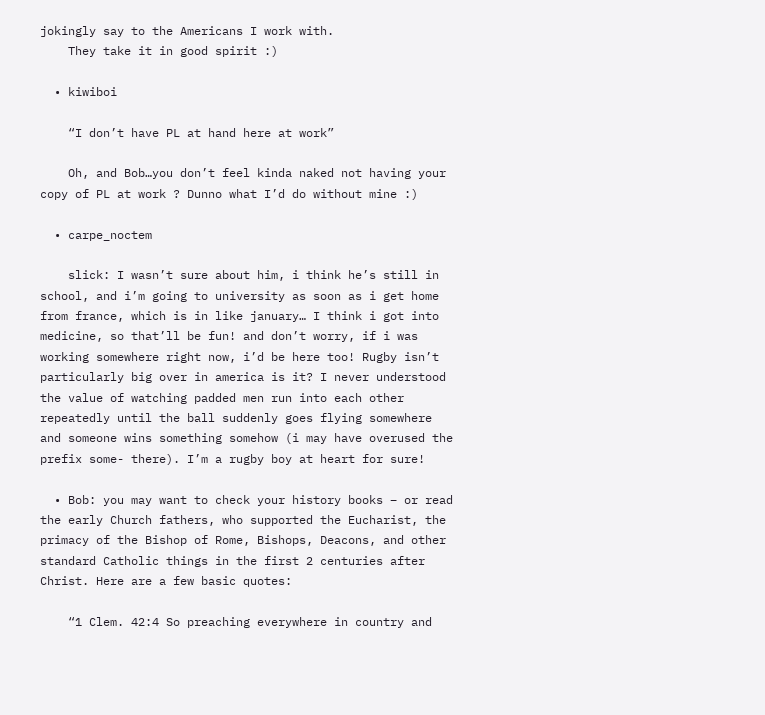jokingly say to the Americans I work with.
    They take it in good spirit :)

  • kiwiboi

    “I don’t have PL at hand here at work”

    Oh, and Bob…you don’t feel kinda naked not having your copy of PL at work ? Dunno what I’d do without mine :)

  • carpe_noctem

    slick: I wasn’t sure about him, i think he’s still in school, and i’m going to university as soon as i get home from france, which is in like january… I think i got into medicine, so that’ll be fun! and don’t worry, if i was working somewhere right now, i’d be here too! Rugby isn’t particularly big over in america is it? I never understood the value of watching padded men run into each other repeatedly until the ball suddenly goes flying somewhere and someone wins something somehow (i may have overused the prefix some- there). I’m a rugby boy at heart for sure!

  • Bob: you may want to check your history books – or read the early Church fathers, who supported the Eucharist, the primacy of the Bishop of Rome, Bishops, Deacons, and other standard Catholic things in the first 2 centuries after Christ. Here are a few basic quotes:

    “1 Clem. 42:4 So preaching everywhere in country and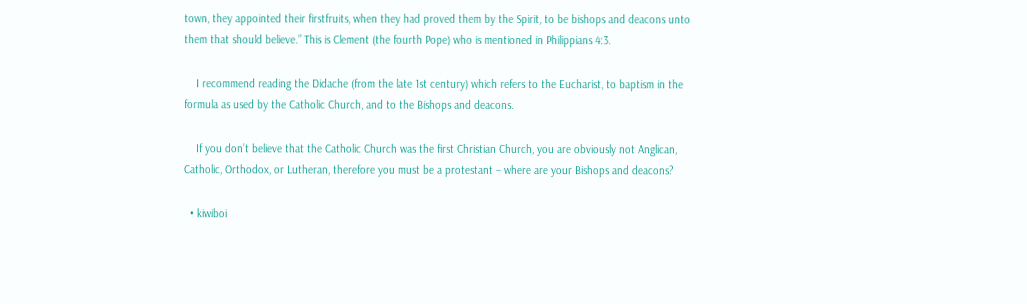town, they appointed their firstfruits, when they had proved them by the Spirit, to be bishops and deacons unto them that should believe.” This is Clement (the fourth Pope) who is mentioned in Philippians 4:3.

    I recommend reading the Didache (from the late 1st century) which refers to the Eucharist, to baptism in the formula as used by the Catholic Church, and to the Bishops and deacons.

    If you don’t believe that the Catholic Church was the first Christian Church, you are obviously not Anglican, Catholic, Orthodox, or Lutheran, therefore you must be a protestant – where are your Bishops and deacons?

  • kiwiboi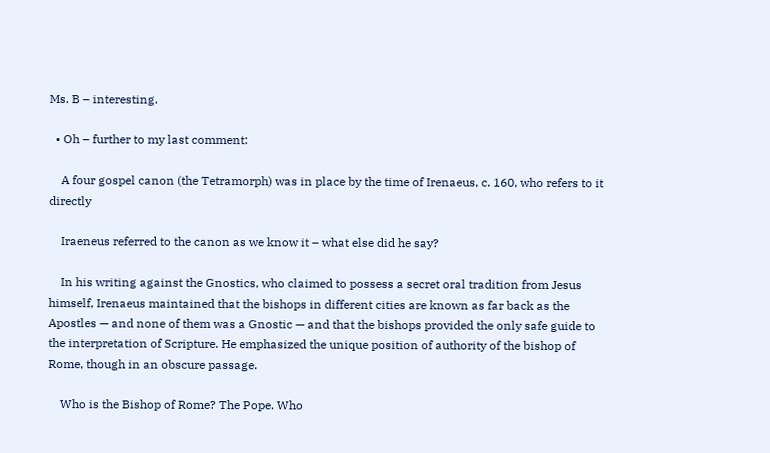Ms. B – interesting.

  • Oh – further to my last comment:

    A four gospel canon (the Tetramorph) was in place by the time of Irenaeus, c. 160, who refers to it directly

    Iraeneus referred to the canon as we know it – what else did he say?

    In his writing against the Gnostics, who claimed to possess a secret oral tradition from Jesus himself, Irenaeus maintained that the bishops in different cities are known as far back as the Apostles — and none of them was a Gnostic — and that the bishops provided the only safe guide to the interpretation of Scripture. He emphasized the unique position of authority of the bishop of Rome, though in an obscure passage.

    Who is the Bishop of Rome? The Pope. Who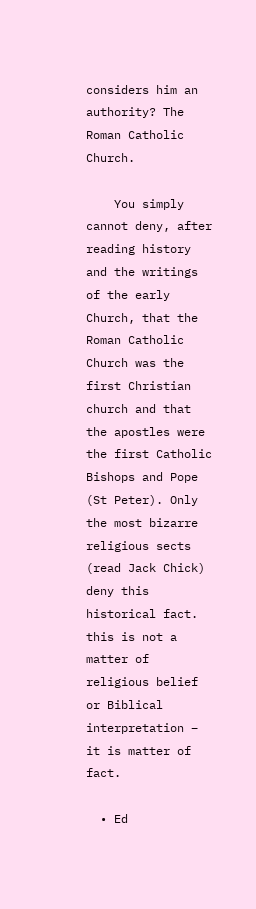considers him an authority? The Roman Catholic Church.

    You simply cannot deny, after reading history and the writings of the early Church, that the Roman Catholic Church was the first Christian church and that the apostles were the first Catholic Bishops and Pope (St Peter). Only the most bizarre religious sects (read Jack Chick) deny this historical fact. this is not a matter of religious belief or Biblical interpretation – it is matter of fact.

  • Ed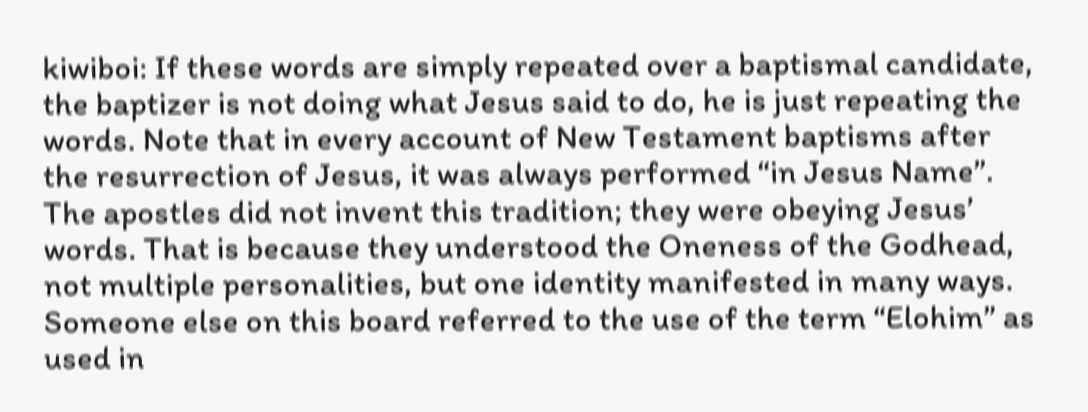kiwiboi: If these words are simply repeated over a baptismal candidate, the baptizer is not doing what Jesus said to do, he is just repeating the words. Note that in every account of New Testament baptisms after the resurrection of Jesus, it was always performed “in Jesus Name”. The apostles did not invent this tradition; they were obeying Jesus’ words. That is because they understood the Oneness of the Godhead, not multiple personalities, but one identity manifested in many ways. Someone else on this board referred to the use of the term “Elohim” as used in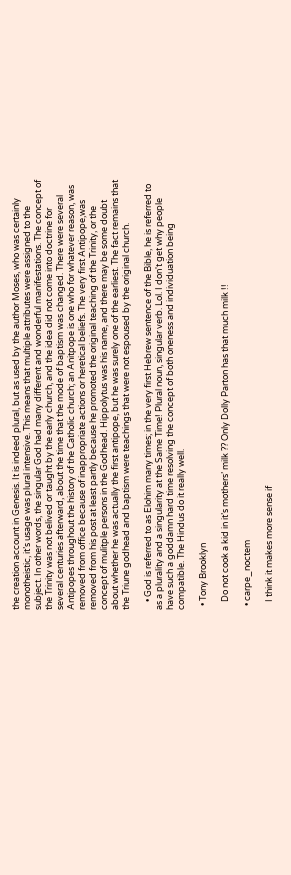the creation account in Genesis. It is indeed plural, but as used by the author Moses, who was certainly monotheistic, it’s usage was plural intensive. This means that multiple attributes were assigned to the subject. In other words, the singular God had many different and wonderful manifestations. The concept of the Trinity was not belived or taught by the early church, and the idea did not come into doctrine for several centuries afterward, about the time that the mode of baptism was changed. There were several Antipopes throughout the history of the Catholic church; an Anitpope is one who for whatever reason, was removed from office because of inappropriate actions or heretical beliefs. The very first Antipope,was removed from his post at least partly because he promoted the original teaching of the Trinity, or the concept of mulitple persons in the Godhead. Hippolytus was his name, and there may be some doubt about whether he was actually the first antipope, but he was surely one of the earliest. The fact remains that the Triune godhead and baptism were teachings that were not espoused by the original church.

    • God is referred to as Elohim many times; in the very first Hebrew sentence of the Bible, he is referred to as a plurality and a singularity at the Same Time! Plural noun, singular verb. Lol. I don't get why people have such a goddamn hard time resolving the concept of both oneness and individuation being compatible. The Hindus do it really well.

  • Tony Brooklyn

    Do not cook a kid in it’s mothers’ milk ?? Only Dolly Parton has that much milk !!

  • carpe_noctem

    I think it makes more sense if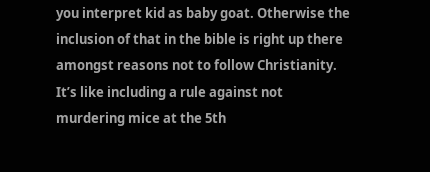you interpret kid as baby goat. Otherwise the inclusion of that in the bible is right up there amongst reasons not to follow Christianity. It’s like including a rule against not murdering mice at the 5th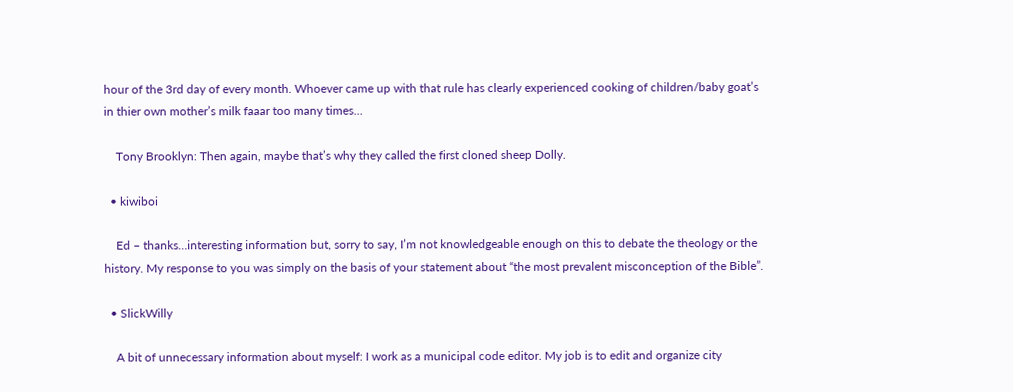hour of the 3rd day of every month. Whoever came up with that rule has clearly experienced cooking of children/baby goat’s in thier own mother’s milk faaar too many times…

    Tony Brooklyn: Then again, maybe that’s why they called the first cloned sheep Dolly.

  • kiwiboi

    Ed – thanks…interesting information but, sorry to say, I’m not knowledgeable enough on this to debate the theology or the history. My response to you was simply on the basis of your statement about “the most prevalent misconception of the Bible”.

  • SlickWilly

    A bit of unnecessary information about myself: I work as a municipal code editor. My job is to edit and organize city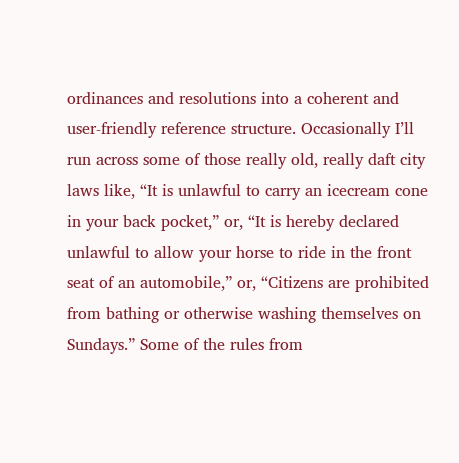ordinances and resolutions into a coherent and user-friendly reference structure. Occasionally I’ll run across some of those really old, really daft city laws like, “It is unlawful to carry an icecream cone in your back pocket,” or, “It is hereby declared unlawful to allow your horse to ride in the front seat of an automobile,” or, “Citizens are prohibited from bathing or otherwise washing themselves on Sundays.” Some of the rules from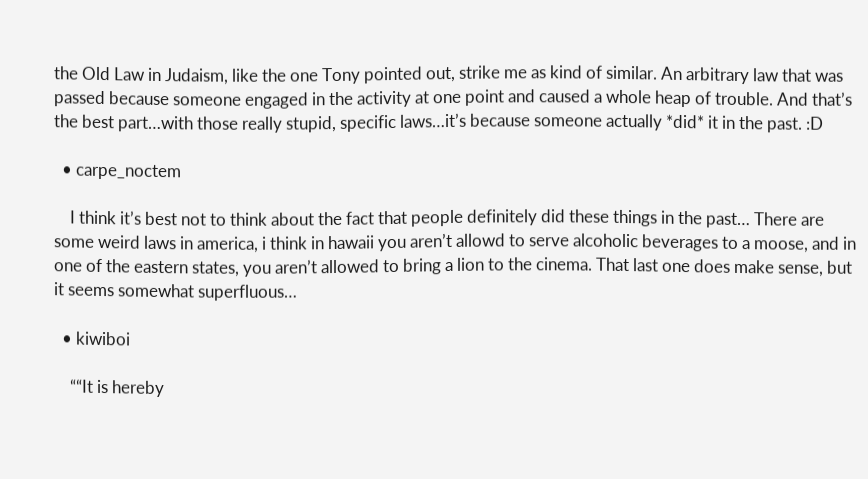the Old Law in Judaism, like the one Tony pointed out, strike me as kind of similar. An arbitrary law that was passed because someone engaged in the activity at one point and caused a whole heap of trouble. And that’s the best part…with those really stupid, specific laws…it’s because someone actually *did* it in the past. :D

  • carpe_noctem

    I think it’s best not to think about the fact that people definitely did these things in the past… There are some weird laws in america, i think in hawaii you aren’t allowd to serve alcoholic beverages to a moose, and in one of the eastern states, you aren’t allowed to bring a lion to the cinema. That last one does make sense, but it seems somewhat superfluous…

  • kiwiboi

    ““It is hereby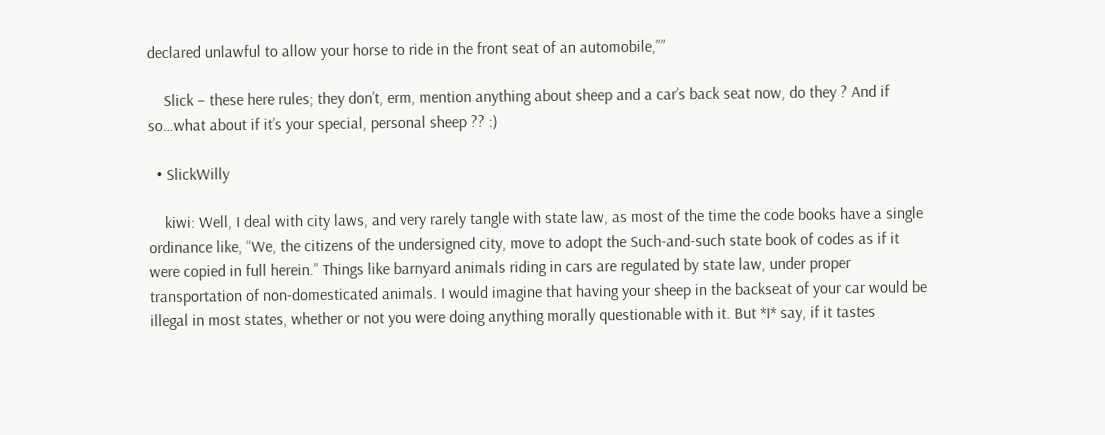declared unlawful to allow your horse to ride in the front seat of an automobile,””

    Slick – these here rules; they don’t, erm, mention anything about sheep and a car’s back seat now, do they ? And if so…what about if it’s your special, personal sheep ?? :)

  • SlickWilly

    kiwi: Well, I deal with city laws, and very rarely tangle with state law, as most of the time the code books have a single ordinance like, “We, the citizens of the undersigned city, move to adopt the Such-and-such state book of codes as if it were copied in full herein.” Things like barnyard animals riding in cars are regulated by state law, under proper transportation of non-domesticated animals. I would imagine that having your sheep in the backseat of your car would be illegal in most states, whether or not you were doing anything morally questionable with it. But *I* say, if it tastes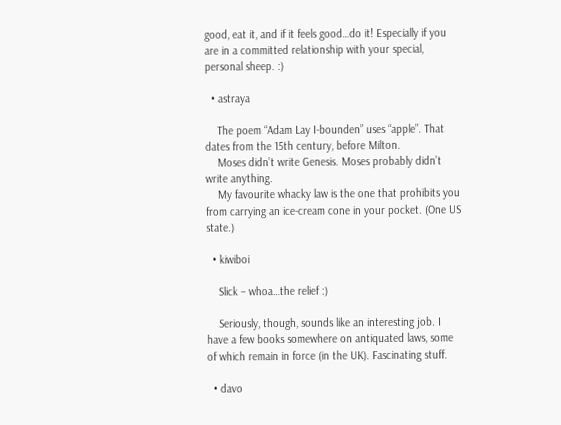good, eat it, and if it feels good…do it! Especially if you are in a committed relationship with your special, personal sheep. :)

  • astraya

    The poem “Adam Lay I-bounden” uses “apple”. That dates from the 15th century, before Milton.
    Moses didn’t write Genesis. Moses probably didn’t write anything.
    My favourite whacky law is the one that prohibits you from carrying an ice-cream cone in your pocket. (One US state.)

  • kiwiboi

    Slick – whoa…the relief :)

    Seriously, though, sounds like an interesting job. I have a few books somewhere on antiquated laws, some of which remain in force (in the UK). Fascinating stuff.

  • davo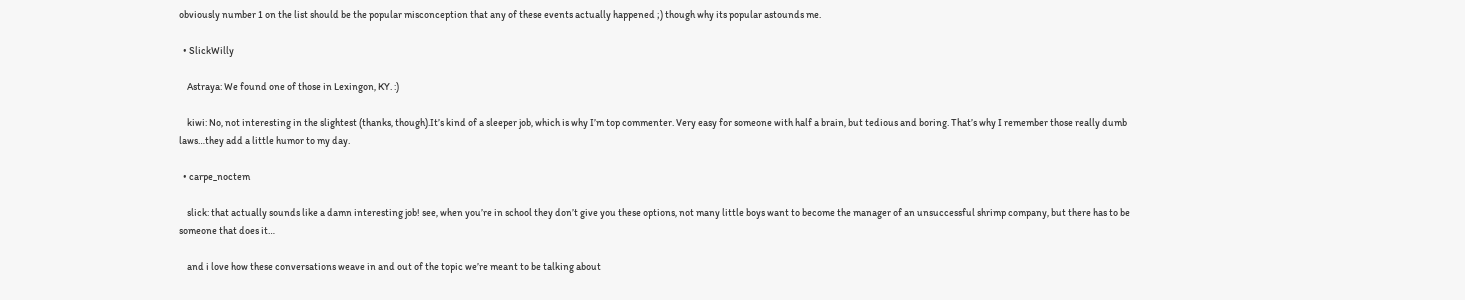obviously number 1 on the list should be the popular misconception that any of these events actually happened ;) though why its popular astounds me.

  • SlickWilly

    Astraya: We found one of those in Lexingon, KY. :)

    kiwi: No, not interesting in the slightest (thanks, though).It’s kind of a sleeper job, which is why I’m top commenter. Very easy for someone with half a brain, but tedious and boring. That’s why I remember those really dumb laws…they add a little humor to my day.

  • carpe_noctem

    slick: that actually sounds like a damn interesting job! see, when you’re in school they don’t give you these options, not many little boys want to become the manager of an unsuccessful shrimp company, but there has to be someone that does it…

    and i love how these conversations weave in and out of the topic we’re meant to be talking about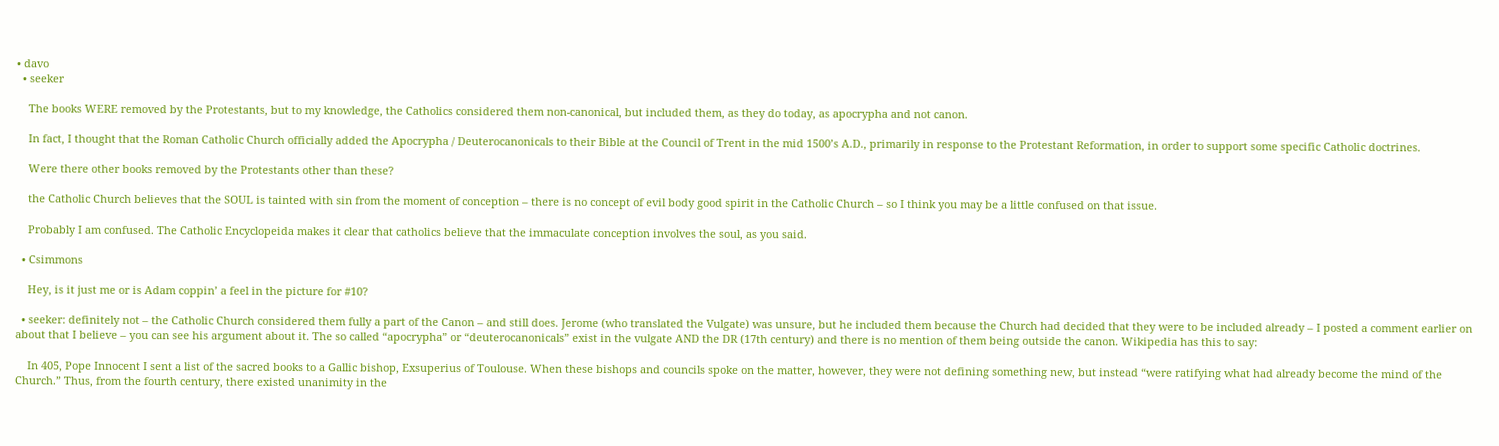• davo
  • seeker

    The books WERE removed by the Protestants, but to my knowledge, the Catholics considered them non-canonical, but included them, as they do today, as apocrypha and not canon.

    In fact, I thought that the Roman Catholic Church officially added the Apocrypha / Deuterocanonicals to their Bible at the Council of Trent in the mid 1500’s A.D., primarily in response to the Protestant Reformation, in order to support some specific Catholic doctrines.

    Were there other books removed by the Protestants other than these?

    the Catholic Church believes that the SOUL is tainted with sin from the moment of conception – there is no concept of evil body good spirit in the Catholic Church – so I think you may be a little confused on that issue.

    Probably I am confused. The Catholic Encyclopeida makes it clear that catholics believe that the immaculate conception involves the soul, as you said.

  • Csimmons

    Hey, is it just me or is Adam coppin’ a feel in the picture for #10?

  • seeker: definitely not – the Catholic Church considered them fully a part of the Canon – and still does. Jerome (who translated the Vulgate) was unsure, but he included them because the Church had decided that they were to be included already – I posted a comment earlier on about that I believe – you can see his argument about it. The so called “apocrypha” or “deuterocanonicals” exist in the vulgate AND the DR (17th century) and there is no mention of them being outside the canon. Wikipedia has this to say:

    In 405, Pope Innocent I sent a list of the sacred books to a Gallic bishop, Exsuperius of Toulouse. When these bishops and councils spoke on the matter, however, they were not defining something new, but instead “were ratifying what had already become the mind of the Church.” Thus, from the fourth century, there existed unanimity in the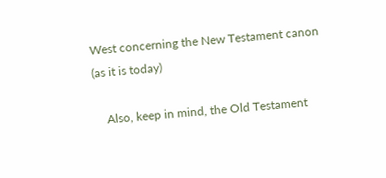West concerning the New Testament canon (as it is today)

    Also, keep in mind, the Old Testament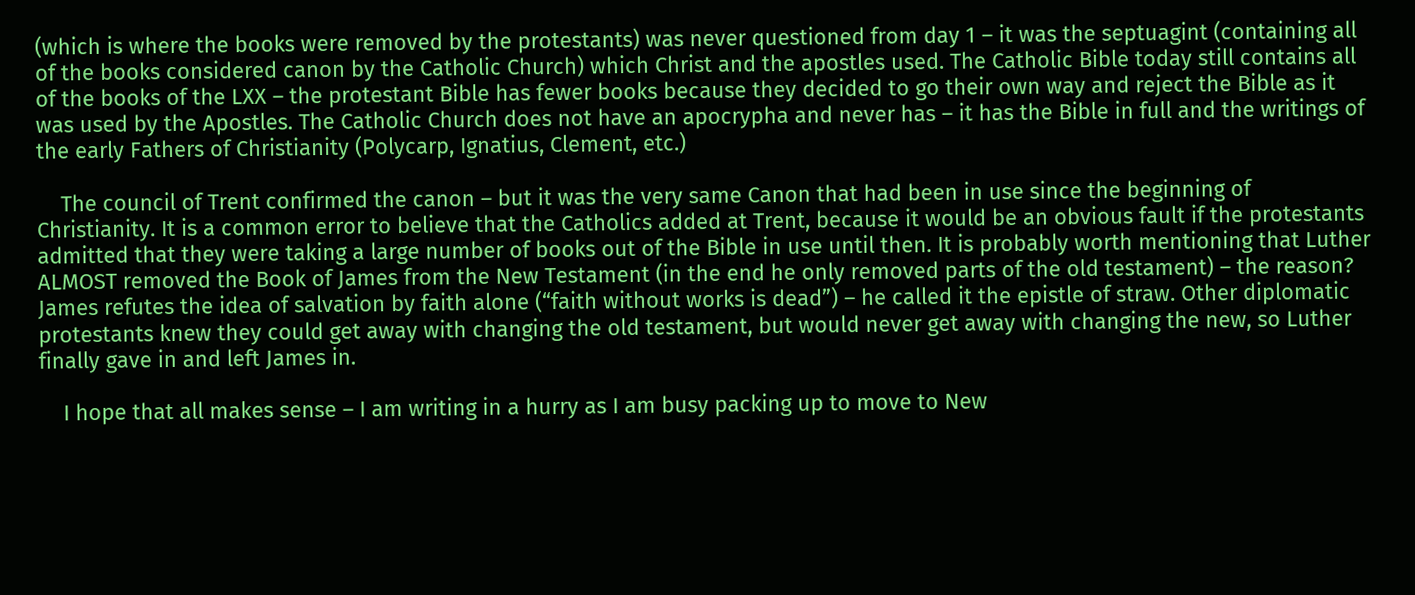(which is where the books were removed by the protestants) was never questioned from day 1 – it was the septuagint (containing all of the books considered canon by the Catholic Church) which Christ and the apostles used. The Catholic Bible today still contains all of the books of the LXX – the protestant Bible has fewer books because they decided to go their own way and reject the Bible as it was used by the Apostles. The Catholic Church does not have an apocrypha and never has – it has the Bible in full and the writings of the early Fathers of Christianity (Polycarp, Ignatius, Clement, etc.)

    The council of Trent confirmed the canon – but it was the very same Canon that had been in use since the beginning of Christianity. It is a common error to believe that the Catholics added at Trent, because it would be an obvious fault if the protestants admitted that they were taking a large number of books out of the Bible in use until then. It is probably worth mentioning that Luther ALMOST removed the Book of James from the New Testament (in the end he only removed parts of the old testament) – the reason? James refutes the idea of salvation by faith alone (“faith without works is dead”) – he called it the epistle of straw. Other diplomatic protestants knew they could get away with changing the old testament, but would never get away with changing the new, so Luther finally gave in and left James in.

    I hope that all makes sense – I am writing in a hurry as I am busy packing up to move to New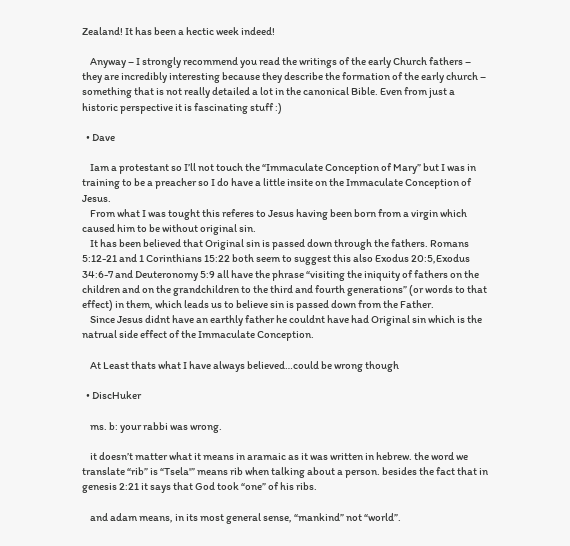Zealand! It has been a hectic week indeed!

    Anyway – I strongly recommend you read the writings of the early Church fathers – they are incredibly interesting because they describe the formation of the early church – something that is not really detailed a lot in the canonical Bible. Even from just a historic perspective it is fascinating stuff :)

  • Dave

    Iam a protestant so I’ll not touch the “Immaculate Conception of Mary” but I was in training to be a preacher so I do have a little insite on the Immaculate Conception of Jesus.
    From what I was tought this referes to Jesus having been born from a virgin which caused him to be without original sin.
    It has been believed that Original sin is passed down through the fathers. Romans 5:12-21 and 1 Corinthians 15:22 both seem to suggest this also Exodus 20:5,Exodus 34:6-7 and Deuteronomy 5:9 all have the phrase “visiting the iniquity of fathers on the children and on the grandchildren to the third and fourth generations” (or words to that effect) in them, which leads us to believe sin is passed down from the Father.
    Since Jesus didnt have an earthly father he couldnt have had Original sin which is the natrual side effect of the Immaculate Conception.

    At Least thats what I have always believed…could be wrong though

  • DiscHuker

    ms. b: your rabbi was wrong.

    it doesn’t matter what it means in aramaic as it was written in hebrew. the word we translate “rib” is “Tsela'” means rib when talking about a person. besides the fact that in genesis 2:21 it says that God took “one” of his ribs.

    and adam means, in its most general sense, “mankind” not “world”.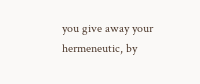you give away your hermeneutic, by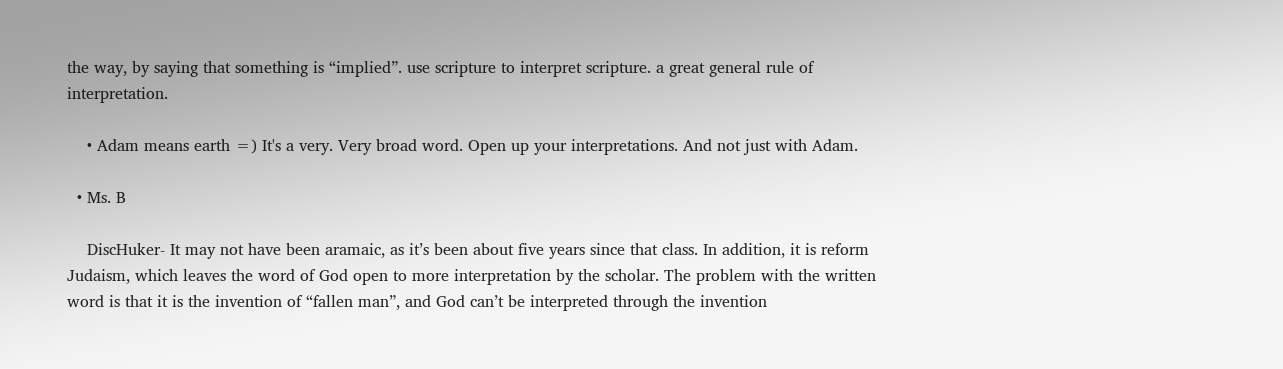the way, by saying that something is “implied”. use scripture to interpret scripture. a great general rule of interpretation.

    • Adam means earth =) It's a very. Very broad word. Open up your interpretations. And not just with Adam.

  • Ms. B

    DiscHuker- It may not have been aramaic, as it’s been about five years since that class. In addition, it is reform Judaism, which leaves the word of God open to more interpretation by the scholar. The problem with the written word is that it is the invention of “fallen man”, and God can’t be interpreted through the invention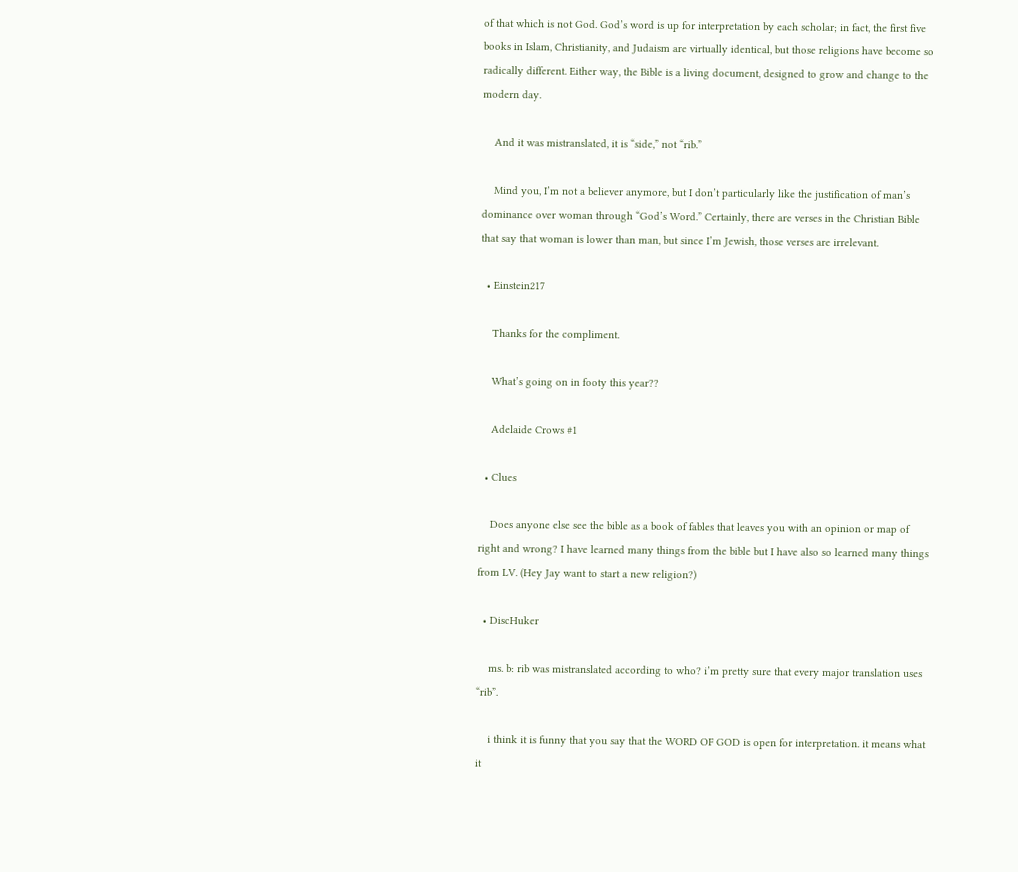of that which is not God. God’s word is up for interpretation by each scholar; in fact, the first five books in Islam, Christianity, and Judaism are virtually identical, but those religions have become so radically different. Either way, the Bible is a living document, designed to grow and change to the modern day.

    And it was mistranslated, it is “side,” not “rib.”

    Mind you, I’m not a believer anymore, but I don’t particularly like the justification of man’s dominance over woman through “God’s Word.” Certainly, there are verses in the Christian Bible that say that woman is lower than man, but since I’m Jewish, those verses are irrelevant.

  • Einstein217

    Thanks for the compliment.

    What’s going on in footy this year??

    Adelaide Crows #1

  • Clues

    Does anyone else see the bible as a book of fables that leaves you with an opinion or map of right and wrong? I have learned many things from the bible but I have also so learned many things from LV. (Hey Jay want to start a new religion?)

  • DiscHuker

    ms. b: rib was mistranslated according to who? i’m pretty sure that every major translation uses “rib”.

    i think it is funny that you say that the WORD OF GOD is open for interpretation. it means what it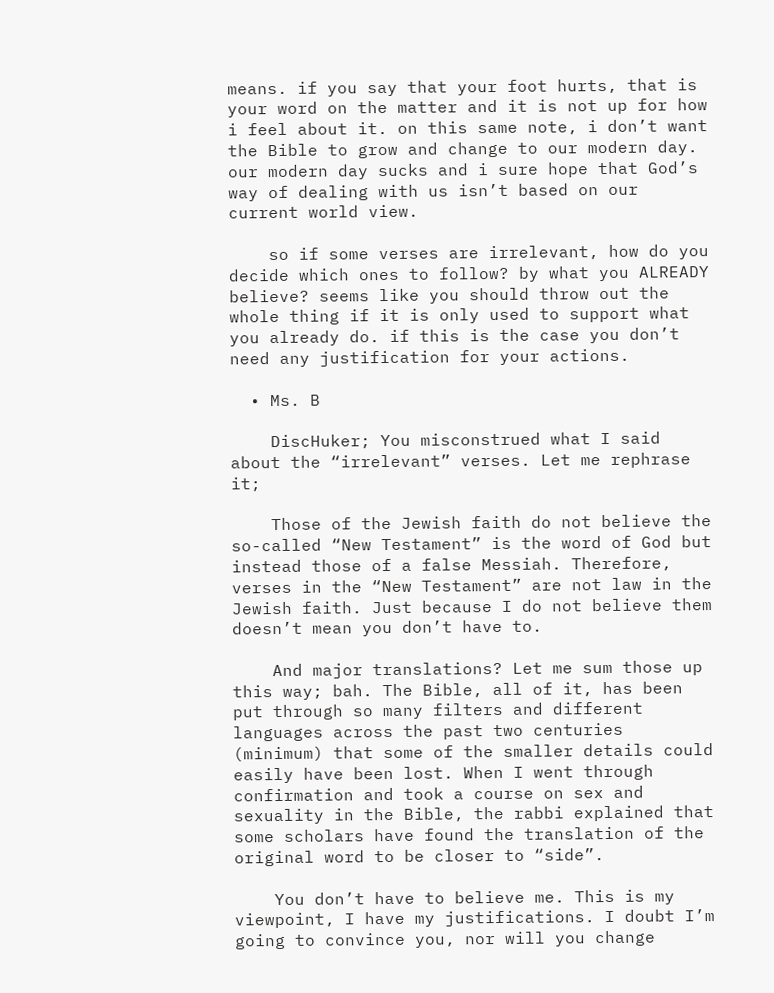means. if you say that your foot hurts, that is your word on the matter and it is not up for how i feel about it. on this same note, i don’t want the Bible to grow and change to our modern day. our modern day sucks and i sure hope that God’s way of dealing with us isn’t based on our current world view.

    so if some verses are irrelevant, how do you decide which ones to follow? by what you ALREADY believe? seems like you should throw out the whole thing if it is only used to support what you already do. if this is the case you don’t need any justification for your actions.

  • Ms. B

    DiscHuker; You misconstrued what I said about the “irrelevant” verses. Let me rephrase it;

    Those of the Jewish faith do not believe the so-called “New Testament” is the word of God but instead those of a false Messiah. Therefore, verses in the “New Testament” are not law in the Jewish faith. Just because I do not believe them doesn’t mean you don’t have to.

    And major translations? Let me sum those up this way; bah. The Bible, all of it, has been put through so many filters and different languages across the past two centuries (minimum) that some of the smaller details could easily have been lost. When I went through confirmation and took a course on sex and sexuality in the Bible, the rabbi explained that some scholars have found the translation of the original word to be closer to “side”.

    You don’t have to believe me. This is my viewpoint, I have my justifications. I doubt I’m going to convince you, nor will you change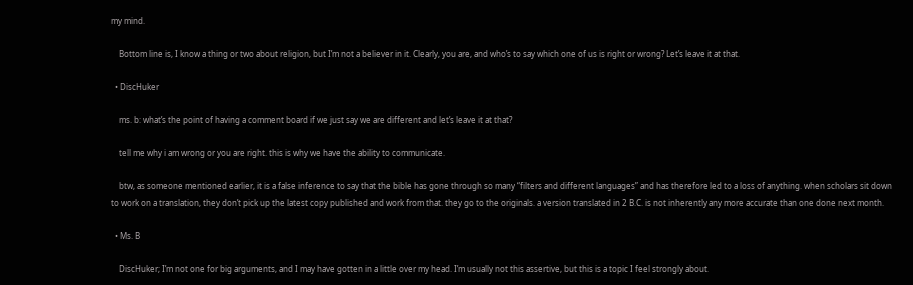my mind.

    Bottom line is, I know a thing or two about religion, but I’m not a believer in it. Clearly, you are, and who’s to say which one of us is right or wrong? Let’s leave it at that.

  • DiscHuker

    ms. b: what’s the point of having a comment board if we just say we are different and let’s leave it at that?

    tell me why i am wrong or you are right. this is why we have the ability to communicate.

    btw, as someone mentioned earlier, it is a false inference to say that the bible has gone through so many “filters and different languages” and has therefore led to a loss of anything. when scholars sit down to work on a translation, they don’t pick up the latest copy published and work from that. they go to the originals. a version translated in 2 B.C. is not inherently any more accurate than one done next month.

  • Ms. B

    DiscHuker; I’m not one for big arguments, and I may have gotten in a little over my head. I’m usually not this assertive, but this is a topic I feel strongly about.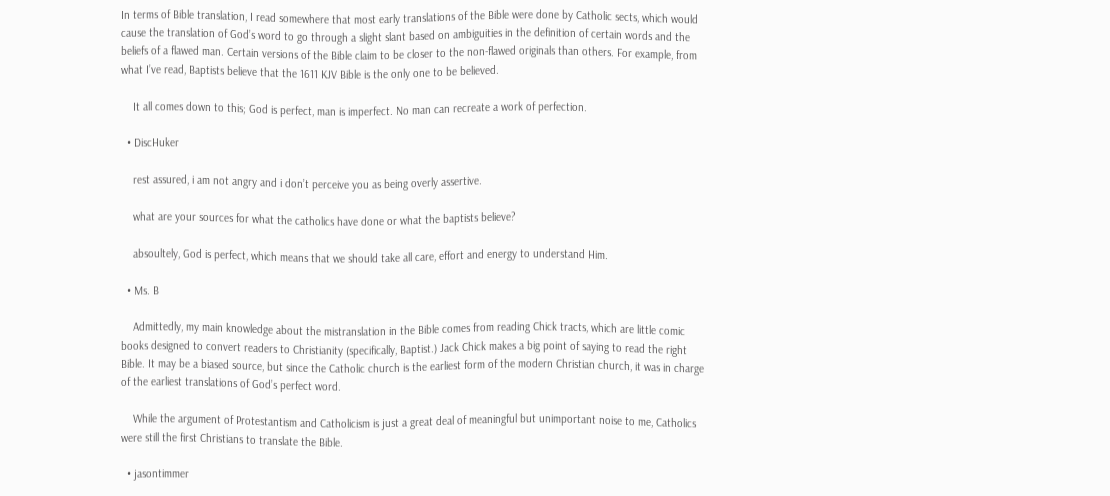In terms of Bible translation, I read somewhere that most early translations of the Bible were done by Catholic sects, which would cause the translation of God’s word to go through a slight slant based on ambiguities in the definition of certain words and the beliefs of a flawed man. Certain versions of the Bible claim to be closer to the non-flawed originals than others. For example, from what I’ve read, Baptists believe that the 1611 KJV Bible is the only one to be believed.

    It all comes down to this; God is perfect, man is imperfect. No man can recreate a work of perfection.

  • DiscHuker

    rest assured, i am not angry and i don’t perceive you as being overly assertive.

    what are your sources for what the catholics have done or what the baptists believe?

    absoultely, God is perfect, which means that we should take all care, effort and energy to understand Him.

  • Ms. B

    Admittedly, my main knowledge about the mistranslation in the Bible comes from reading Chick tracts, which are little comic books designed to convert readers to Christianity (specifically, Baptist.) Jack Chick makes a big point of saying to read the right Bible. It may be a biased source, but since the Catholic church is the earliest form of the modern Christian church, it was in charge of the earliest translations of God’s perfect word.

    While the argument of Protestantism and Catholicism is just a great deal of meaningful but unimportant noise to me, Catholics were still the first Christians to translate the Bible.

  • jasontimmer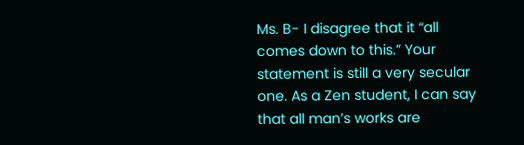Ms. B- I disagree that it “all comes down to this.” Your statement is still a very secular one. As a Zen student, I can say that all man’s works are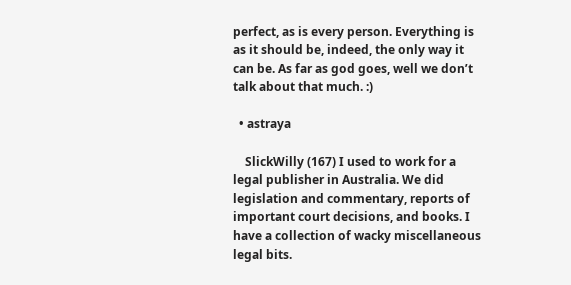perfect, as is every person. Everything is as it should be, indeed, the only way it can be. As far as god goes, well we don’t talk about that much. :)

  • astraya

    SlickWilly (167) I used to work for a legal publisher in Australia. We did legislation and commentary, reports of important court decisions, and books. I have a collection of wacky miscellaneous legal bits.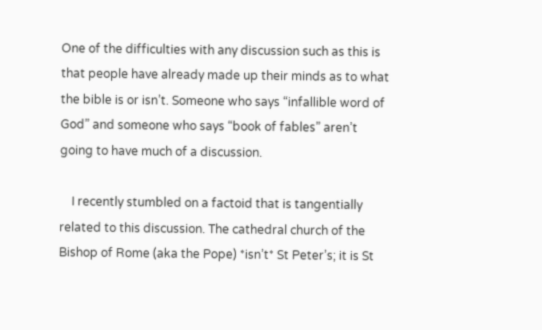One of the difficulties with any discussion such as this is that people have already made up their minds as to what the bible is or isn’t. Someone who says “infallible word of God” and someone who says “book of fables” aren’t going to have much of a discussion.

    I recently stumbled on a factoid that is tangentially related to this discussion. The cathedral church of the Bishop of Rome (aka the Pope) *isn’t* St Peter’s; it is St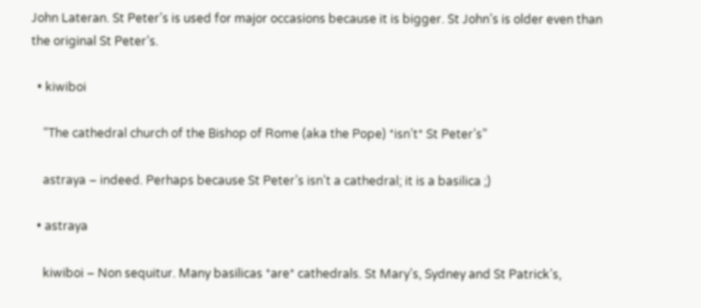John Lateran. St Peter’s is used for major occasions because it is bigger. St John’s is older even than the original St Peter’s.

  • kiwiboi

    “The cathedral church of the Bishop of Rome (aka the Pope) *isn’t* St Peter’s”

    astraya – indeed. Perhaps because St Peter’s isn’t a cathedral; it is a basilica ;)

  • astraya

    kiwiboi – Non sequitur. Many basilicas *are* cathedrals. St Mary’s, Sydney and St Patrick’s,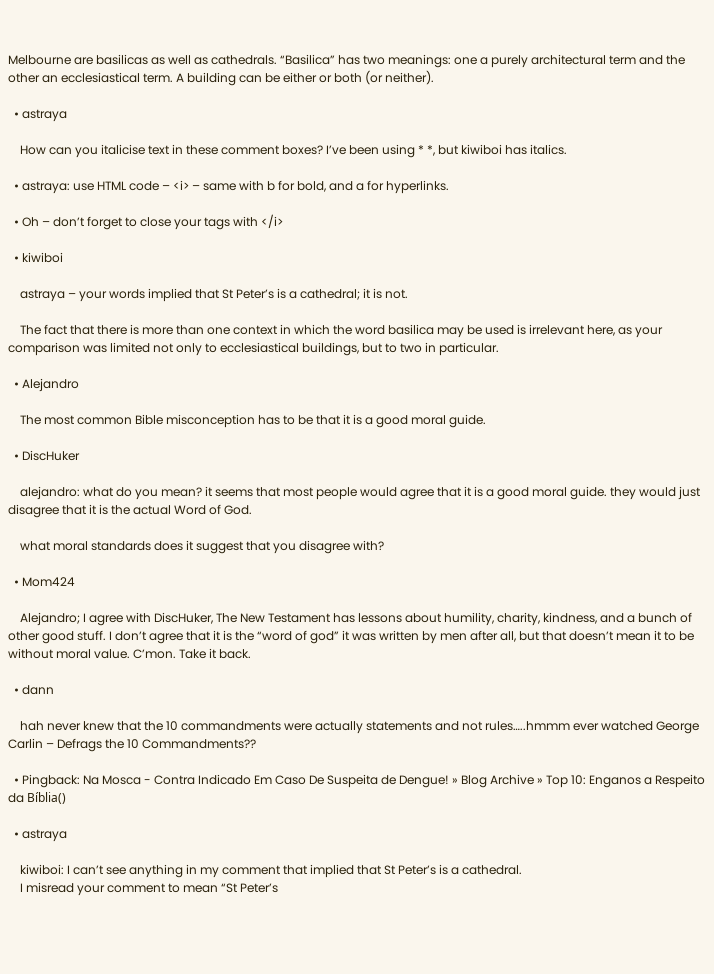Melbourne are basilicas as well as cathedrals. “Basilica” has two meanings: one a purely architectural term and the other an ecclesiastical term. A building can be either or both (or neither).

  • astraya

    How can you italicise text in these comment boxes? I’ve been using * *, but kiwiboi has italics.

  • astraya: use HTML code – <i> – same with b for bold, and a for hyperlinks.

  • Oh – don’t forget to close your tags with </i>

  • kiwiboi

    astraya – your words implied that St Peter’s is a cathedral; it is not.

    The fact that there is more than one context in which the word basilica may be used is irrelevant here, as your comparison was limited not only to ecclesiastical buildings, but to two in particular.

  • Alejandro

    The most common Bible misconception has to be that it is a good moral guide.

  • DiscHuker

    alejandro: what do you mean? it seems that most people would agree that it is a good moral guide. they would just disagree that it is the actual Word of God.

    what moral standards does it suggest that you disagree with?

  • Mom424

    Alejandro; I agree with DiscHuker, The New Testament has lessons about humility, charity, kindness, and a bunch of other good stuff. I don’t agree that it is the “word of god” it was written by men after all, but that doesn’t mean it to be without moral value. C’mon. Take it back.

  • dann

    hah never knew that the 10 commandments were actually statements and not rules…..hmmm ever watched George Carlin – Defrags the 10 Commandments??

  • Pingback: Na Mosca - Contra Indicado Em Caso De Suspeita de Dengue! » Blog Archive » Top 10: Enganos a Respeito da Bíblia()

  • astraya

    kiwiboi: I can’t see anything in my comment that implied that St Peter’s is a cathedral.
    I misread your comment to mean “St Peter’s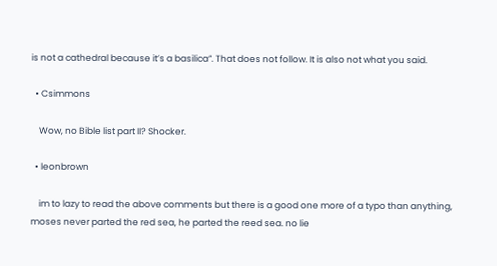is not a cathedral because it’s a basilica”. That does not follow. It is also not what you said.

  • Csimmons

    Wow, no Bible list part II? Shocker.

  • leonbrown

    im to lazy to read the above comments but there is a good one more of a typo than anything, moses never parted the red sea, he parted the reed sea. no lie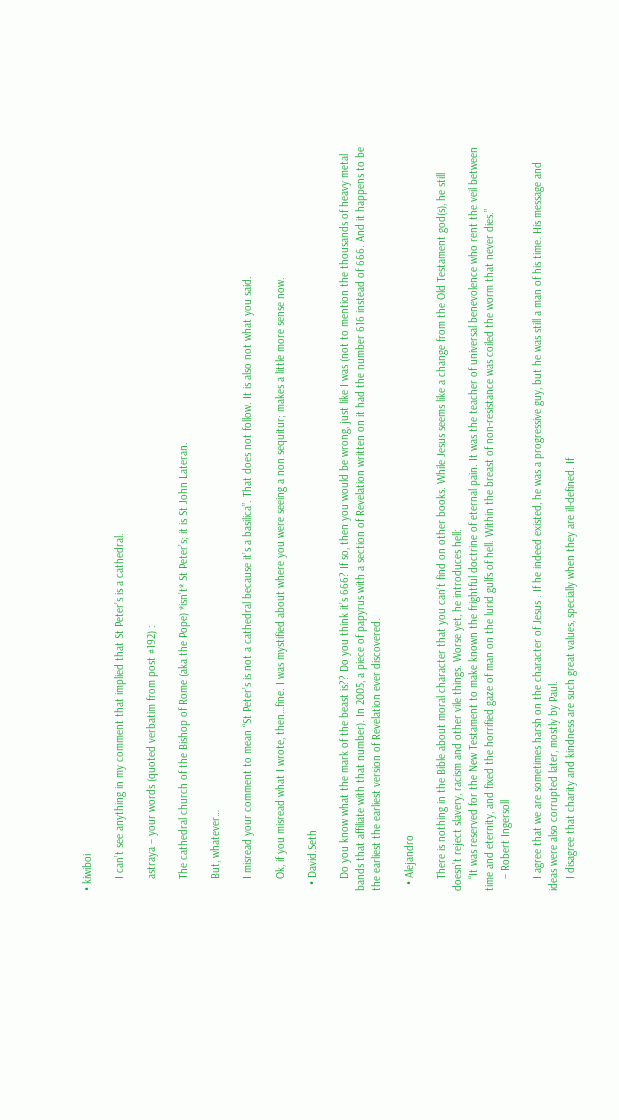• kiwiboi

    I can’t see anything in my comment that implied that St Peter’s is a cathedral.

    astraya – your words (quoted verbatim from post #192) :

    The cathedral church of the Bishop of Rome (aka the Pope) *isn’t* St Peter’s; it is St John Lateran.

    But, whatever…

    I misread your comment to mean “St Peter’s is not a cathedral because it’s a basilica”. That does not follow. It is also not what you said.

    Ok, if you misread what I wrote, then…fine. I was mystified about where you were seeing a non sequitur; makes a little more sense now.

  • David.Seth

    Do you know what the mark of the beast is?? Do you think it’s 666? If so, then you would be wrong, just like I was (not to mention the thousands of heavy metal bands that affiliate with that number). In 2005, a piece of papyrus with a section of Revelation written on it had the number 616 instead of 666. And it happens to be the earliest the earliest version of Revelation ever discovered.

  • Alejandro

    There is nothing in the Bible about moral character that you can’t find on other books. While Jesus seems like a change from the Old Testament god(s), he still doesn’t reject slavery, racism and other vile things. Worse yet, he introduces hell:
    “It was reserved for the New Testament to make known the frightful doctrine of eternal pain. It was the teacher of universal benevolence who rent the veil between time and eternity, and fixed the horrified gaze of man on the lurid gulfs of hell. Within the breast of non-resistance was coiled the worm that never dies.”
    – Robert Ingersoll

    I agree that we are sometimes harsh on the character of Jesus . If he indeed existed, he was a progressive guy, but he was still a man of his time. His message and ideas were also corrupted later, mostly by Paul.
    I disagree that charity and kindness are such great values, specially when they are ill-defined. If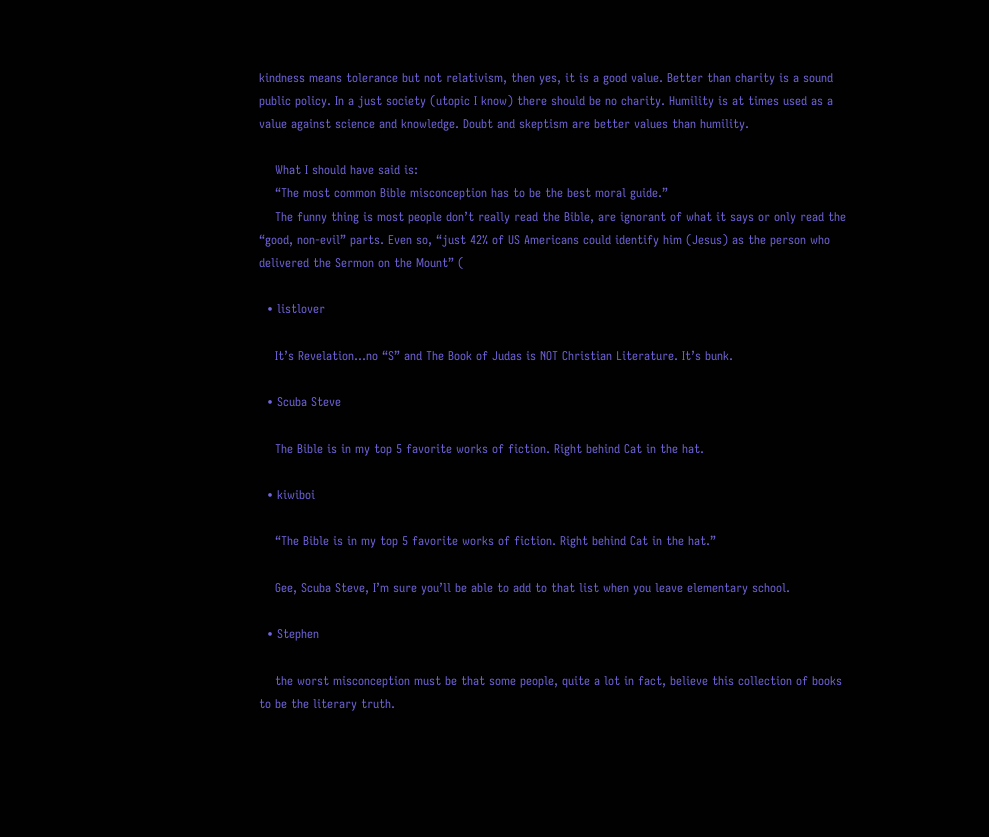kindness means tolerance but not relativism, then yes, it is a good value. Better than charity is a sound public policy. In a just society (utopic I know) there should be no charity. Humility is at times used as a value against science and knowledge. Doubt and skeptism are better values than humility.

    What I should have said is:
    “The most common Bible misconception has to be the best moral guide.”
    The funny thing is most people don’t really read the Bible, are ignorant of what it says or only read the “good, non-evil” parts. Even so, “just 42% of US Americans could identify him (Jesus) as the person who delivered the Sermon on the Mount” (

  • listlover

    It’s Revelation…no “S” and The Book of Judas is NOT Christian Literature. It’s bunk.

  • Scuba Steve

    The Bible is in my top 5 favorite works of fiction. Right behind Cat in the hat.

  • kiwiboi

    “The Bible is in my top 5 favorite works of fiction. Right behind Cat in the hat.”

    Gee, Scuba Steve, I’m sure you’ll be able to add to that list when you leave elementary school.

  • Stephen

    the worst misconception must be that some people, quite a lot in fact, believe this collection of books to be the literary truth.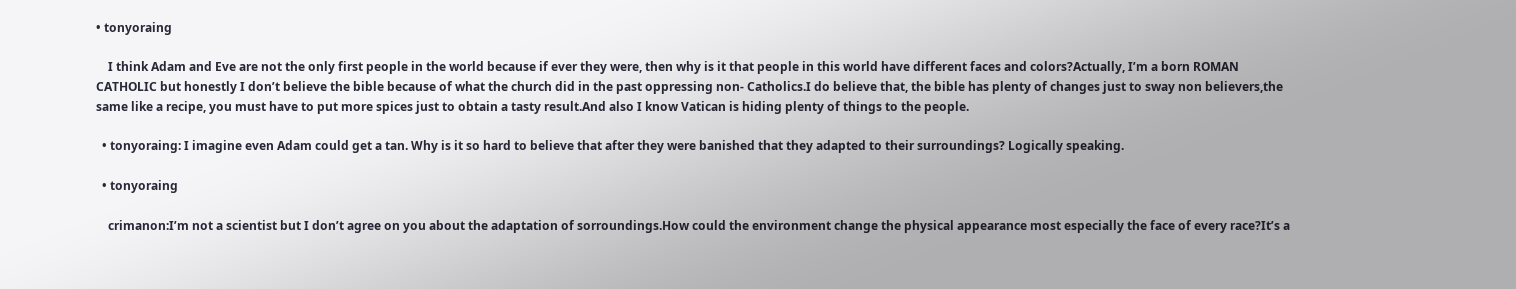• tonyoraing

    I think Adam and Eve are not the only first people in the world because if ever they were, then why is it that people in this world have different faces and colors?Actually, I’m a born ROMAN CATHOLIC but honestly I don’t believe the bible because of what the church did in the past oppressing non- Catholics.I do believe that, the bible has plenty of changes just to sway non believers,the same like a recipe, you must have to put more spices just to obtain a tasty result.And also I know Vatican is hiding plenty of things to the people.

  • tonyoraing: I imagine even Adam could get a tan. Why is it so hard to believe that after they were banished that they adapted to their surroundings? Logically speaking.

  • tonyoraing

    crimanon:I’m not a scientist but I don’t agree on you about the adaptation of sorroundings.How could the environment change the physical appearance most especially the face of every race?It’s a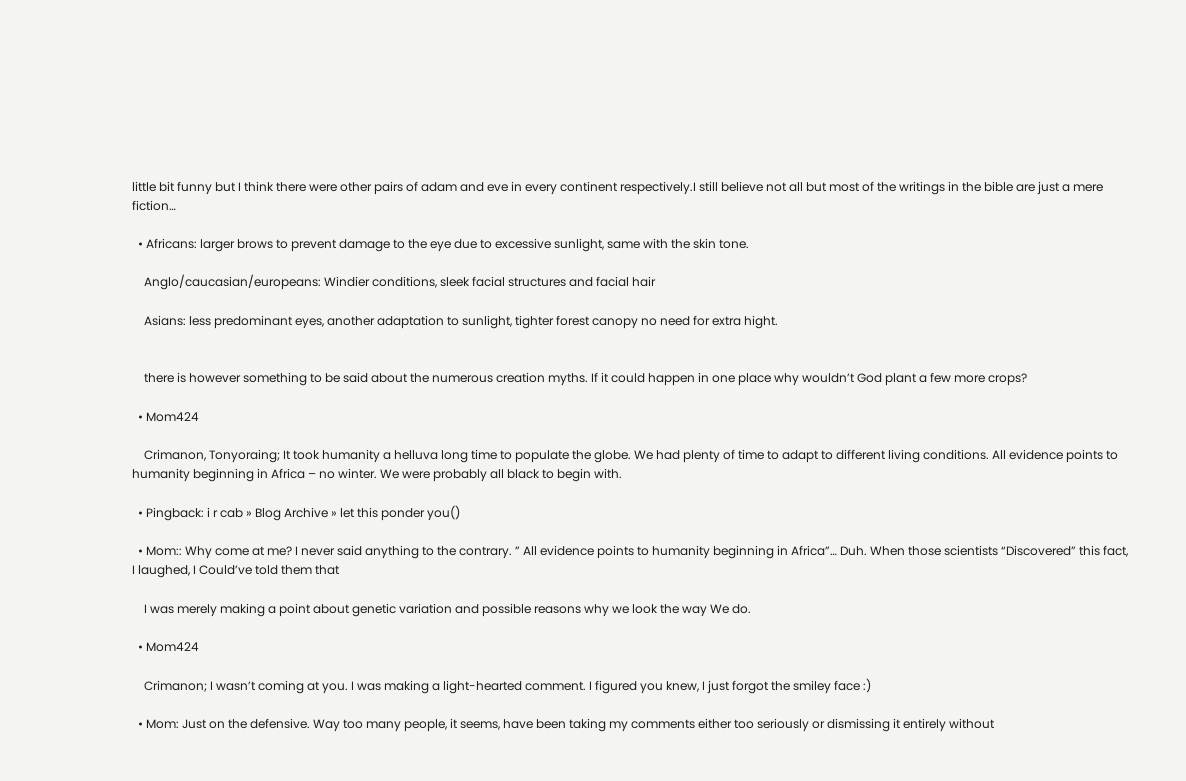little bit funny but I think there were other pairs of adam and eve in every continent respectively.I still believe not all but most of the writings in the bible are just a mere fiction…

  • Africans: larger brows to prevent damage to the eye due to excessive sunlight, same with the skin tone.

    Anglo/caucasian/europeans: Windier conditions, sleek facial structures and facial hair

    Asians: less predominant eyes, another adaptation to sunlight, tighter forest canopy no need for extra hight.


    there is however something to be said about the numerous creation myths. If it could happen in one place why wouldn’t God plant a few more crops?

  • Mom424

    Crimanon, Tonyoraing; It took humanity a helluva long time to populate the globe. We had plenty of time to adapt to different living conditions. All evidence points to humanity beginning in Africa – no winter. We were probably all black to begin with.

  • Pingback: i r cab » Blog Archive » let this ponder you()

  • Mom:: Why come at me? I never said anything to the contrary. ” All evidence points to humanity beginning in Africa”… Duh. When those scientists “Discovered” this fact, I laughed, I Could’ve told them that

    I was merely making a point about genetic variation and possible reasons why we look the way We do.

  • Mom424

    Crimanon; I wasn’t coming at you. I was making a light-hearted comment. I figured you knew, I just forgot the smiley face :)

  • Mom: Just on the defensive. Way too many people, it seems, have been taking my comments either too seriously or dismissing it entirely without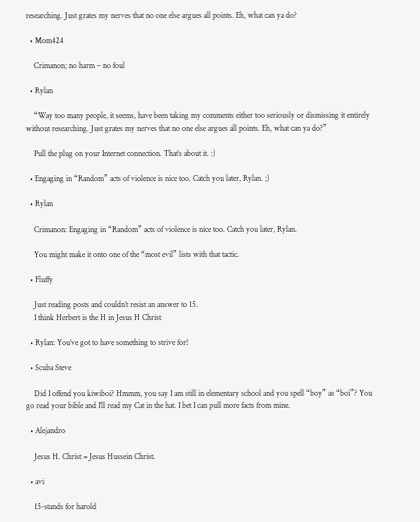researching. Just grates my nerves that no one else argues all points. Eh, what can ya do?

  • Mom424

    Crimanon; no harm – no foul

  • Rylan

    “Way too many people, it seems, have been taking my comments either too seriously or dismissing it entirely without researching. Just grates my nerves that no one else argues all points. Eh, what can ya do?”

    Pull the plug on your Internet connection. That’s about it. :)

  • Engaging in “Random” acts of violence is nice too. Catch you later, Rylan. ;)

  • Rylan

    Crimanon: Engaging in “Random” acts of violence is nice too. Catch you later, Rylan.

    You might make it onto one of the “most evil” lists with that tactic.

  • Fluffy

    Just reading posts and couldn’t resist an answer to 15.
    I think Herbert is the H in Jesus H Christ

  • Rylan: You’ve got to have something to strive for!

  • Scuba Steve

    Did I offend you kiwiboi? Hmmm, you say I am still in elementary school and you spell “boy” as “boi”? You go read your bible and I’ll read my Cat in the hat. I bet I can pull more facts from mine.

  • Alejandro

    Jesus H. Christ = Jesus Hussein Christ.

  • avi

    15-stands for harold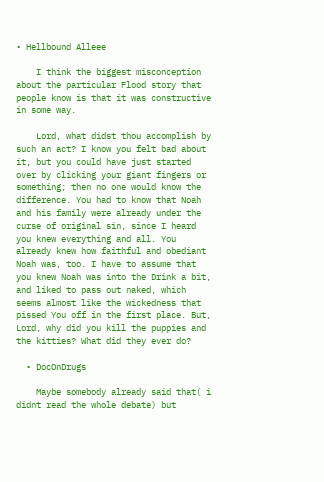• Hellbound Alleee

    I think the biggest misconception about the particular Flood story that people know is that it was constructive in some way.

    Lord, what didst thou accomplish by such an act? I know you felt bad about it, but you could have just started over by clicking your giant fingers or something; then no one would know the difference. You had to know that Noah and his family were already under the curse of original sin, since I heard you knew everything and all. You already knew how faithful and obediant Noah was, too. I have to assume that you knew Noah was into the Drink a bit, and liked to pass out naked, which seems almost like the wickedness that pissed You off in the first place. But, Lord, why did you kill the puppies and the kitties? What did they ever do?

  • DocOnDrugs

    Maybe somebody already said that( i didnt read the whole debate) but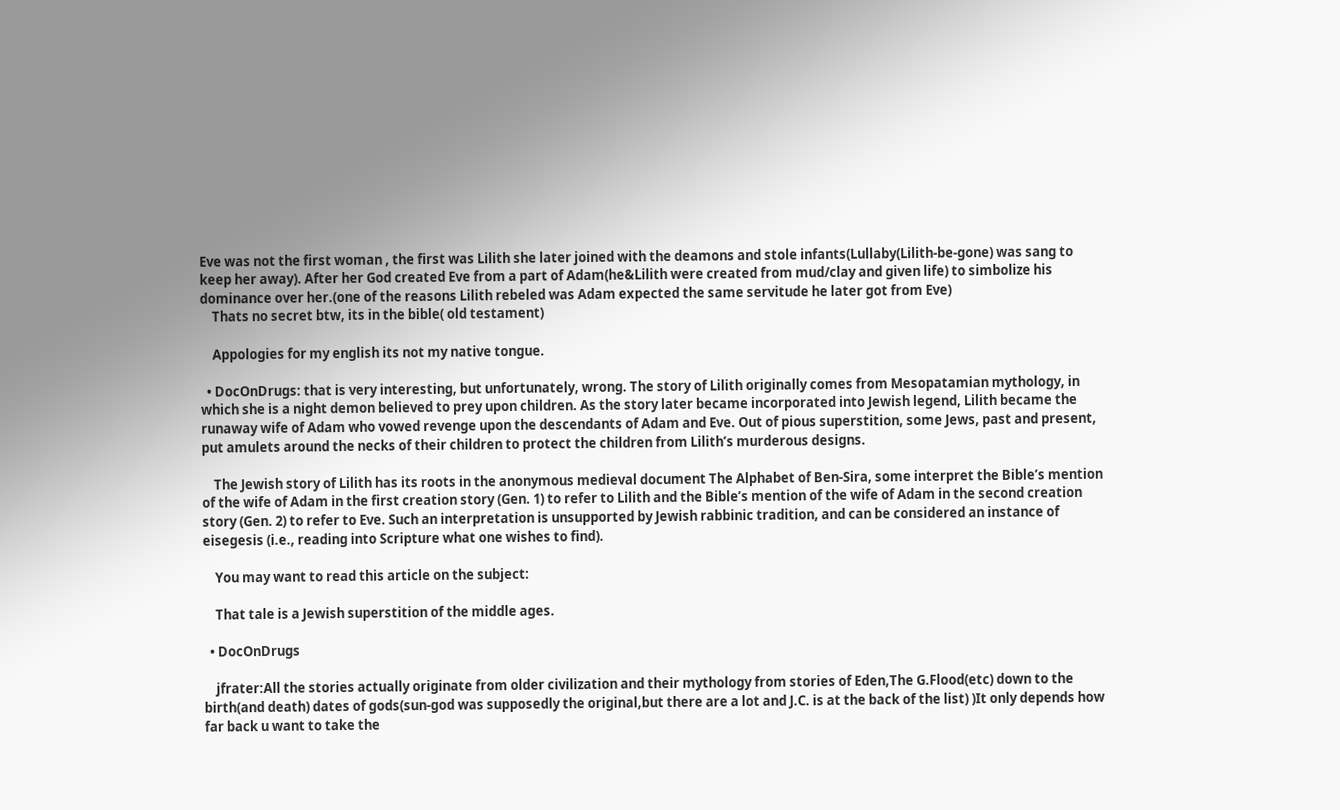Eve was not the first woman , the first was Lilith she later joined with the deamons and stole infants(Lullaby(Lilith-be-gone) was sang to keep her away). After her God created Eve from a part of Adam(he&Lilith were created from mud/clay and given life) to simbolize his dominance over her.(one of the reasons Lilith rebeled was Adam expected the same servitude he later got from Eve)
    Thats no secret btw, its in the bible( old testament)

    Appologies for my english its not my native tongue.

  • DocOnDrugs: that is very interesting, but unfortunately, wrong. The story of Lilith originally comes from Mesopatamian mythology, in which she is a night demon believed to prey upon children. As the story later became incorporated into Jewish legend, Lilith became the runaway wife of Adam who vowed revenge upon the descendants of Adam and Eve. Out of pious superstition, some Jews, past and present, put amulets around the necks of their children to protect the children from Lilith’s murderous designs.

    The Jewish story of Lilith has its roots in the anonymous medieval document The Alphabet of Ben-Sira, some interpret the Bible’s mention of the wife of Adam in the first creation story (Gen. 1) to refer to Lilith and the Bible’s mention of the wife of Adam in the second creation story (Gen. 2) to refer to Eve. Such an interpretation is unsupported by Jewish rabbinic tradition, and can be considered an instance of eisegesis (i.e., reading into Scripture what one wishes to find).

    You may want to read this article on the subject:

    That tale is a Jewish superstition of the middle ages.

  • DocOnDrugs

    jfrater:All the stories actually originate from older civilization and their mythology from stories of Eden,The G.Flood(etc) down to the birth(and death) dates of gods(sun-god was supposedly the original,but there are a lot and J.C. is at the back of the list) )It only depends how far back u want to take the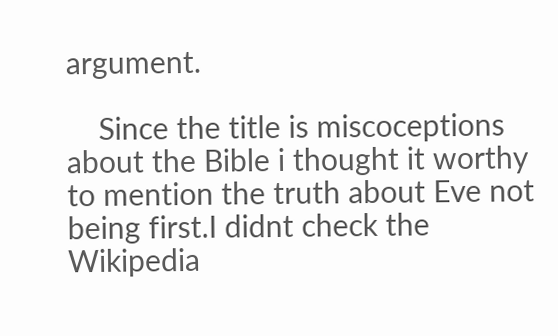argument.

    Since the title is miscoceptions about the Bible i thought it worthy to mention the truth about Eve not being first.I didnt check the Wikipedia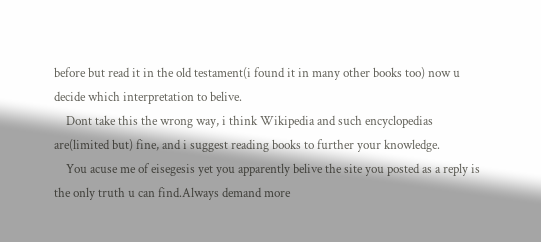before but read it in the old testament(i found it in many other books too) now u decide which interpretation to belive.
    Dont take this the wrong way, i think Wikipedia and such encyclopedias are(limited but) fine, and i suggest reading books to further your knowledge.
    You acuse me of eisegesis yet you apparently belive the site you posted as a reply is the only truth u can find.Always demand more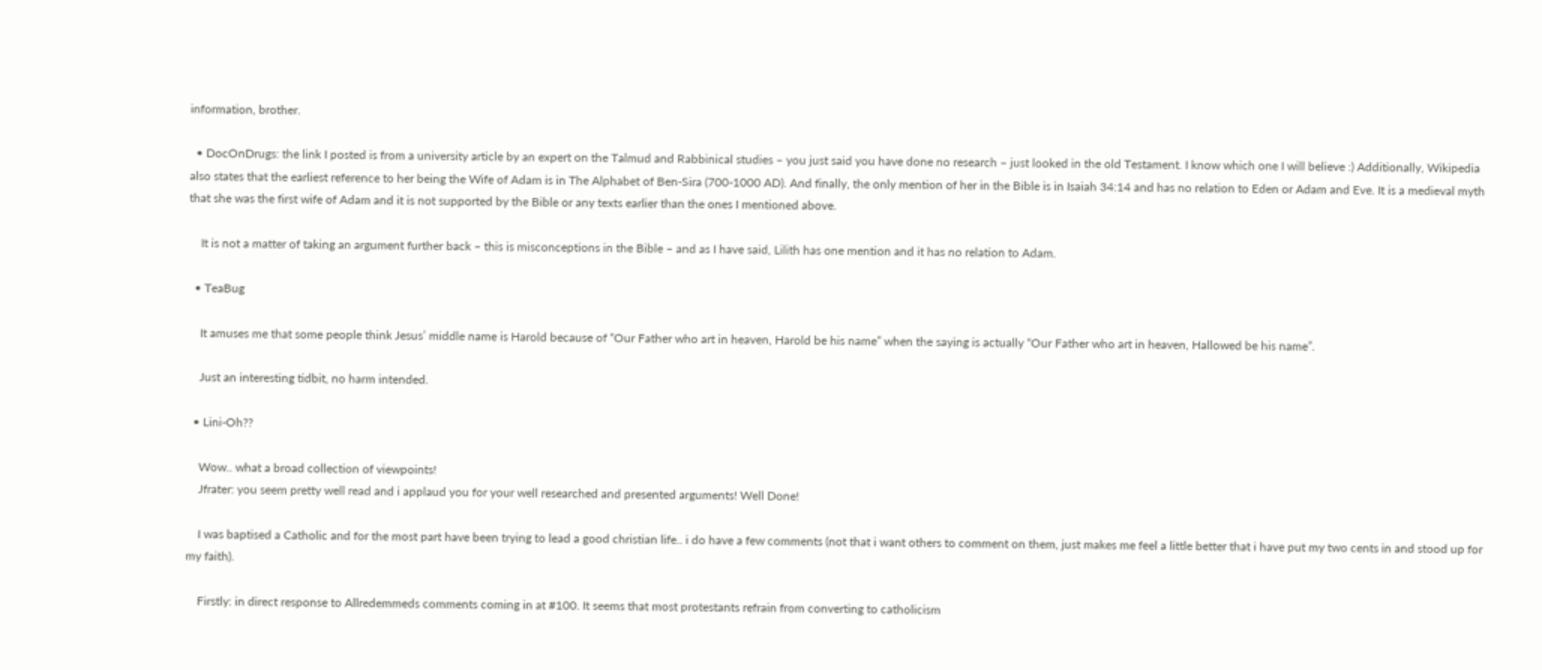information, brother.

  • DocOnDrugs: the link I posted is from a university article by an expert on the Talmud and Rabbinical studies – you just said you have done no research – just looked in the old Testament. I know which one I will believe :) Additionally, Wikipedia also states that the earliest reference to her being the Wife of Adam is in The Alphabet of Ben-Sira (700-1000 AD). And finally, the only mention of her in the Bible is in Isaiah 34:14 and has no relation to Eden or Adam and Eve. It is a medieval myth that she was the first wife of Adam and it is not supported by the Bible or any texts earlier than the ones I mentioned above.

    It is not a matter of taking an argument further back – this is misconceptions in the Bible – and as I have said, Lilith has one mention and it has no relation to Adam.

  • TeaBug

    It amuses me that some people think Jesus’ middle name is Harold because of “Our Father who art in heaven, Harold be his name” when the saying is actually “Our Father who art in heaven, Hallowed be his name”.

    Just an interesting tidbit, no harm intended.

  • Lini-Oh??

    Wow.. what a broad collection of viewpoints!
    Jfrater: you seem pretty well read and i applaud you for your well researched and presented arguments! Well Done!

    I was baptised a Catholic and for the most part have been trying to lead a good christian life.. i do have a few comments (not that i want others to comment on them, just makes me feel a little better that i have put my two cents in and stood up for my faith).

    Firstly: in direct response to Allredemmeds comments coming in at #100. It seems that most protestants refrain from converting to catholicism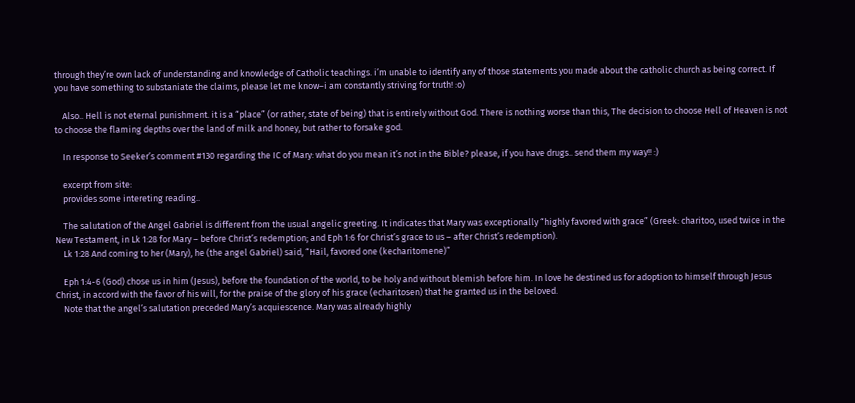through they’re own lack of understanding and knowledge of Catholic teachings. i’m unable to identify any of those statements you made about the catholic church as being correct. If you have something to substaniate the claims, please let me know–i am constantly striving for truth! :o)

    Also.. Hell is not eternal punishment. it is a “place” (or rather, state of being) that is entirely without God. There is nothing worse than this, The decision to choose Hell of Heaven is not to choose the flaming depths over the land of milk and honey, but rather to forsake god.

    In response to Seeker’s comment #130 regarding the IC of Mary: what do you mean it’s not in the Bible? please, if you have drugs.. send them my way!! :)

    excerpt from site:
    provides some intereting reading..

    The salutation of the Angel Gabriel is different from the usual angelic greeting. It indicates that Mary was exceptionally “highly favored with grace” (Greek: charitoo, used twice in the New Testament, in Lk 1:28 for Mary – before Christ’s redemption; and Eph 1:6 for Christ’s grace to us – after Christ’s redemption).
    Lk 1:28 And coming to her (Mary), he (the angel Gabriel) said, “Hail, favored one (kecharitomene)”

    Eph 1:4-6 (God) chose us in him (Jesus), before the foundation of the world, to be holy and without blemish before him. In love he destined us for adoption to himself through Jesus Christ, in accord with the favor of his will, for the praise of the glory of his grace (echaritosen) that he granted us in the beloved.
    Note that the angel’s salutation preceded Mary’s acquiescence. Mary was already highly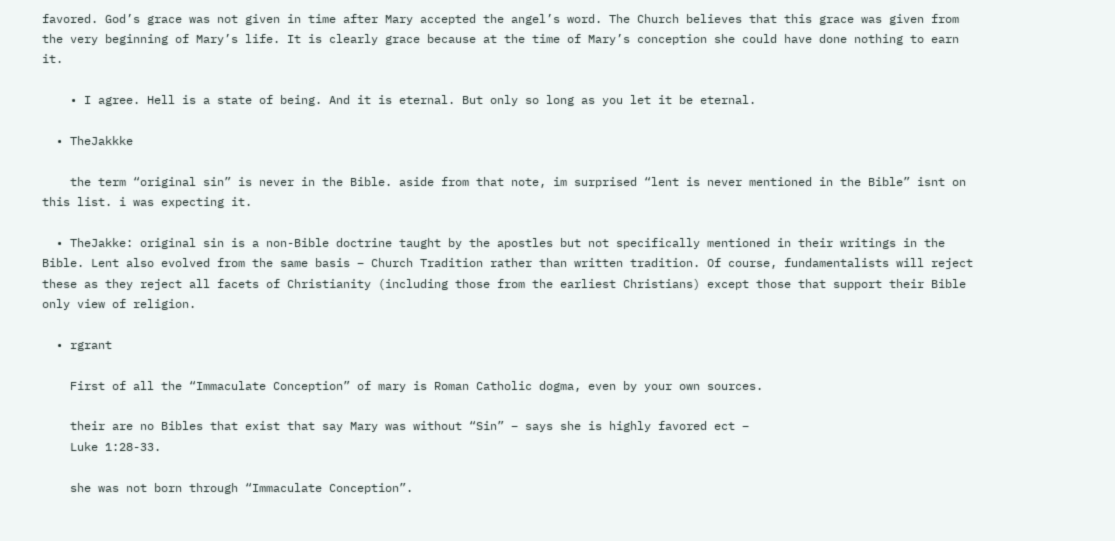favored. God’s grace was not given in time after Mary accepted the angel’s word. The Church believes that this grace was given from the very beginning of Mary’s life. It is clearly grace because at the time of Mary’s conception she could have done nothing to earn it.

    • I agree. Hell is a state of being. And it is eternal. But only so long as you let it be eternal.

  • TheJakkke

    the term “original sin” is never in the Bible. aside from that note, im surprised “lent is never mentioned in the Bible” isnt on this list. i was expecting it.

  • TheJakke: original sin is a non-Bible doctrine taught by the apostles but not specifically mentioned in their writings in the Bible. Lent also evolved from the same basis – Church Tradition rather than written tradition. Of course, fundamentalists will reject these as they reject all facets of Christianity (including those from the earliest Christians) except those that support their Bible only view of religion.

  • rgrant

    First of all the “Immaculate Conception” of mary is Roman Catholic dogma, even by your own sources.

    their are no Bibles that exist that say Mary was without “Sin” – says she is highly favored ect –
    Luke 1:28-33.

    she was not born through “Immaculate Conception”.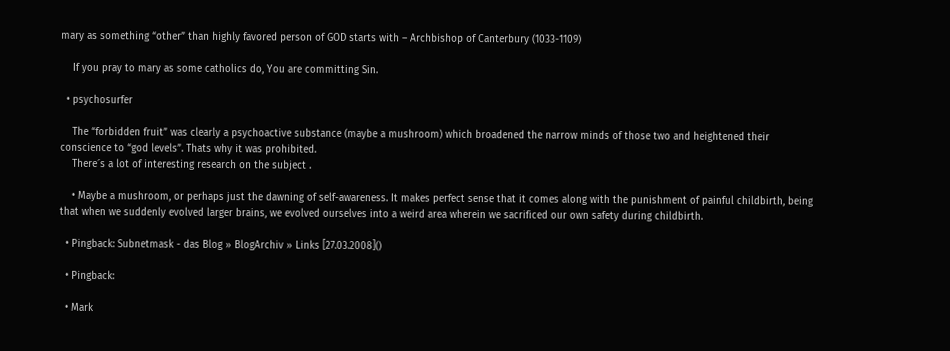mary as something “other” than highly favored person of GOD starts with – Archbishop of Canterbury (1033-1109)

    If you pray to mary as some catholics do, You are committing Sin.

  • psychosurfer

    The “forbidden fruit” was clearly a psychoactive substance (maybe a mushroom) which broadened the narrow minds of those two and heightened their conscience to “god levels”. Thats why it was prohibited.
    There´s a lot of interesting research on the subject .

    • Maybe a mushroom, or perhaps just the dawning of self-awareness. It makes perfect sense that it comes along with the punishment of painful childbirth, being that when we suddenly evolved larger brains, we evolved ourselves into a weird area wherein we sacrificed our own safety during childbirth.

  • Pingback: Subnetmask - das Blog » BlogArchiv » Links [27.03.2008]()

  • Pingback:

  • Mark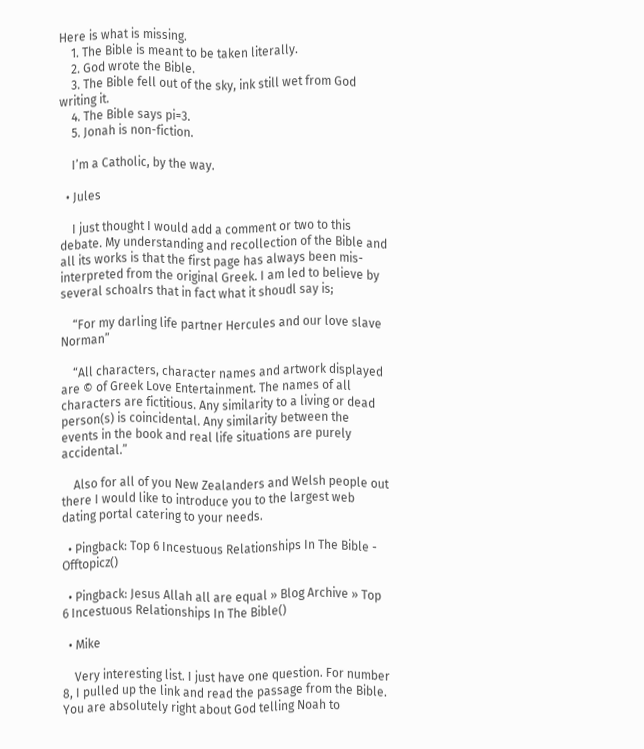Here is what is missing.
    1. The Bible is meant to be taken literally.
    2. God wrote the Bible.
    3. The Bible fell out of the sky, ink still wet from God writing it.
    4. The Bible says pi=3.
    5. Jonah is non-fiction.

    I’m a Catholic, by the way.

  • Jules

    I just thought I would add a comment or two to this debate. My understanding and recollection of the Bible and all its works is that the first page has always been mis-interpreted from the original Greek. I am led to believe by several schoalrs that in fact what it shoudl say is;

    “For my darling life partner Hercules and our love slave Norman”

    “All characters, character names and artwork displayed are © of Greek Love Entertainment. The names of all characters are fictitious. Any similarity to a living or dead person(s) is coincidental. Any similarity between the events in the book and real life situations are purely accidental.”

    Also for all of you New Zealanders and Welsh people out there I would like to introduce you to the largest web dating portal catering to your needs.

  • Pingback: Top 6 Incestuous Relationships In The Bible - Offtopicz()

  • Pingback: Jesus Allah all are equal » Blog Archive » Top 6 Incestuous Relationships In The Bible()

  • Mike

    Very interesting list. I just have one question. For number 8, I pulled up the link and read the passage from the Bible. You are absolutely right about God telling Noah to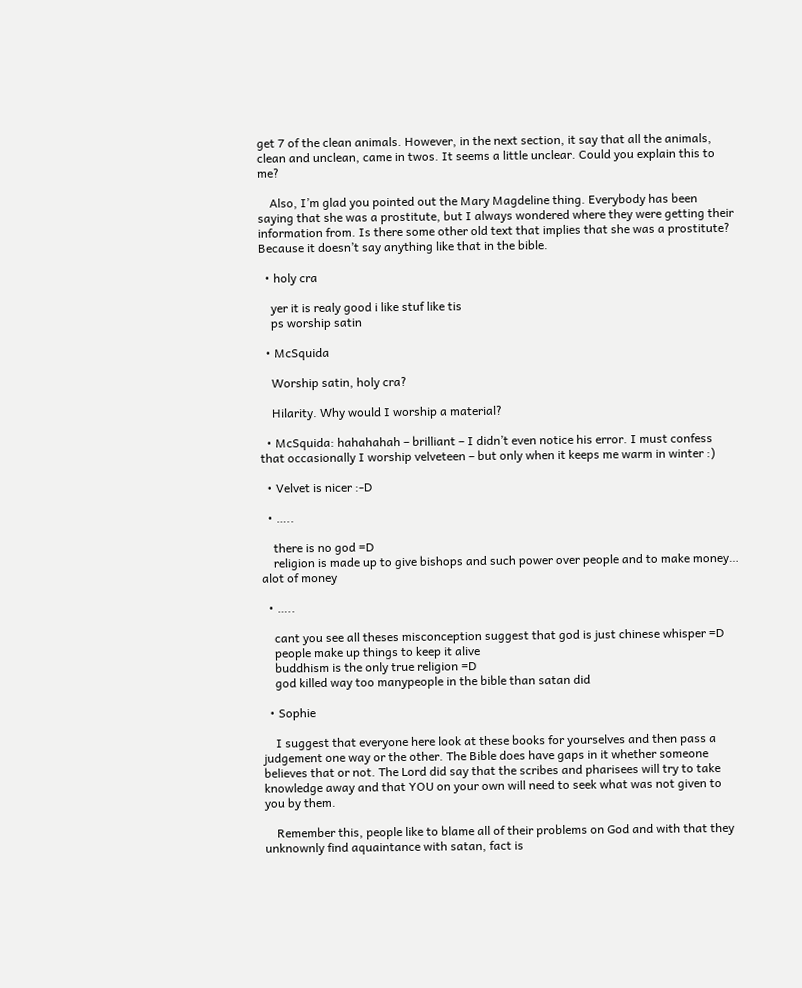get 7 of the clean animals. However, in the next section, it say that all the animals, clean and unclean, came in twos. It seems a little unclear. Could you explain this to me?

    Also, I’m glad you pointed out the Mary Magdeline thing. Everybody has been saying that she was a prostitute, but I always wondered where they were getting their information from. Is there some other old text that implies that she was a prostitute? Because it doesn’t say anything like that in the bible.

  • holy cra

    yer it is realy good i like stuf like tis
    ps worship satin

  • McSquida

    Worship satin, holy cra?

    Hilarity. Why would I worship a material?

  • McSquida: hahahahah – brilliant – I didn’t even notice his error. I must confess that occasionally I worship velveteen – but only when it keeps me warm in winter :)

  • Velvet is nicer :-D

  • …..

    there is no god =D
    religion is made up to give bishops and such power over people and to make money… alot of money

  • …..

    cant you see all theses misconception suggest that god is just chinese whisper =D
    people make up things to keep it alive
    buddhism is the only true religion =D
    god killed way too manypeople in the bible than satan did

  • Sophie

    I suggest that everyone here look at these books for yourselves and then pass a judgement one way or the other. The Bible does have gaps in it whether someone believes that or not. The Lord did say that the scribes and pharisees will try to take knowledge away and that YOU on your own will need to seek what was not given to you by them.

    Remember this, people like to blame all of their problems on God and with that they unknownly find aquaintance with satan, fact is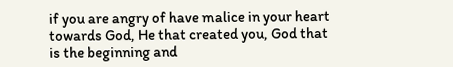if you are angry of have malice in your heart towards God, He that created you, God that is the beginning and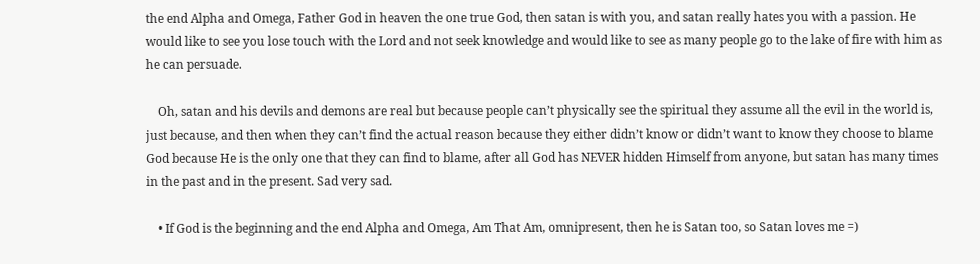the end Alpha and Omega, Father God in heaven the one true God, then satan is with you, and satan really hates you with a passion. He would like to see you lose touch with the Lord and not seek knowledge and would like to see as many people go to the lake of fire with him as he can persuade.

    Oh, satan and his devils and demons are real but because people can’t physically see the spiritual they assume all the evil in the world is, just because, and then when they can’t find the actual reason because they either didn’t know or didn’t want to know they choose to blame God because He is the only one that they can find to blame, after all God has NEVER hidden Himself from anyone, but satan has many times in the past and in the present. Sad very sad.

    • If God is the beginning and the end Alpha and Omega, Am That Am, omnipresent, then he is Satan too, so Satan loves me =)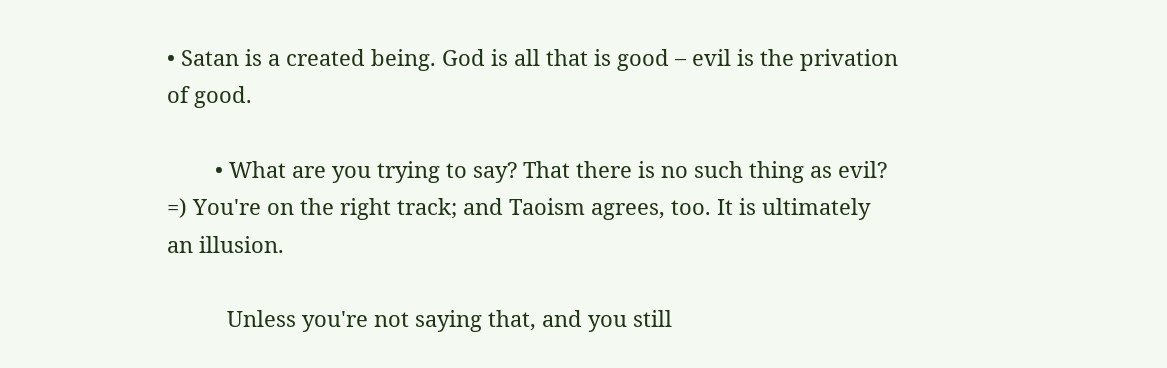• Satan is a created being. God is all that is good – evil is the privation of good.

        • What are you trying to say? That there is no such thing as evil? =) You're on the right track; and Taoism agrees, too. It is ultimately an illusion.

          Unless you're not saying that, and you still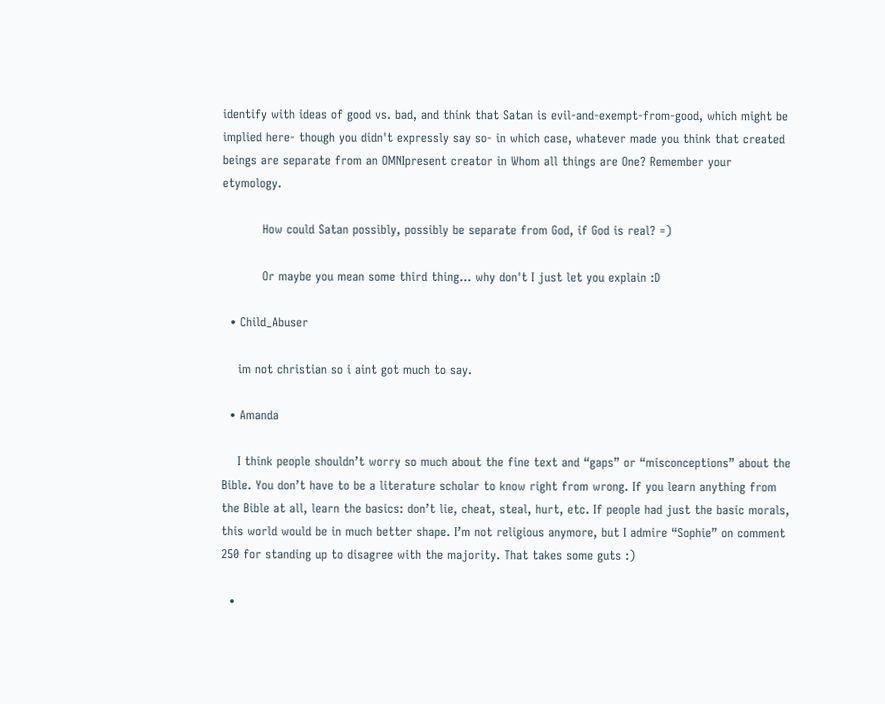identify with ideas of good vs. bad, and think that Satan is evil-and-exempt-from-good, which might be implied here- though you didn't expressly say so- in which case, whatever made you think that created beings are separate from an OMNIpresent creator in Whom all things are One? Remember your etymology.

          How could Satan possibly, possibly be separate from God, if God is real? =)

          Or maybe you mean some third thing… why don't I just let you explain :D

  • Child_Abuser

    im not christian so i aint got much to say.

  • Amanda

    I think people shouldn’t worry so much about the fine text and “gaps” or “misconceptions” about the Bible. You don’t have to be a literature scholar to know right from wrong. If you learn anything from the Bible at all, learn the basics: don’t lie, cheat, steal, hurt, etc. If people had just the basic morals, this world would be in much better shape. I’m not religious anymore, but I admire “Sophie” on comment 250 for standing up to disagree with the majority. That takes some guts :)

  •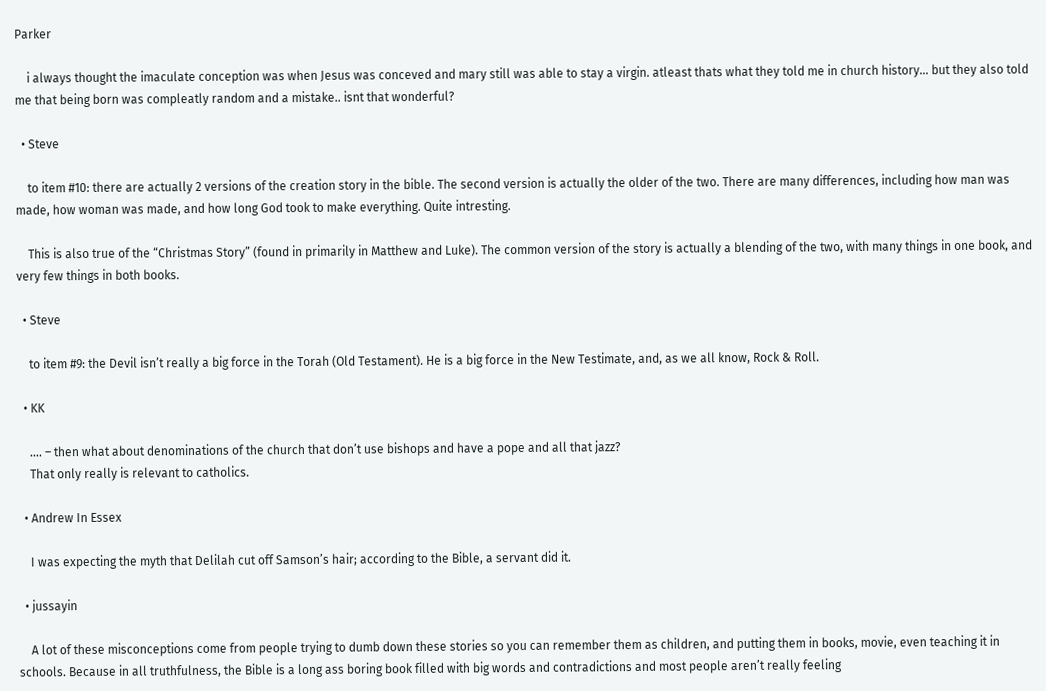Parker

    i always thought the imaculate conception was when Jesus was conceved and mary still was able to stay a virgin. atleast thats what they told me in church history… but they also told me that being born was compleatly random and a mistake.. isnt that wonderful?

  • Steve

    to item #10: there are actually 2 versions of the creation story in the bible. The second version is actually the older of the two. There are many differences, including how man was made, how woman was made, and how long God took to make everything. Quite intresting.

    This is also true of the “Christmas Story” (found in primarily in Matthew and Luke). The common version of the story is actually a blending of the two, with many things in one book, and very few things in both books.

  • Steve

    to item #9: the Devil isn’t really a big force in the Torah (Old Testament). He is a big force in the New Testimate, and, as we all know, Rock & Roll.

  • KK

    …. – then what about denominations of the church that don’t use bishops and have a pope and all that jazz?
    That only really is relevant to catholics.

  • Andrew In Essex

    I was expecting the myth that Delilah cut off Samson’s hair; according to the Bible, a servant did it.

  • jussayin

    A lot of these misconceptions come from people trying to dumb down these stories so you can remember them as children, and putting them in books, movie, even teaching it in schools. Because in all truthfulness, the Bible is a long ass boring book filled with big words and contradictions and most people aren’t really feeling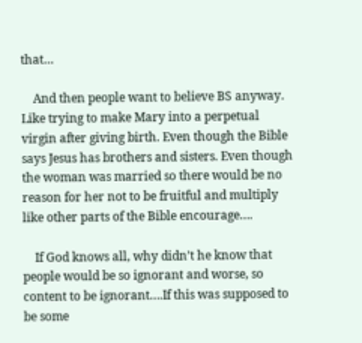that…

    And then people want to believe BS anyway. Like trying to make Mary into a perpetual virgin after giving birth. Even though the Bible says Jesus has brothers and sisters. Even though the woman was married so there would be no reason for her not to be fruitful and multiply like other parts of the Bible encourage….

    If God knows all, why didn’t he know that people would be so ignorant and worse, so content to be ignorant….If this was supposed to be some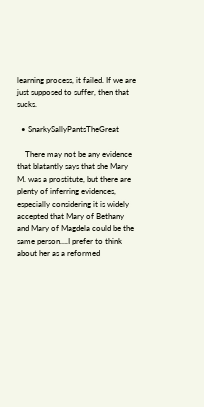learning process, it failed. If we are just supposed to suffer, then that sucks.

  • SnarkySallyPantsTheGreat

    There may not be any evidence that blatantly says that she Mary M. was a prostitute, but there are plenty of inferring evidences, especially considering it is widely accepted that Mary of Bethany and Mary of Magdela could be the same person….I prefer to think about her as a reformed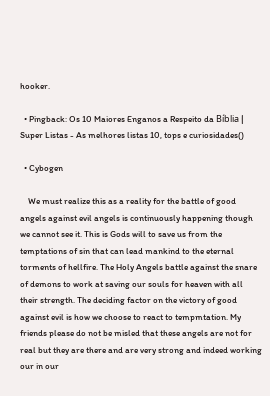hooker.

  • Pingback: Os 10 Maiores Enganos a Respeito da Bíblia | Super Listas - As melhores listas 10, tops e curiosidades()

  • Cybogen

    We must realize this as a reality for the battle of good angels against evil angels is continuously happening though we cannot see it. This is Gods will to save us from the temptations of sin that can lead mankind to the eternal torments of hellfire. The Holy Angels battle against the snare of demons to work at saving our souls for heaven with all their strength. The deciding factor on the victory of good against evil is how we choose to react to tempmtation. My friends please do not be misled that these angels are not for real but they are there and are very strong and indeed working our in our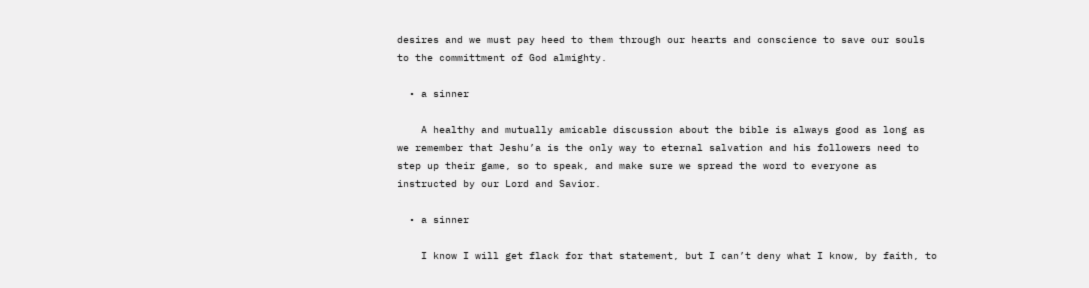desires and we must pay heed to them through our hearts and conscience to save our souls to the committment of God almighty.

  • a sinner

    A healthy and mutually amicable discussion about the bible is always good as long as we remember that Jeshu’a is the only way to eternal salvation and his followers need to step up their game, so to speak, and make sure we spread the word to everyone as instructed by our Lord and Savior.

  • a sinner

    I know I will get flack for that statement, but I can’t deny what I know, by faith, to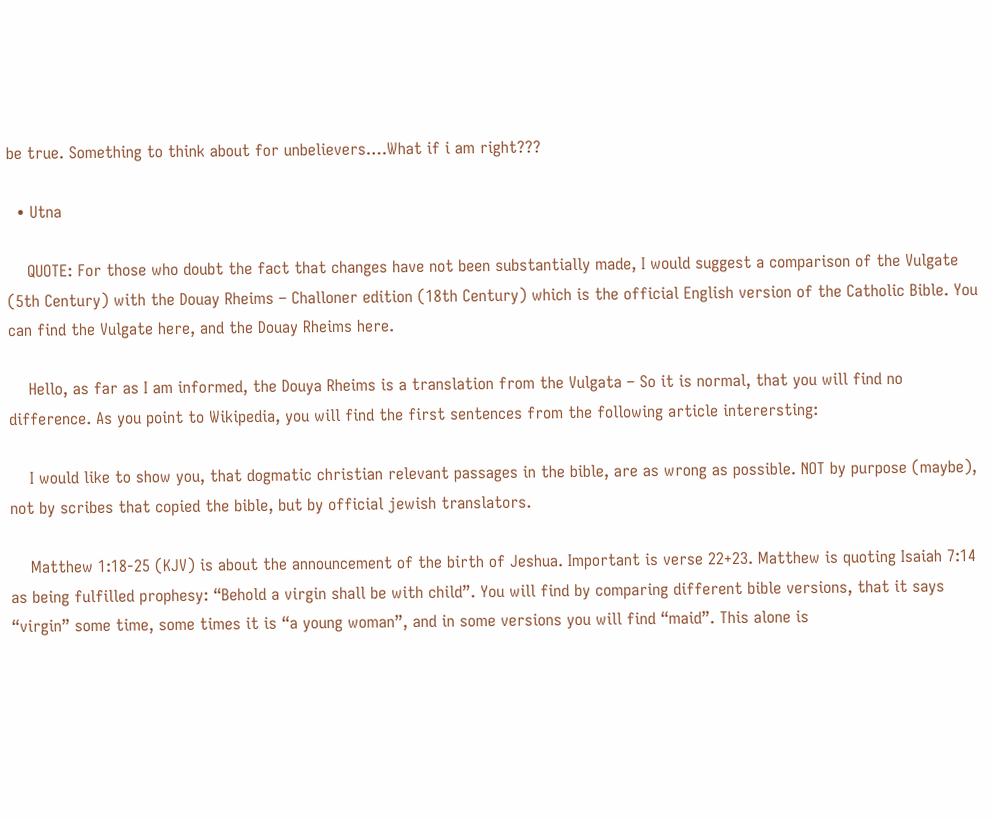be true. Something to think about for unbelievers….What if i am right???

  • Utna

    QUOTE: For those who doubt the fact that changes have not been substantially made, I would suggest a comparison of the Vulgate (5th Century) with the Douay Rheims – Challoner edition (18th Century) which is the official English version of the Catholic Bible. You can find the Vulgate here, and the Douay Rheims here.

    Hello, as far as I am informed, the Douya Rheims is a translation from the Vulgata – So it is normal, that you will find no difference. As you point to Wikipedia, you will find the first sentences from the following article interersting:

    I would like to show you, that dogmatic christian relevant passages in the bible, are as wrong as possible. NOT by purpose (maybe), not by scribes that copied the bible, but by official jewish translators.

    Matthew 1:18-25 (KJV) is about the announcement of the birth of Jeshua. Important is verse 22+23. Matthew is quoting Isaiah 7:14 as being fulfilled prophesy: “Behold a virgin shall be with child”. You will find by comparing different bible versions, that it says “virgin” some time, some times it is “a young woman”, and in some versions you will find “maid”. This alone is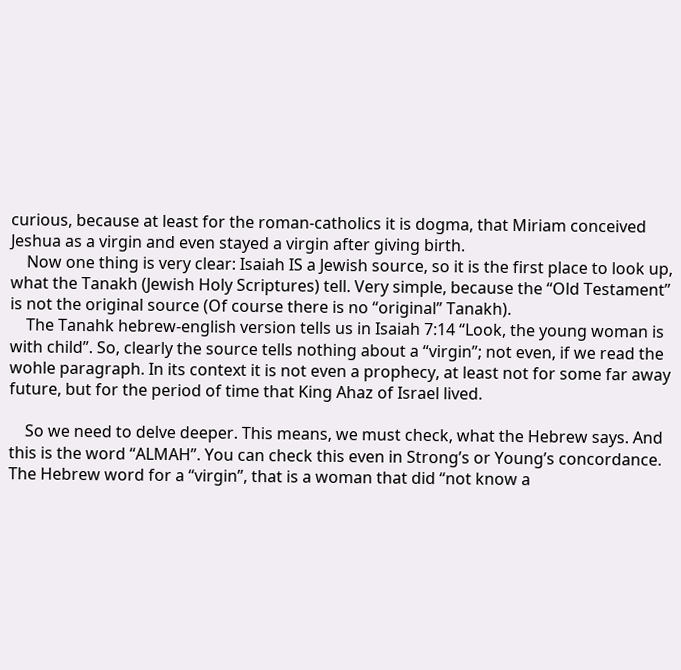curious, because at least for the roman-catholics it is dogma, that Miriam conceived Jeshua as a virgin and even stayed a virgin after giving birth.
    Now one thing is very clear: Isaiah IS a Jewish source, so it is the first place to look up, what the Tanakh (Jewish Holy Scriptures) tell. Very simple, because the “Old Testament” is not the original source (Of course there is no “original” Tanakh).
    The Tanahk hebrew-english version tells us in Isaiah 7:14 “Look, the young woman is with child”. So, clearly the source tells nothing about a “virgin”; not even, if we read the wohle paragraph. In its context it is not even a prophecy, at least not for some far away future, but for the period of time that King Ahaz of Israel lived.

    So we need to delve deeper. This means, we must check, what the Hebrew says. And this is the word “ALMAH”. You can check this even in Strong’s or Young’s concordance. The Hebrew word for a “virgin”, that is a woman that did “not know a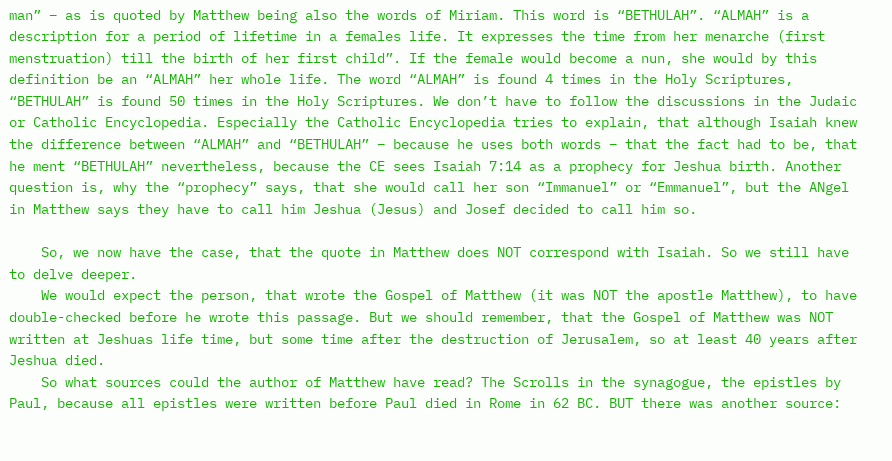man” – as is quoted by Matthew being also the words of Miriam. This word is “BETHULAH”. “ALMAH” is a description for a period of lifetime in a females life. It expresses the time from her menarche (first menstruation) till the birth of her first child”. If the female would become a nun, she would by this definition be an “ALMAH” her whole life. The word “ALMAH” is found 4 times in the Holy Scriptures, “BETHULAH” is found 50 times in the Holy Scriptures. We don’t have to follow the discussions in the Judaic or Catholic Encyclopedia. Especially the Catholic Encyclopedia tries to explain, that although Isaiah knew the difference between “ALMAH” and “BETHULAH” – because he uses both words – that the fact had to be, that he ment “BETHULAH” nevertheless, because the CE sees Isaiah 7:14 as a prophecy for Jeshua birth. Another question is, why the “prophecy” says, that she would call her son “Immanuel” or “Emmanuel”, but the ANgel in Matthew says they have to call him Jeshua (Jesus) and Josef decided to call him so.

    So, we now have the case, that the quote in Matthew does NOT correspond with Isaiah. So we still have to delve deeper.
    We would expect the person, that wrote the Gospel of Matthew (it was NOT the apostle Matthew), to have double-checked before he wrote this passage. But we should remember, that the Gospel of Matthew was NOT written at Jeshuas life time, but some time after the destruction of Jerusalem, so at least 40 years after Jeshua died.
    So what sources could the author of Matthew have read? The Scrolls in the synagogue, the epistles by Paul, because all epistles were written before Paul died in Rome in 62 BC. BUT there was another source: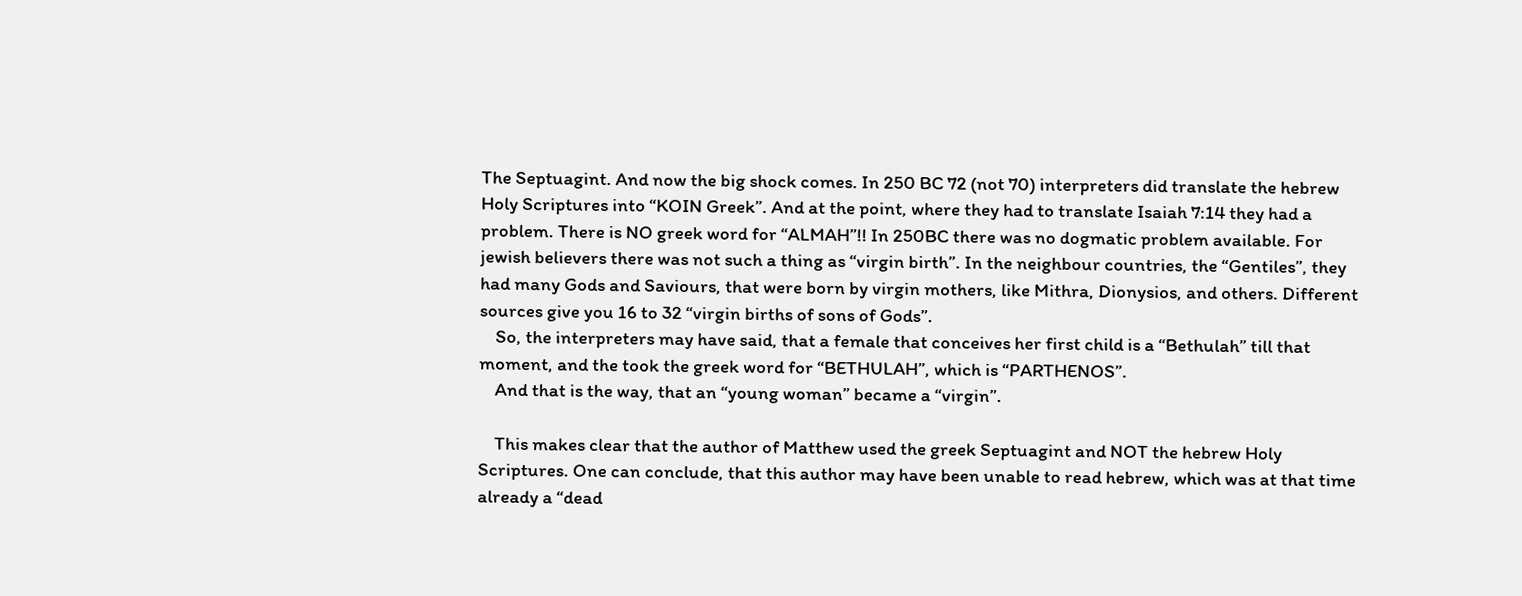The Septuagint. And now the big shock comes. In 250 BC 72 (not 70) interpreters did translate the hebrew Holy Scriptures into “KOIN Greek”. And at the point, where they had to translate Isaiah 7:14 they had a problem. There is NO greek word for “ALMAH”!! In 250BC there was no dogmatic problem available. For jewish believers there was not such a thing as “virgin birth”. In the neighbour countries, the “Gentiles”, they had many Gods and Saviours, that were born by virgin mothers, like Mithra, Dionysios, and others. Different sources give you 16 to 32 “virgin births of sons of Gods”.
    So, the interpreters may have said, that a female that conceives her first child is a “Bethulah” till that moment, and the took the greek word for “BETHULAH”, which is “PARTHENOS”.
    And that is the way, that an “young woman” became a “virgin”.

    This makes clear that the author of Matthew used the greek Septuagint and NOT the hebrew Holy Scriptures. One can conclude, that this author may have been unable to read hebrew, which was at that time already a “dead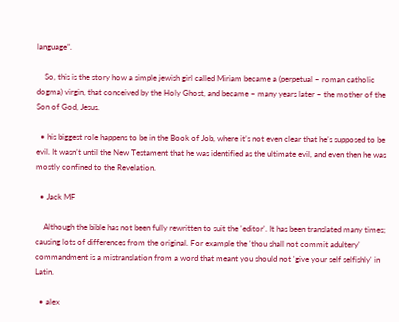language”.

    So, this is the story how a simple jewish girl called Miriam became a (perpetual – roman catholic dogma) virgin, that conceived by the Holy Ghost, and became – many years later – the mother of the Son of God, Jesus.

  • his biggest role happens to be in the Book of Job, where it’s not even clear that he’s supposed to be evil. It wasn’t until the New Testament that he was identified as the ultimate evil, and even then he was mostly confined to the Revelation.

  • Jack MF

    Although the bible has not been fully rewritten to suit the 'editor'. It has been translated many times; causing lots of differences from the original. For example the 'thou shall not commit adultery' commandment is a mistranslation from a word that meant you should not 'give your self selfishly' in Latin.

  • alex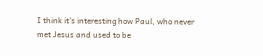I think it's interesting how Paul, who never met Jesus and used to be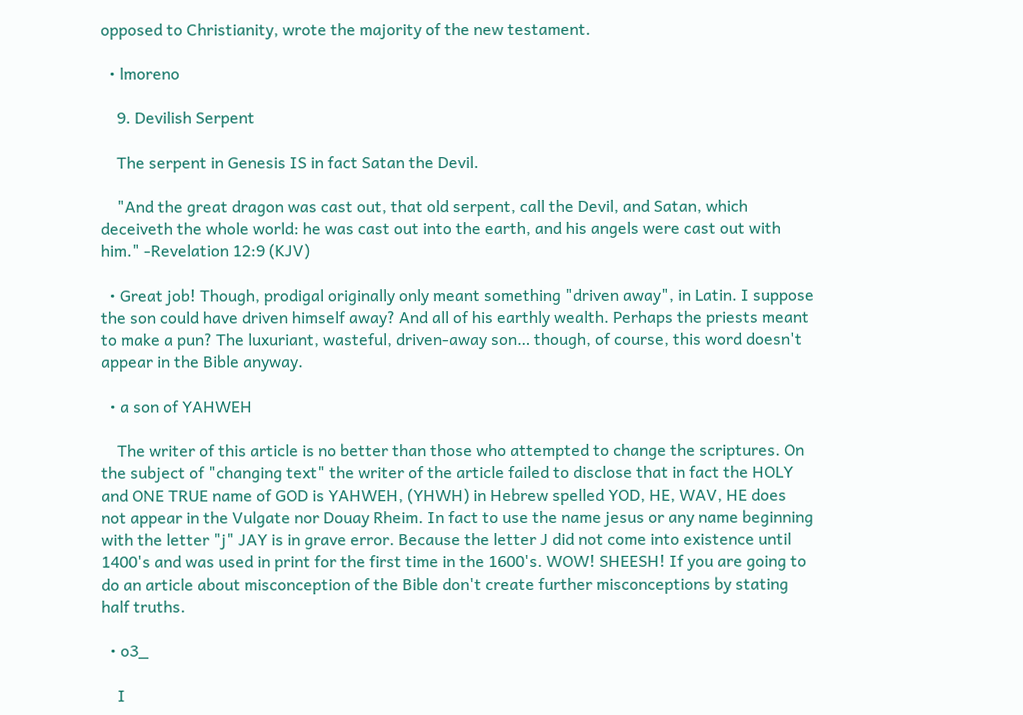opposed to Christianity, wrote the majority of the new testament.

  • lmoreno

    9. Devilish Serpent

    The serpent in Genesis IS in fact Satan the Devil.

    "And the great dragon was cast out, that old serpent, call the Devil, and Satan, which deceiveth the whole world: he was cast out into the earth, and his angels were cast out with him." -Revelation 12:9 (KJV)

  • Great job! Though, prodigal originally only meant something "driven away", in Latin. I suppose the son could have driven himself away? And all of his earthly wealth. Perhaps the priests meant to make a pun? The luxuriant, wasteful, driven-away son… though, of course, this word doesn't appear in the Bible anyway.

  • a son of YAHWEH

    The writer of this article is no better than those who attempted to change the scriptures. On the subject of "changing text" the writer of the article failed to disclose that in fact the HOLY and ONE TRUE name of GOD is YAHWEH, (YHWH) in Hebrew spelled YOD, HE, WAV, HE does not appear in the Vulgate nor Douay Rheim. In fact to use the name jesus or any name beginning with the letter "j" JAY is in grave error. Because the letter J did not come into existence until 1400's and was used in print for the first time in the 1600's. WOW! SHEESH! If you are going to do an article about misconception of the Bible don't create further misconceptions by stating half truths.

  • o3_

    I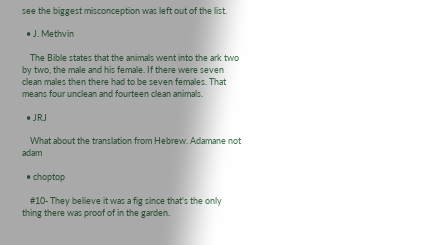see the biggest misconception was left out of the list.

  • J. Methvin

    The Bible states that the animals went into the ark two by two, the male and his female. If there were seven clean males then there had to be seven females. That means four unclean and fourteen clean animals.

  • JRJ

    What about the translation from Hebrew. Adamane not adam

  • choptop

    #10- They believe it was a fig since that's the only thing there was proof of in the garden.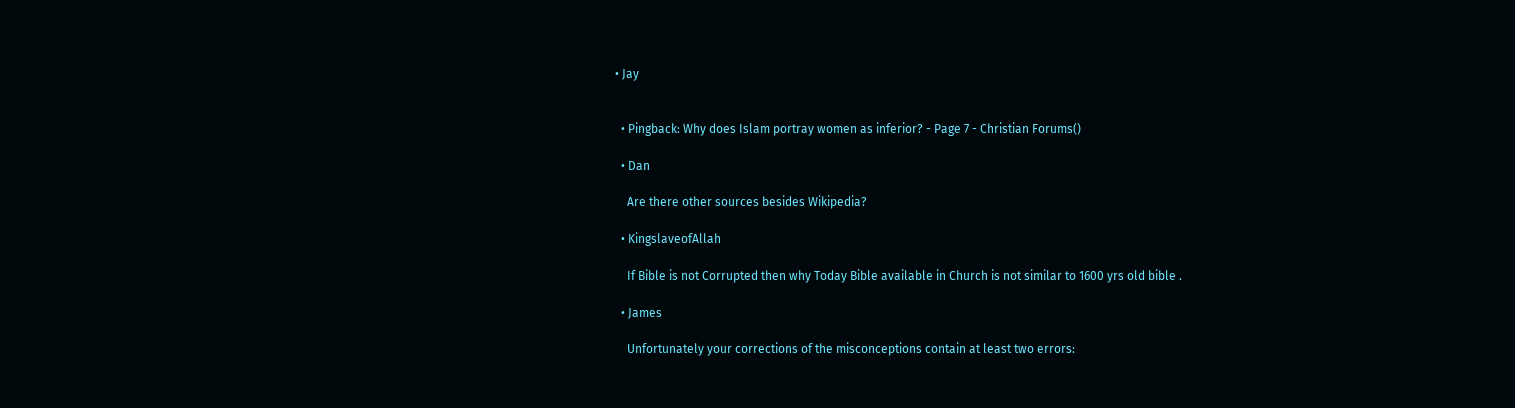• Jay


  • Pingback: Why does Islam portray women as inferior? - Page 7 - Christian Forums()

  • Dan

    Are there other sources besides Wikipedia?

  • KingslaveofAllah

    If Bible is not Corrupted then why Today Bible available in Church is not similar to 1600 yrs old bible .

  • James

    Unfortunately your corrections of the misconceptions contain at least two errors: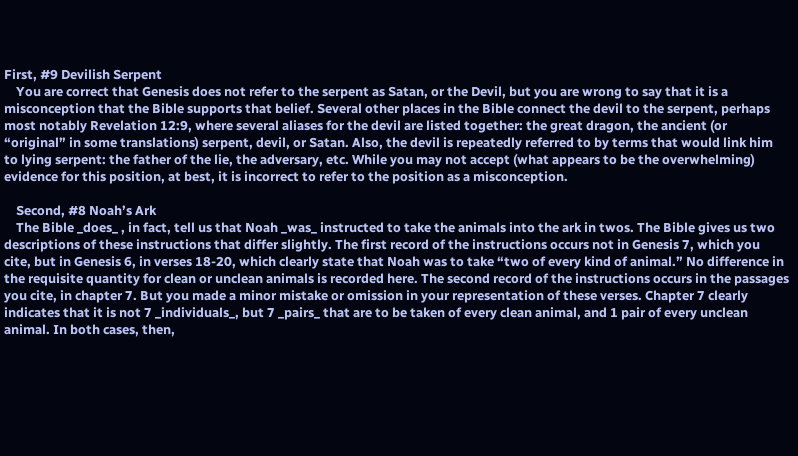First, #9 Devilish Serpent
    You are correct that Genesis does not refer to the serpent as Satan, or the Devil, but you are wrong to say that it is a misconception that the Bible supports that belief. Several other places in the Bible connect the devil to the serpent, perhaps most notably Revelation 12:9, where several aliases for the devil are listed together: the great dragon, the ancient (or “original” in some translations) serpent, devil, or Satan. Also, the devil is repeatedly referred to by terms that would link him to lying serpent: the father of the lie, the adversary, etc. While you may not accept (what appears to be the overwhelming) evidence for this position, at best, it is incorrect to refer to the position as a misconception.

    Second, #8 Noah’s Ark
    The Bible _does_ , in fact, tell us that Noah _was_ instructed to take the animals into the ark in twos. The Bible gives us two descriptions of these instructions that differ slightly. The first record of the instructions occurs not in Genesis 7, which you cite, but in Genesis 6, in verses 18-20, which clearly state that Noah was to take “two of every kind of animal.” No difference in the requisite quantity for clean or unclean animals is recorded here. The second record of the instructions occurs in the passages you cite, in chapter 7. But you made a minor mistake or omission in your representation of these verses. Chapter 7 clearly indicates that it is not 7 _individuals_, but 7 _pairs_ that are to be taken of every clean animal, and 1 pair of every unclean animal. In both cases, then,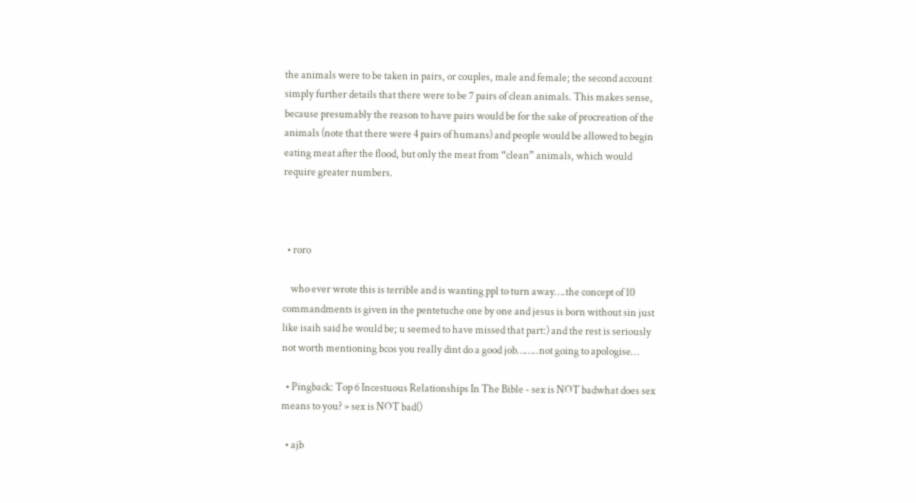the animals were to be taken in pairs, or couples, male and female; the second account simply further details that there were to be 7 pairs of clean animals. This makes sense, because presumably the reason to have pairs would be for the sake of procreation of the animals (note that there were 4 pairs of humans) and people would be allowed to begin eating meat after the flood, but only the meat from “clean” animals, which would require greater numbers.



  • roro

    who ever wrote this is terrible and is wanting ppl to turn away….the concept of 10 commandments is given in the pentetuche one by one and jesus is born without sin just like isaih said he would be; u seemed to have missed that part:) and the rest is seriously not worth mentioning bcos you really dint do a good job……..not going to apologise…

  • Pingback: Top 6 Incestuous Relationships In The Bible - sex is NOT badwhat does sex means to you? » sex is NOT bad()

  • ajb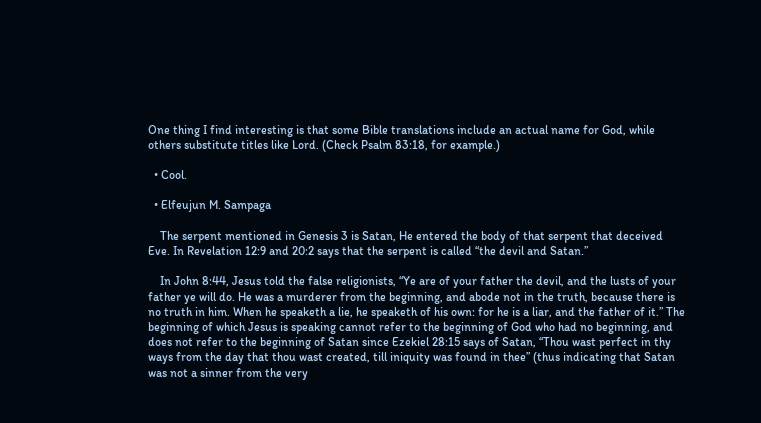One thing I find interesting is that some Bible translations include an actual name for God, while others substitute titles like Lord. (Check Psalm 83:18, for example.)

  • Cool.

  • Elfeujun M. Sampaga

    The serpent mentioned in Genesis 3 is Satan, He entered the body of that serpent that deceived Eve. In Revelation 12:9 and 20:2 says that the serpent is called “the devil and Satan.”

    In John 8:44, Jesus told the false religionists, “Ye are of your father the devil, and the lusts of your father ye will do. He was a murderer from the beginning, and abode not in the truth, because there is no truth in him. When he speaketh a lie, he speaketh of his own: for he is a liar, and the father of it.” The beginning of which Jesus is speaking cannot refer to the beginning of God who had no beginning, and does not refer to the beginning of Satan since Ezekiel 28:15 says of Satan, “Thou wast perfect in thy ways from the day that thou wast created, till iniquity was found in thee” (thus indicating that Satan was not a sinner from the very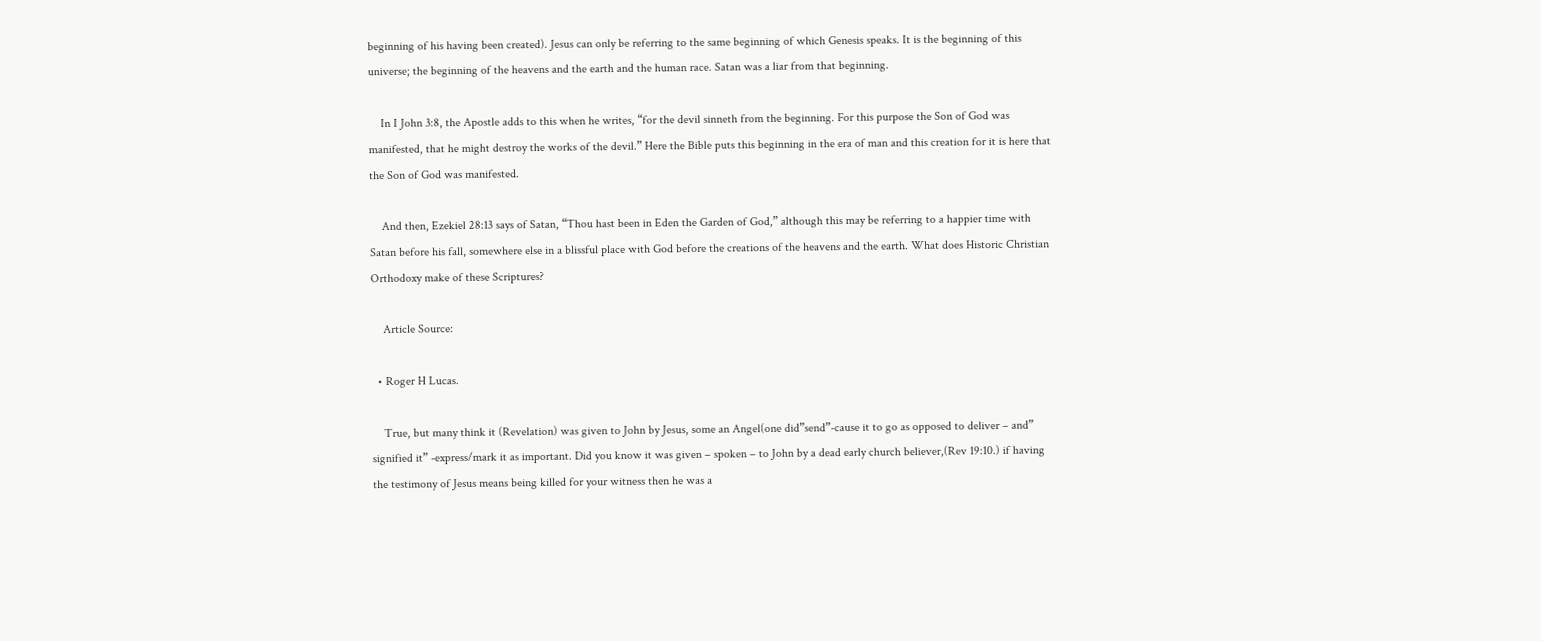beginning of his having been created). Jesus can only be referring to the same beginning of which Genesis speaks. It is the beginning of this universe; the beginning of the heavens and the earth and the human race. Satan was a liar from that beginning.

    In I John 3:8, the Apostle adds to this when he writes, “for the devil sinneth from the beginning. For this purpose the Son of God was manifested, that he might destroy the works of the devil.” Here the Bible puts this beginning in the era of man and this creation for it is here that the Son of God was manifested.

    And then, Ezekiel 28:13 says of Satan, “Thou hast been in Eden the Garden of God,” although this may be referring to a happier time with Satan before his fall, somewhere else in a blissful place with God before the creations of the heavens and the earth. What does Historic Christian Orthodoxy make of these Scriptures?

    Article Source:

  • Roger H Lucas.

    True, but many think it (Revelation) was given to John by Jesus, some an Angel(one did”send”-cause it to go as opposed to deliver – and” signified it” -express/mark it as important. Did you know it was given – spoken – to John by a dead early church believer,(Rev 19:10.) if having the testimony of Jesus means being killed for your witness then he was a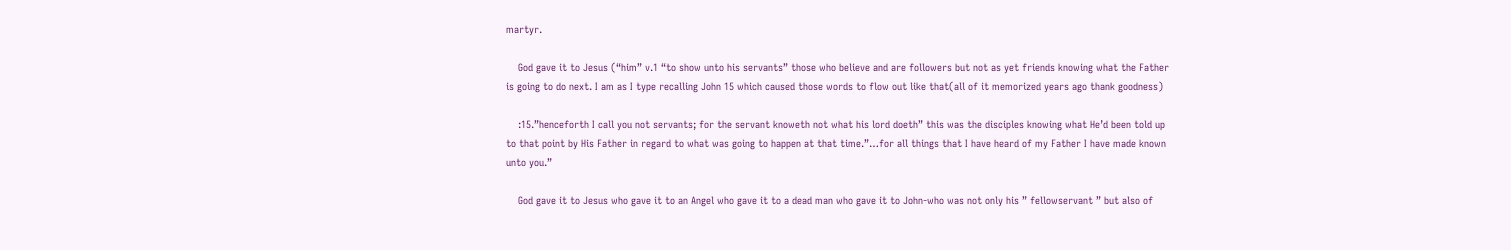martyr.

    God gave it to Jesus (“him” v.1 “to show unto his servants” those who believe and are followers but not as yet friends knowing what the Father is going to do next. I am as I type recalling John 15 which caused those words to flow out like that(all of it memorized years ago thank goodness)

    :15.”henceforth I call you not servants; for the servant knoweth not what his lord doeth” this was the disciples knowing what He’d been told up to that point by His Father in regard to what was going to happen at that time.”…for all things that I have heard of my Father I have made known unto you.”

    God gave it to Jesus who gave it to an Angel who gave it to a dead man who gave it to John-who was not only his ” fellowservant ” but also of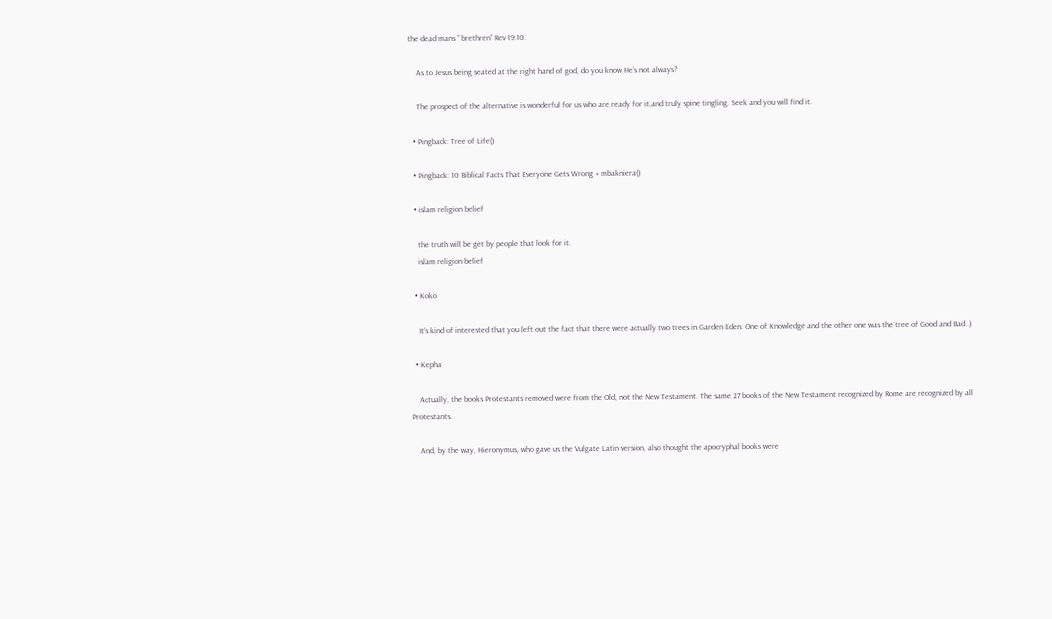the dead mans ” brethren” Rev 19:10.

    As to Jesus being seated at the right hand of god, do you know He’s not always?

    The prospect of the alternative is wonderful for us who are ready for it,and truly spine tingling. Seek and you will find it.

  • Pingback: Tree of Life()

  • Pingback: 10 Biblical Facts That Everyone Gets Wrong « mbakniera()

  • islam religion belief

    the truth will be get by people that look for it.
    islam religion belief

  • Koko

    It’s kind of interested that you left out the fact that there were actually two trees in Garden Eden. One of Knowledge and the other one was the tree of Good and Bad .)

  • Kepha

    Actually, the books Protestants removed were from the Old, not the New Testament. The same 27 books of the New Testament recognized by Rome are recognized by all Protestants.

    And, by the way, Hieronymus, who gave us the Vulgate Latin version, also thought the apocryphal books were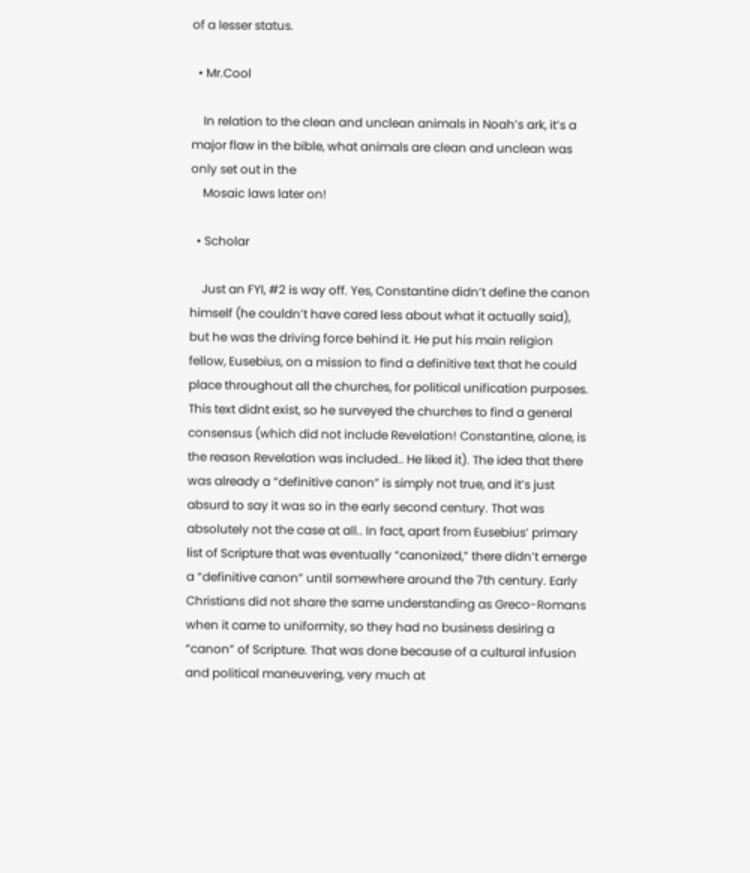of a lesser status.

  • Mr.Cool

    In relation to the clean and unclean animals in Noah’s ark, it’s a major flaw in the bible, what animals are clean and unclean was only set out in the
    Mosaic laws later on!

  • Scholar

    Just an FYI, #2 is way off. Yes, Constantine didn’t define the canon himself (he couldn’t have cared less about what it actually said), but he was the driving force behind it. He put his main religion fellow, Eusebius, on a mission to find a definitive text that he could place throughout all the churches, for political unification purposes. This text didnt exist, so he surveyed the churches to find a general consensus (which did not include Revelation! Constantine, alone, is the reason Revelation was included.. He liked it). The idea that there was already a “definitive canon” is simply not true, and it’s just absurd to say it was so in the early second century. That was absolutely not the case at all.. In fact, apart from Eusebius’ primary list of Scripture that was eventually “canonized,” there didn’t emerge a “definitive canon” until somewhere around the 7th century. Early Christians did not share the same understanding as Greco-Romans when it came to uniformity, so they had no business desiring a “canon” of Scripture. That was done because of a cultural infusion and political maneuvering, very much at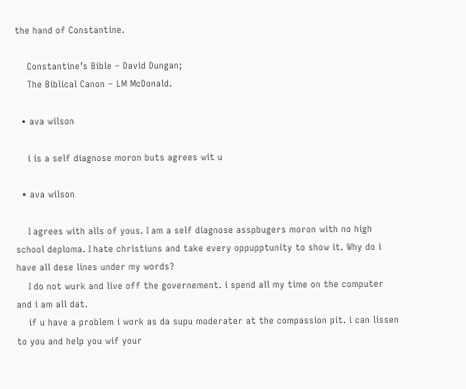the hand of Constantine.

    Constantine’s Bible – David Dungan;
    The Biblical Canon – LM McDonald.

  • ava wilson

    i is a self diagnose moron buts agrees wit u

  • ava wilson

    I agrees with alls of yous. I am a self diagnose asspbugers moron with no high school deploma. I hate christiuns and take every oppupptunity to show it. Why do i have all dese lines under my words?
    I do not wurk and live off the governement. i spend all my time on the computer and i am all dat.
    if u have a problem i work as da supu moderater at the compassion pit. i can lissen to you and help you wif your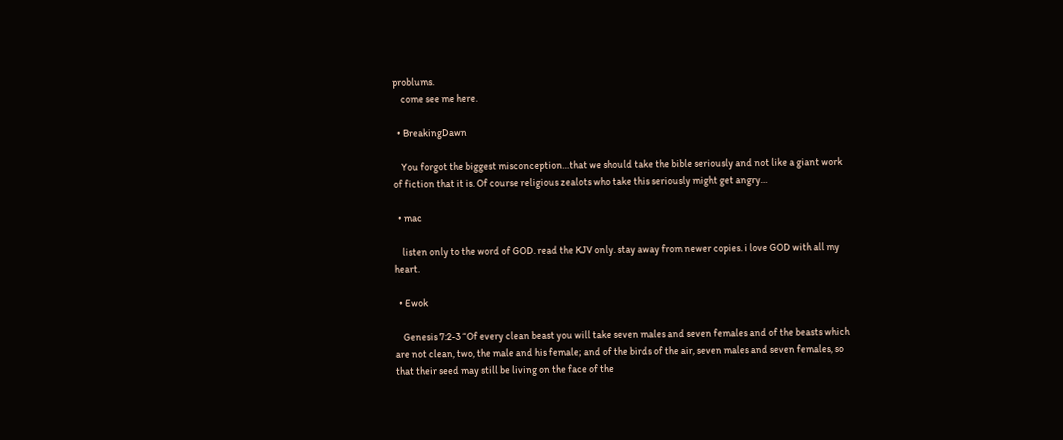problums.
    come see me here.

  • BreakingDawn

    You forgot the biggest misconception…that we should take the bible seriously and not like a giant work of fiction that it is. Of course religious zealots who take this seriously might get angry…

  • mac

    listen only to the word of GOD. read the KJV only. stay away from newer copies. i love GOD with all my heart.

  • Ewok

    Genesis 7:2-3 “Of every clean beast you will take seven males and seven females and of the beasts which are not clean, two, the male and his female; and of the birds of the air, seven males and seven females, so that their seed may still be living on the face of the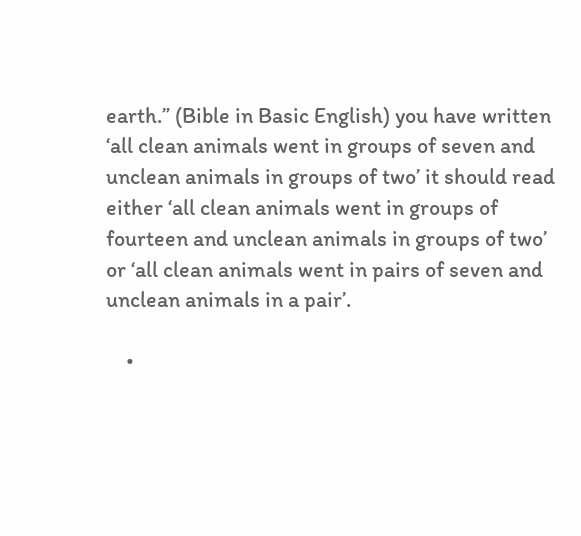earth.” (Bible in Basic English) you have written ‘all clean animals went in groups of seven and unclean animals in groups of two’ it should read either ‘all clean animals went in groups of fourteen and unclean animals in groups of two’ or ‘all clean animals went in pairs of seven and unclean animals in a pair’.

    •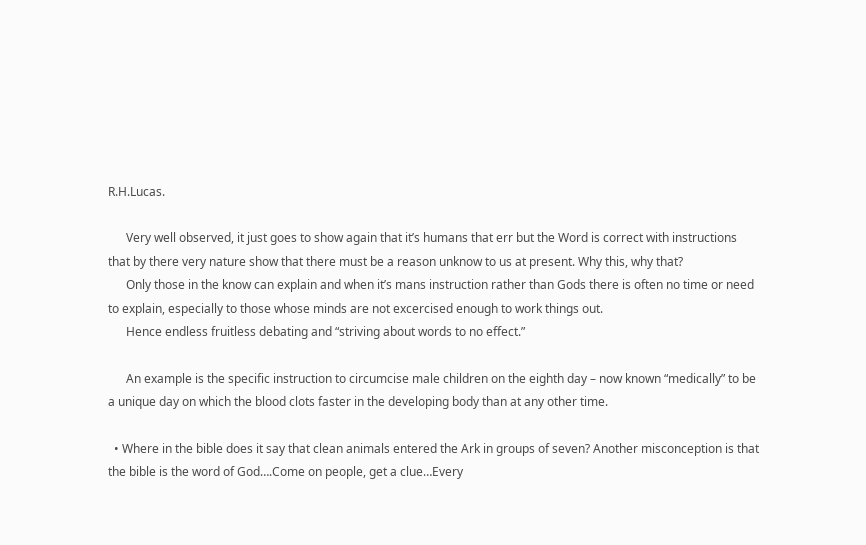R.H.Lucas.

      Very well observed, it just goes to show again that it’s humans that err but the Word is correct with instructions that by there very nature show that there must be a reason unknow to us at present. Why this, why that?
      Only those in the know can explain and when it’s mans instruction rather than Gods there is often no time or need to explain, especially to those whose minds are not excercised enough to work things out.
      Hence endless fruitless debating and “striving about words to no effect.”

      An example is the specific instruction to circumcise male children on the eighth day – now known “medically” to be a unique day on which the blood clots faster in the developing body than at any other time.

  • Where in the bible does it say that clean animals entered the Ark in groups of seven? Another misconception is that the bible is the word of God….Come on people, get a clue…Every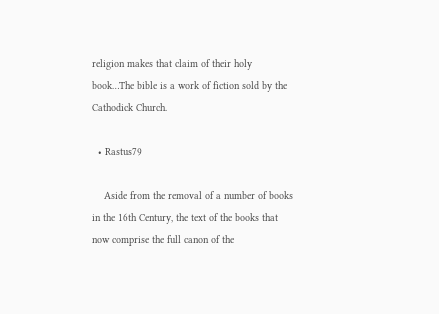religion makes that claim of their holy book…The bible is a work of fiction sold by the Cathodick Church.

  • Rastus79

    Aside from the removal of a number of books in the 16th Century, the text of the books that now comprise the full canon of the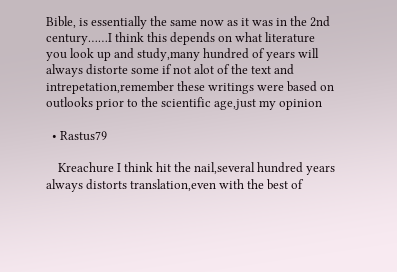Bible, is essentially the same now as it was in the 2nd century……I think this depends on what literature you look up and study,many hundred of years will always distorte some if not alot of the text and intrepetation,remember these writings were based on outlooks prior to the scientific age,just my opinion

  • Rastus79

    Kreachure I think hit the nail,several hundred years always distorts translation,even with the best of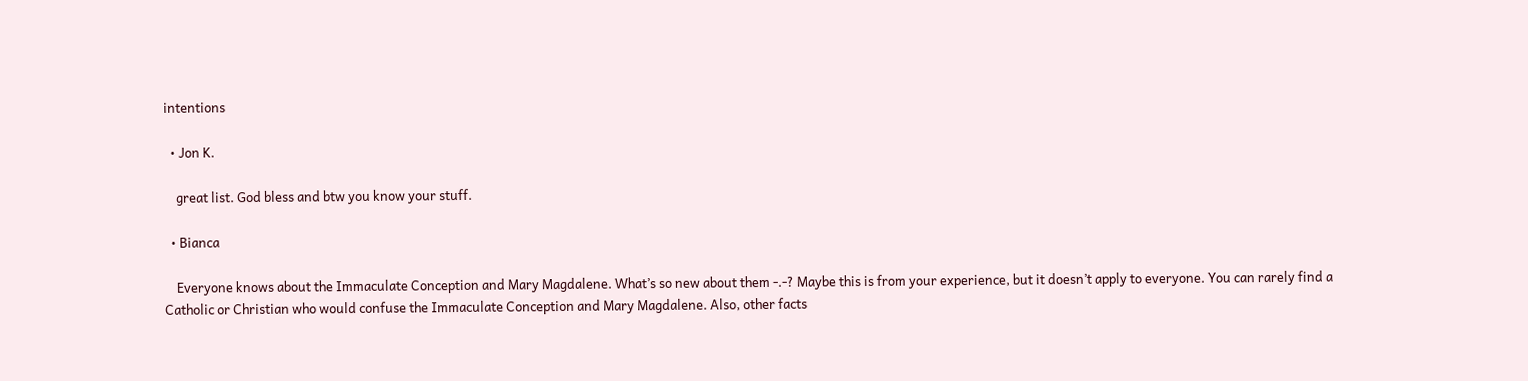intentions

  • Jon K.

    great list. God bless and btw you know your stuff.

  • Bianca

    Everyone knows about the Immaculate Conception and Mary Magdalene. What’s so new about them -.-? Maybe this is from your experience, but it doesn’t apply to everyone. You can rarely find a Catholic or Christian who would confuse the Immaculate Conception and Mary Magdalene. Also, other facts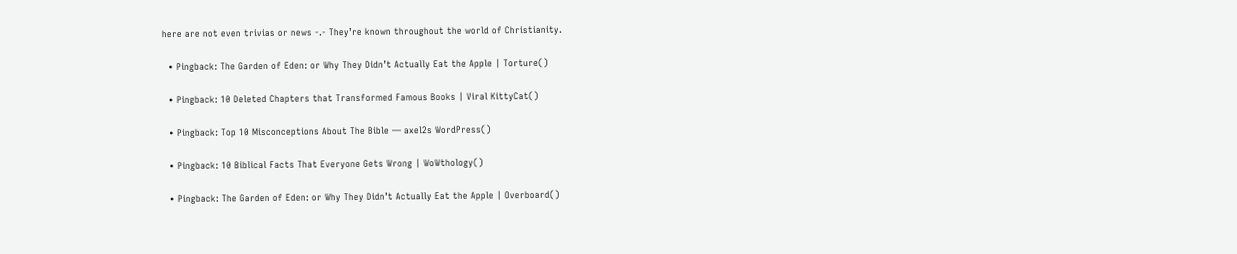here are not even trivias or news -.- They’re known throughout the world of Christianity.

  • Pingback: The Garden of Eden: or Why They Didn’t Actually Eat the Apple | Torture()

  • Pingback: 10 Deleted Chapters that Transformed Famous Books | Viral KittyCat()

  • Pingback: Top 10 Misconceptions About The Bible — axel2s WordPress()

  • Pingback: 10 Biblical Facts That Everyone Gets Wrong | WoWthology()

  • Pingback: The Garden of Eden: or Why They Didn’t Actually Eat the Apple | Overboard()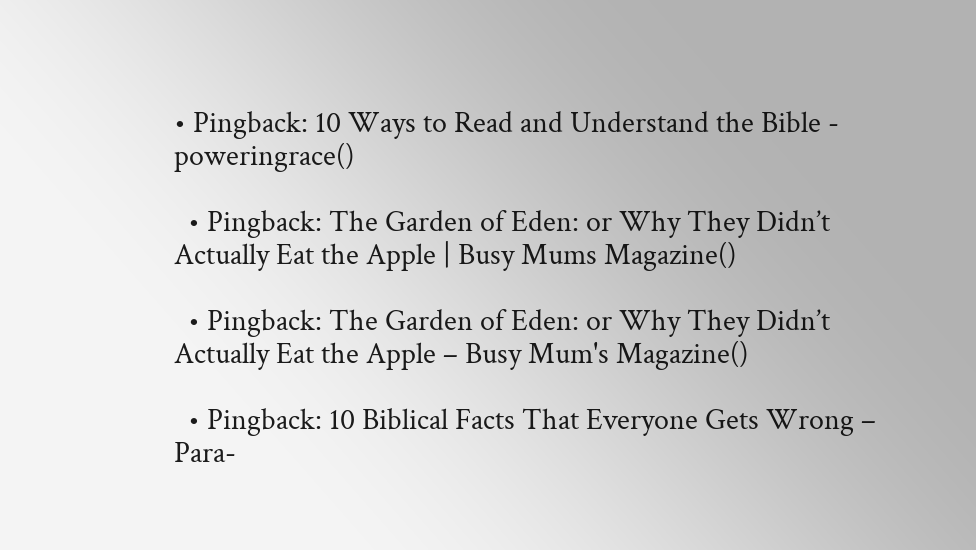• Pingback: 10 Ways to Read and Understand the Bible - poweringrace()

  • Pingback: The Garden of Eden: or Why They Didn’t Actually Eat the Apple | Busy Mums Magazine()

  • Pingback: The Garden of Eden: or Why They Didn’t Actually Eat the Apple – Busy Mum's Magazine()

  • Pingback: 10 Biblical Facts That Everyone Gets Wrong – Para-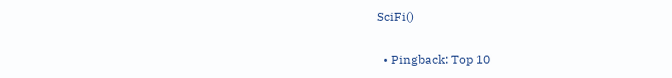SciFi()

  • Pingback: Top 10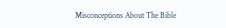Misconceptions About The Bible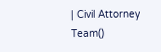| Civil Attorney Team()